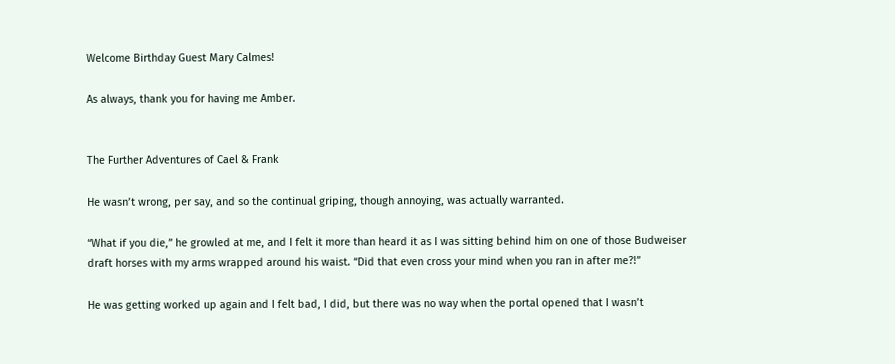Welcome Birthday Guest Mary Calmes!

As always, thank you for having me Amber.


The Further Adventures of Cael & Frank

He wasn’t wrong, per say, and so the continual griping, though annoying, was actually warranted.

“What if you die,” he growled at me, and I felt it more than heard it as I was sitting behind him on one of those Budweiser draft horses with my arms wrapped around his waist. “Did that even cross your mind when you ran in after me?!”

He was getting worked up again and I felt bad, I did, but there was no way when the portal opened that I wasn’t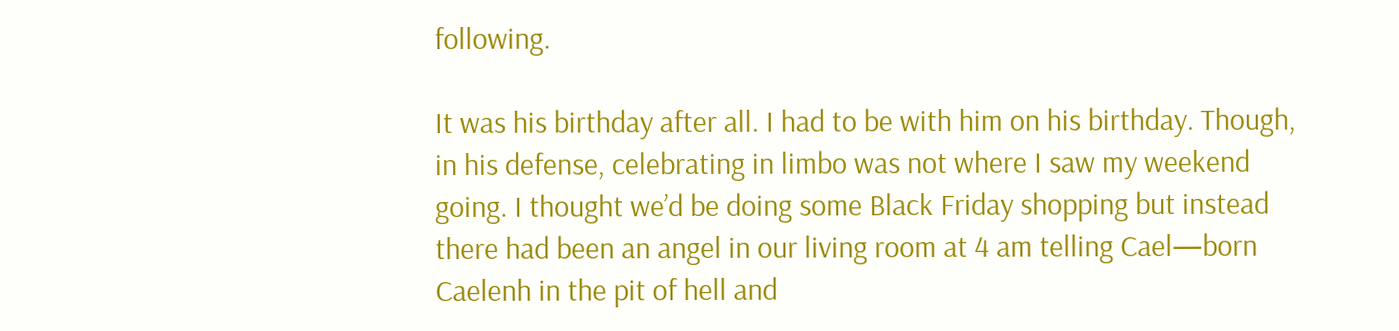following.

It was his birthday after all. I had to be with him on his birthday. Though, in his defense, celebrating in limbo was not where I saw my weekend going. I thought we’d be doing some Black Friday shopping but instead there had been an angel in our living room at 4 am telling Cael—born Caelenh in the pit of hell and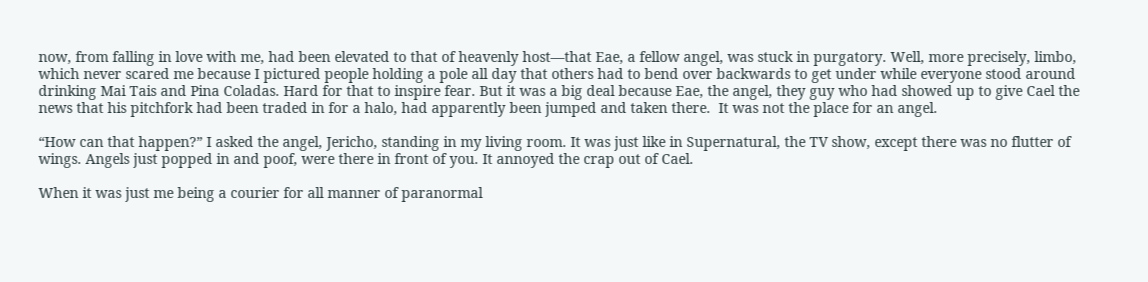now, from falling in love with me, had been elevated to that of heavenly host—that Eae, a fellow angel, was stuck in purgatory. Well, more precisely, limbo, which never scared me because I pictured people holding a pole all day that others had to bend over backwards to get under while everyone stood around drinking Mai Tais and Pina Coladas. Hard for that to inspire fear. But it was a big deal because Eae, the angel, they guy who had showed up to give Cael the news that his pitchfork had been traded in for a halo, had apparently been jumped and taken there.  It was not the place for an angel.

“How can that happen?” I asked the angel, Jericho, standing in my living room. It was just like in Supernatural, the TV show, except there was no flutter of wings. Angels just popped in and poof, were there in front of you. It annoyed the crap out of Cael.

When it was just me being a courier for all manner of paranormal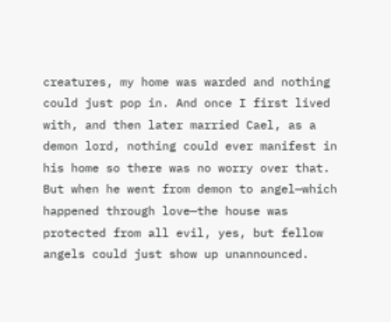creatures, my home was warded and nothing could just pop in. And once I first lived with, and then later married Cael, as a demon lord, nothing could ever manifest in his home so there was no worry over that. But when he went from demon to angel—which happened through love—the house was protected from all evil, yes, but fellow angels could just show up unannounced.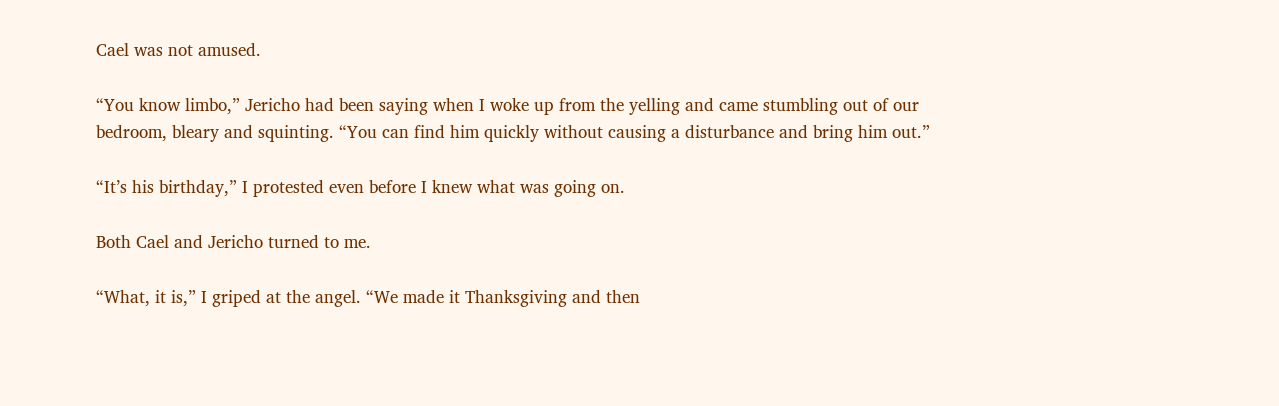Cael was not amused.

“You know limbo,” Jericho had been saying when I woke up from the yelling and came stumbling out of our bedroom, bleary and squinting. “You can find him quickly without causing a disturbance and bring him out.”

“It’s his birthday,” I protested even before I knew what was going on.

Both Cael and Jericho turned to me.

“What, it is,” I griped at the angel. “We made it Thanksgiving and then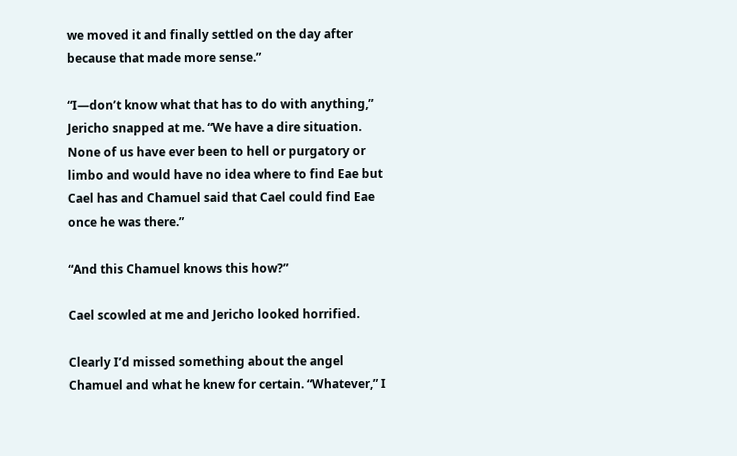we moved it and finally settled on the day after because that made more sense.”

“I—don’t know what that has to do with anything,” Jericho snapped at me. “We have a dire situation. None of us have ever been to hell or purgatory or limbo and would have no idea where to find Eae but Cael has and Chamuel said that Cael could find Eae once he was there.”

“And this Chamuel knows this how?”

Cael scowled at me and Jericho looked horrified.

Clearly I’d missed something about the angel Chamuel and what he knew for certain. “Whatever,” I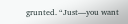grunted. “Just—you want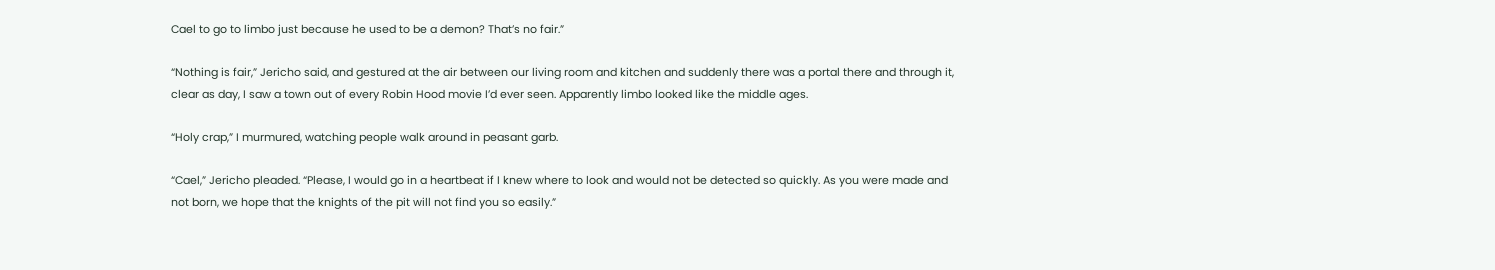Cael to go to limbo just because he used to be a demon? That’s no fair.”

“Nothing is fair,” Jericho said, and gestured at the air between our living room and kitchen and suddenly there was a portal there and through it, clear as day, I saw a town out of every Robin Hood movie I’d ever seen. Apparently limbo looked like the middle ages.

“Holy crap,” I murmured, watching people walk around in peasant garb.

“Cael,” Jericho pleaded. “Please, I would go in a heartbeat if I knew where to look and would not be detected so quickly. As you were made and not born, we hope that the knights of the pit will not find you so easily.”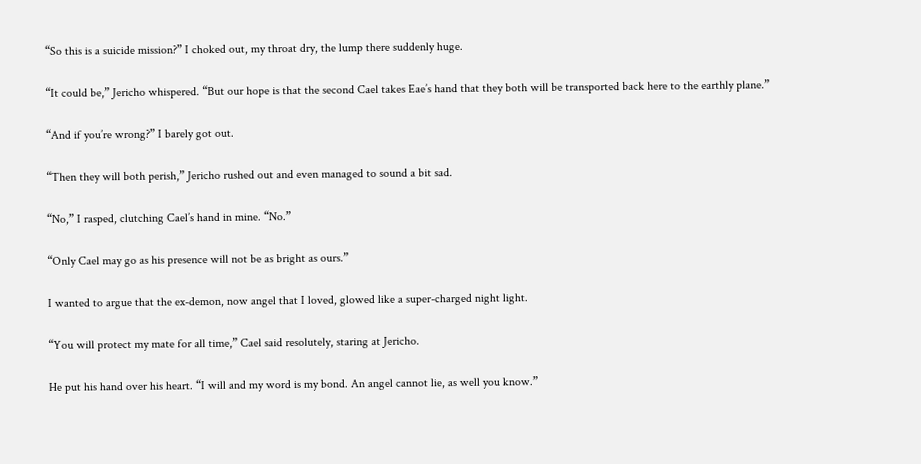“So this is a suicide mission?” I choked out, my throat dry, the lump there suddenly huge.

“It could be,” Jericho whispered. “But our hope is that the second Cael takes Eae’s hand that they both will be transported back here to the earthly plane.”

“And if you’re wrong?” I barely got out.

“Then they will both perish,” Jericho rushed out and even managed to sound a bit sad.

“No,” I rasped, clutching Cael’s hand in mine. “No.”

“Only Cael may go as his presence will not be as bright as ours.”

I wanted to argue that the ex-demon, now angel that I loved, glowed like a super-charged night light.

“You will protect my mate for all time,” Cael said resolutely, staring at Jericho.

He put his hand over his heart. “I will and my word is my bond. An angel cannot lie, as well you know.”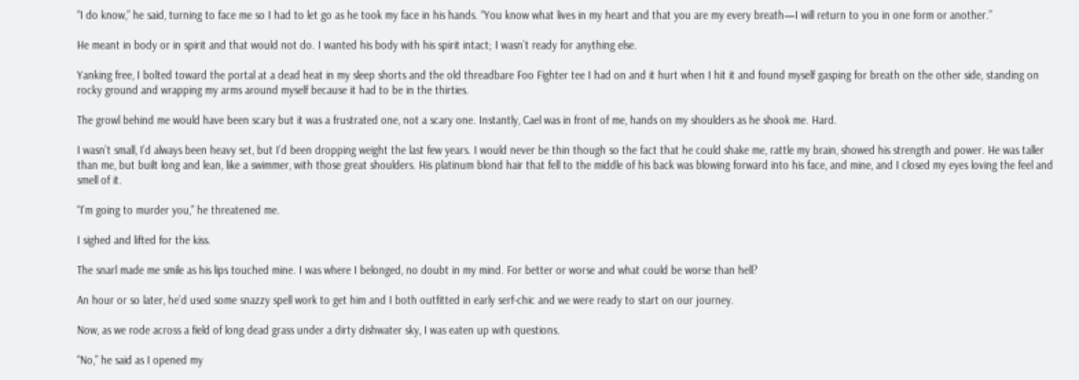“I do know,” he said, turning to face me so I had to let go as he took my face in his hands. “You know what lives in my heart and that you are my every breath—I will return to you in one form or another.”

He meant in body or in spirit and that would not do. I wanted his body with his spirit intact; I wasn’t ready for anything else.

Yanking free, I bolted toward the portal at a dead heat in my sleep shorts and the old threadbare Foo Fighter tee I had on and it hurt when I hit it and found myself gasping for breath on the other side, standing on rocky ground and wrapping my arms around myself because it had to be in the thirties.

The growl behind me would have been scary but it was a frustrated one, not a scary one. Instantly, Cael was in front of me, hands on my shoulders as he shook me. Hard.

I wasn’t small, I’d always been heavy set, but I’d been dropping weight the last few years. I would never be thin though so the fact that he could shake me, rattle my brain, showed his strength and power. He was taller than me, but built long and lean, like a swimmer, with those great shoulders. His platinum blond hair that fell to the middle of his back was blowing forward into his face, and mine, and I closed my eyes loving the feel and smell of it.

“I’m going to murder you,” he threatened me.

I sighed and lifted for the kiss.

The snarl made me smile as his lips touched mine. I was where I belonged, no doubt in my mind. For better or worse and what could be worse than hell?

An hour or so later, he’d used some snazzy spell work to get him and I both outfitted in early serf-chic and we were ready to start on our journey.

Now, as we rode across a field of long dead grass under a dirty dishwater sky, I was eaten up with questions.

“No,” he said as I opened my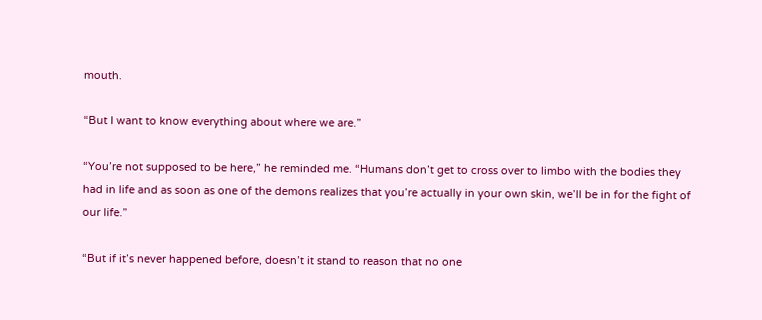mouth.

“But I want to know everything about where we are.”

“You’re not supposed to be here,” he reminded me. “Humans don’t get to cross over to limbo with the bodies they had in life and as soon as one of the demons realizes that you’re actually in your own skin, we’ll be in for the fight of our life.”

“But if it’s never happened before, doesn’t it stand to reason that no one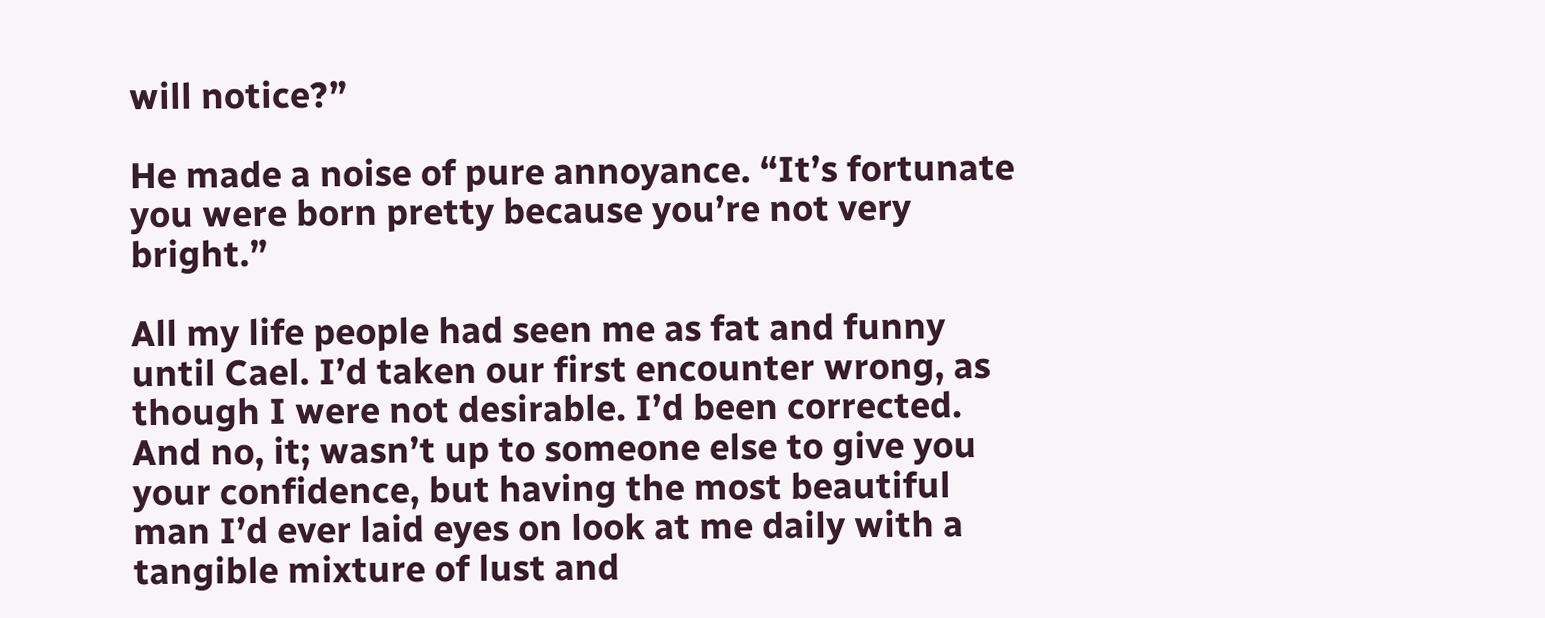will notice?”

He made a noise of pure annoyance. “It’s fortunate you were born pretty because you’re not very bright.”

All my life people had seen me as fat and funny until Cael. I’d taken our first encounter wrong, as though I were not desirable. I’d been corrected. And no, it; wasn’t up to someone else to give you your confidence, but having the most beautiful man I’d ever laid eyes on look at me daily with a tangible mixture of lust and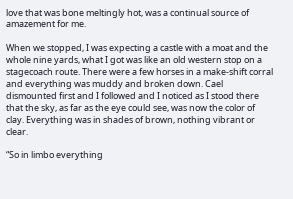love that was bone meltingly hot, was a continual source of amazement for me.

When we stopped, I was expecting a castle with a moat and the whole nine yards, what I got was like an old western stop on a stagecoach route. There were a few horses in a make-shift corral and everything was muddy and broken down. Cael dismounted first and I followed and I noticed as I stood there that the sky, as far as the eye could see, was now the color of clay. Everything was in shades of brown, nothing vibrant or clear.

“So in limbo everything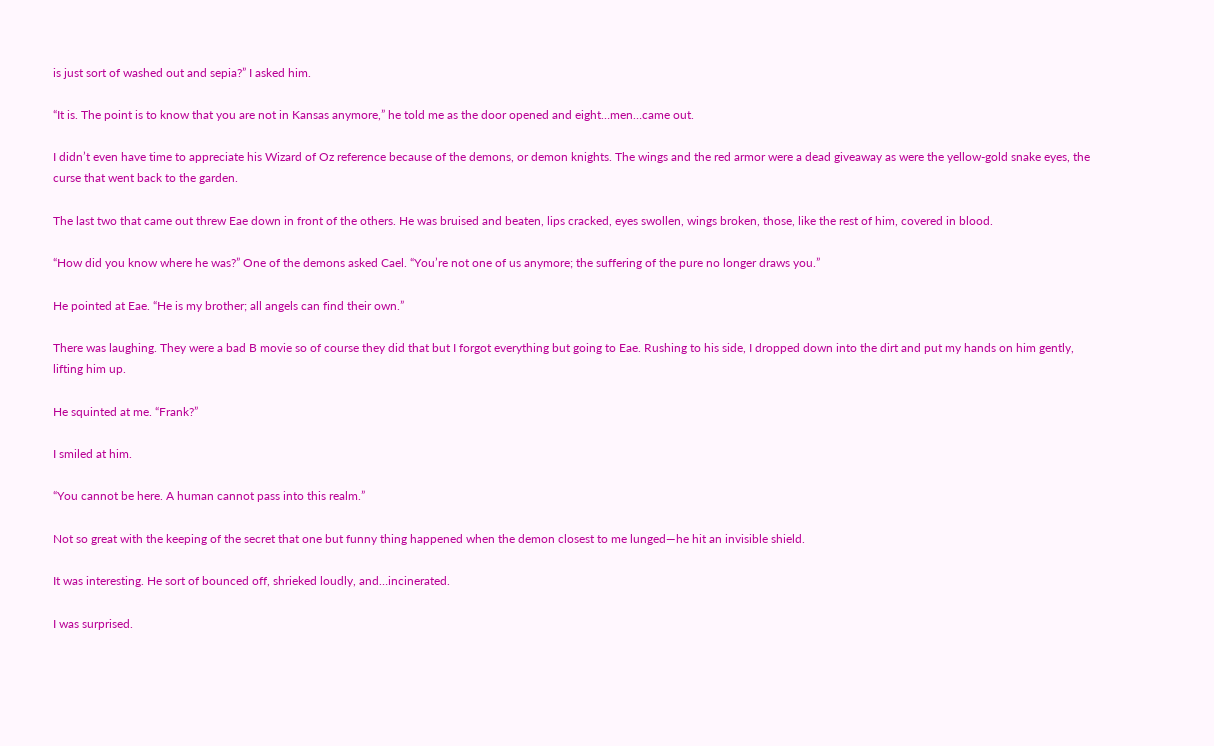is just sort of washed out and sepia?” I asked him.

“It is. The point is to know that you are not in Kansas anymore,” he told me as the door opened and eight…men…came out.

I didn’t even have time to appreciate his Wizard of Oz reference because of the demons, or demon knights. The wings and the red armor were a dead giveaway as were the yellow-gold snake eyes, the curse that went back to the garden.

The last two that came out threw Eae down in front of the others. He was bruised and beaten, lips cracked, eyes swollen, wings broken, those, like the rest of him, covered in blood.

“How did you know where he was?” One of the demons asked Cael. “You’re not one of us anymore; the suffering of the pure no longer draws you.”

He pointed at Eae. “He is my brother; all angels can find their own.”

There was laughing. They were a bad B movie so of course they did that but I forgot everything but going to Eae. Rushing to his side, I dropped down into the dirt and put my hands on him gently, lifting him up.

He squinted at me. “Frank?”

I smiled at him.

“You cannot be here. A human cannot pass into this realm.”

Not so great with the keeping of the secret that one but funny thing happened when the demon closest to me lunged—he hit an invisible shield.

It was interesting. He sort of bounced off, shrieked loudly, and…incinerated.

I was surprised.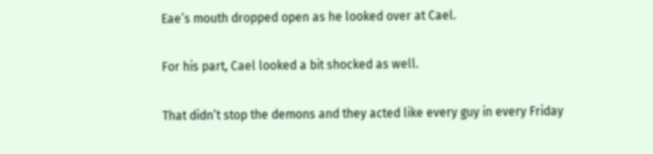Eae’s mouth dropped open as he looked over at Cael.

For his part, Cael looked a bit shocked as well.

That didn’t stop the demons and they acted like every guy in every Friday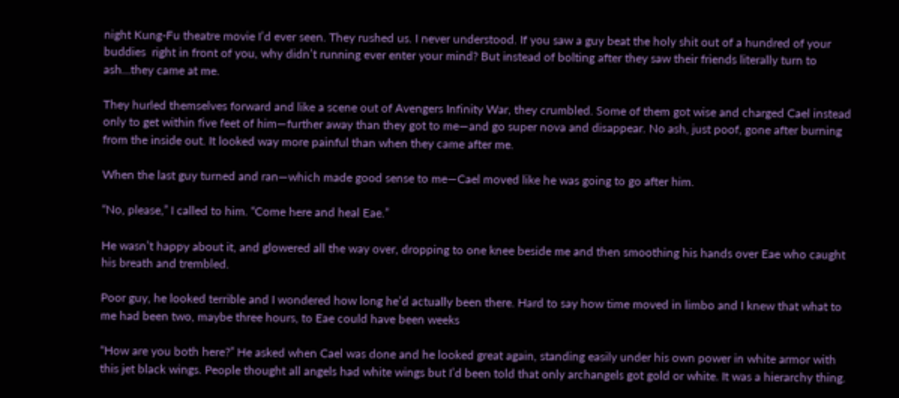night Kung-Fu theatre movie I’d ever seen. They rushed us. I never understood. If you saw a guy beat the holy shit out of a hundred of your buddies  right in front of you, why didn’t running ever enter your mind? But instead of bolting after they saw their friends literally turn to ash…they came at me.

They hurled themselves forward and like a scene out of Avengers Infinity War, they crumbled. Some of them got wise and charged Cael instead only to get within five feet of him—further away than they got to me—and go super nova and disappear. No ash, just poof, gone after burning from the inside out. It looked way more painful than when they came after me.

When the last guy turned and ran—which made good sense to me—Cael moved like he was going to go after him.

“No, please,” I called to him. “Come here and heal Eae.”

He wasn’t happy about it, and glowered all the way over, dropping to one knee beside me and then smoothing his hands over Eae who caught his breath and trembled.

Poor guy, he looked terrible and I wondered how long he’d actually been there. Hard to say how time moved in limbo and I knew that what to me had been two, maybe three hours, to Eae could have been weeks

“How are you both here?” He asked when Cael was done and he looked great again, standing easily under his own power in white armor with this jet black wings. People thought all angels had white wings but I’d been told that only archangels got gold or white. It was a hierarchy thing.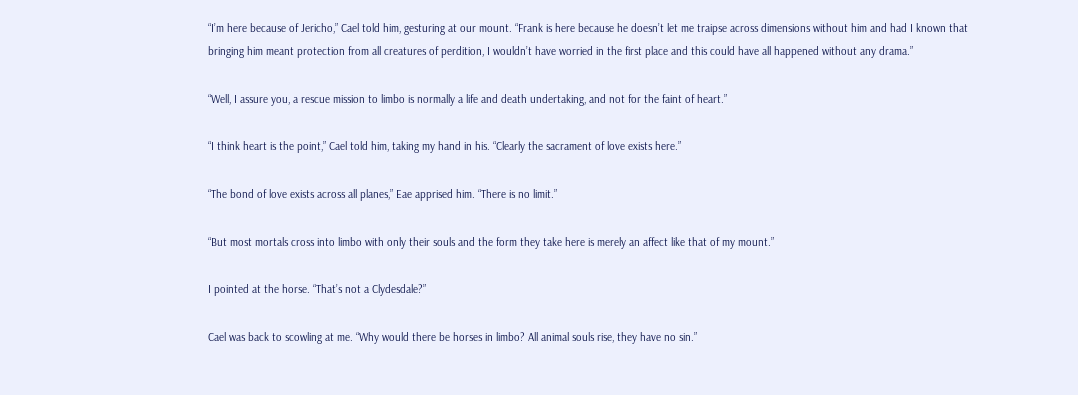“I’m here because of Jericho,” Cael told him, gesturing at our mount. “Frank is here because he doesn’t let me traipse across dimensions without him and had I known that bringing him meant protection from all creatures of perdition, I wouldn’t have worried in the first place and this could have all happened without any drama.”

“Well, I assure you, a rescue mission to limbo is normally a life and death undertaking, and not for the faint of heart.”

“I think heart is the point,” Cael told him, taking my hand in his. “Clearly the sacrament of love exists here.”

“The bond of love exists across all planes,” Eae apprised him. “There is no limit.”

“But most mortals cross into limbo with only their souls and the form they take here is merely an affect like that of my mount.”

I pointed at the horse. “That’s not a Clydesdale?”

Cael was back to scowling at me. “Why would there be horses in limbo? All animal souls rise, they have no sin.”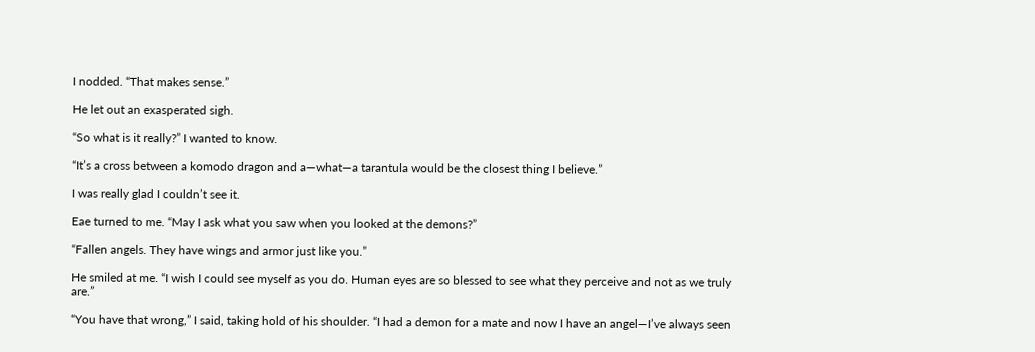I nodded. “That makes sense.”

He let out an exasperated sigh.

“So what is it really?” I wanted to know.

“It’s a cross between a komodo dragon and a—what—a tarantula would be the closest thing I believe.”

I was really glad I couldn’t see it.

Eae turned to me. “May I ask what you saw when you looked at the demons?”

“Fallen angels. They have wings and armor just like you.”

He smiled at me. “I wish I could see myself as you do. Human eyes are so blessed to see what they perceive and not as we truly are.”

“You have that wrong,” I said, taking hold of his shoulder. “I had a demon for a mate and now I have an angel—I’ve always seen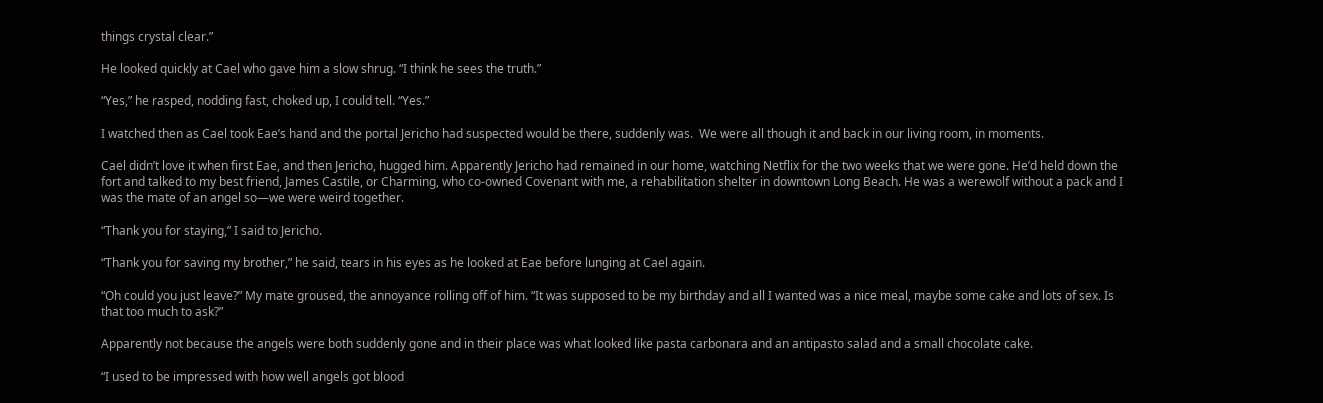things crystal clear.”

He looked quickly at Cael who gave him a slow shrug. “I think he sees the truth.”

“Yes,” he rasped, nodding fast, choked up, I could tell. “Yes.”

I watched then as Cael took Eae’s hand and the portal Jericho had suspected would be there, suddenly was.  We were all though it and back in our living room, in moments.

Cael didn’t love it when first Eae, and then Jericho, hugged him. Apparently Jericho had remained in our home, watching Netflix for the two weeks that we were gone. He’d held down the fort and talked to my best friend, James Castile, or Charming, who co-owned Covenant with me, a rehabilitation shelter in downtown Long Beach. He was a werewolf without a pack and I was the mate of an angel so—we were weird together.

“Thank you for staying,” I said to Jericho.

“Thank you for saving my brother,” he said, tears in his eyes as he looked at Eae before lunging at Cael again.

“Oh could you just leave?” My mate groused, the annoyance rolling off of him. “It was supposed to be my birthday and all I wanted was a nice meal, maybe some cake and lots of sex. Is that too much to ask?”

Apparently not because the angels were both suddenly gone and in their place was what looked like pasta carbonara and an antipasto salad and a small chocolate cake.

“I used to be impressed with how well angels got blood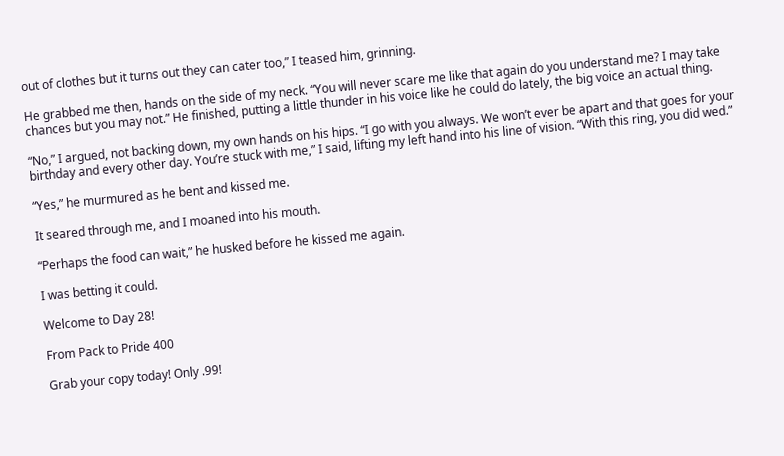out of clothes but it turns out they can cater too,” I teased him, grinning.

He grabbed me then, hands on the side of my neck. “You will never scare me like that again do you understand me? I may take chances but you may not.” He finished, putting a little thunder in his voice like he could do lately, the big voice an actual thing.

“No,” I argued, not backing down, my own hands on his hips. “I go with you always. We won’t ever be apart and that goes for your birthday and every other day. You’re stuck with me,” I said, lifting my left hand into his line of vision. “With this ring, you did wed.”

“Yes,” he murmured as he bent and kissed me.

It seared through me, and I moaned into his mouth.

“Perhaps the food can wait,” he husked before he kissed me again.

I was betting it could.

Welcome to Day 28!

From Pack to Pride 400

Grab your copy today! Only .99!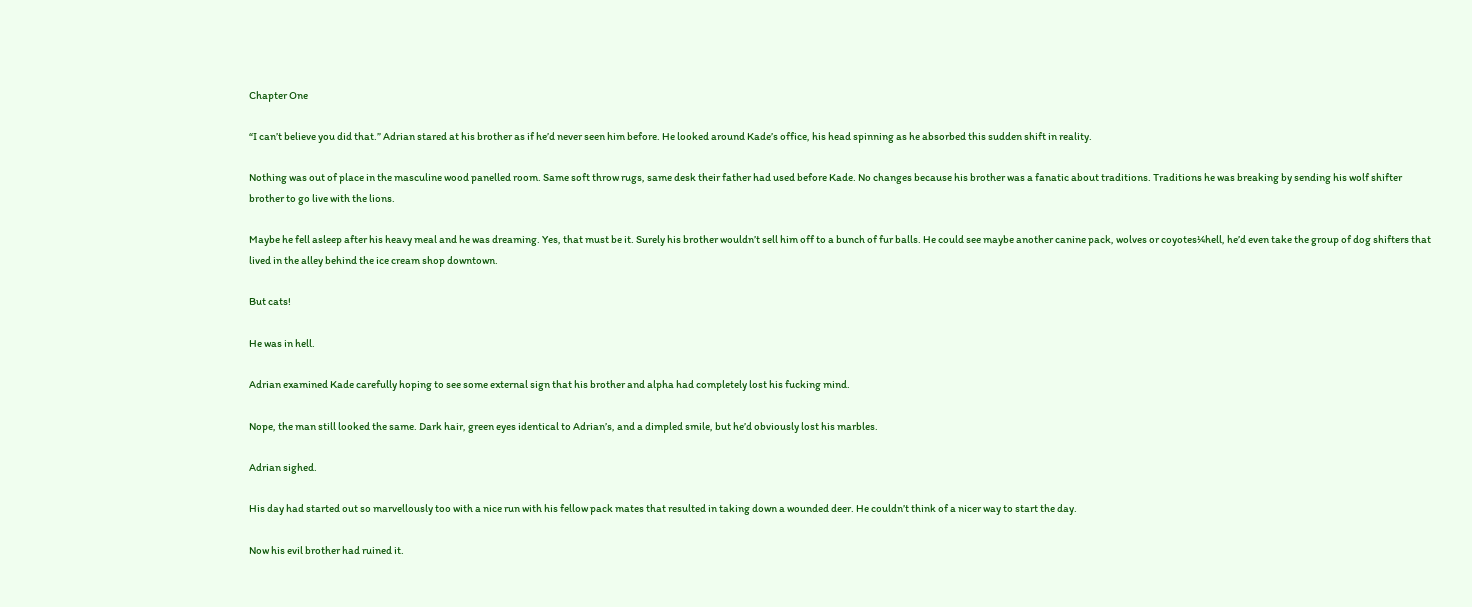Chapter One

“I can’t believe you did that.” Adrian stared at his brother as if he’d never seen him before. He looked around Kade’s office, his head spinning as he absorbed this sudden shift in reality.

Nothing was out of place in the masculine wood panelled room. Same soft throw rugs, same desk their father had used before Kade. No changes because his brother was a fanatic about traditions. Traditions he was breaking by sending his wolf shifter brother to go live with the lions.

Maybe he fell asleep after his heavy meal and he was dreaming. Yes, that must be it. Surely his brother wouldn’t sell him off to a bunch of fur balls. He could see maybe another canine pack, wolves or coyotes¼hell, he’d even take the group of dog shifters that lived in the alley behind the ice cream shop downtown.

But cats!

He was in hell.

Adrian examined Kade carefully hoping to see some external sign that his brother and alpha had completely lost his fucking mind.

Nope, the man still looked the same. Dark hair, green eyes identical to Adrian’s, and a dimpled smile, but he’d obviously lost his marbles.

Adrian sighed.

His day had started out so marvellously too with a nice run with his fellow pack mates that resulted in taking down a wounded deer. He couldn’t think of a nicer way to start the day.

Now his evil brother had ruined it.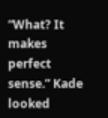“What? It makes perfect sense.” Kade looked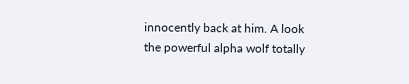innocently back at him. A look the powerful alpha wolf totally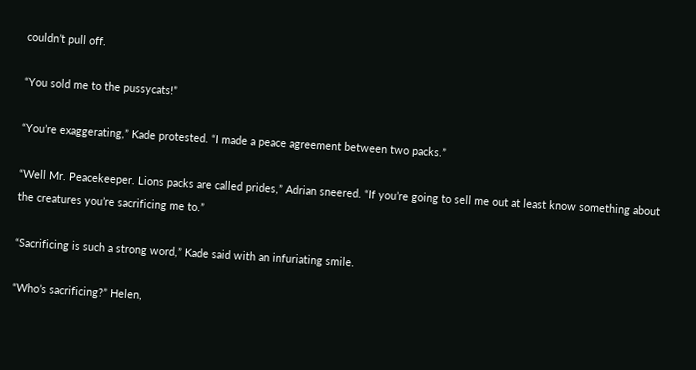couldn’t pull off.

“You sold me to the pussycats!”

“You’re exaggerating,” Kade protested. “I made a peace agreement between two packs.”

“Well Mr. Peacekeeper. Lions packs are called prides,” Adrian sneered. “If you’re going to sell me out at least know something about the creatures you’re sacrificing me to.”

“Sacrificing is such a strong word,” Kade said with an infuriating smile.

“Who’s sacrificing?” Helen,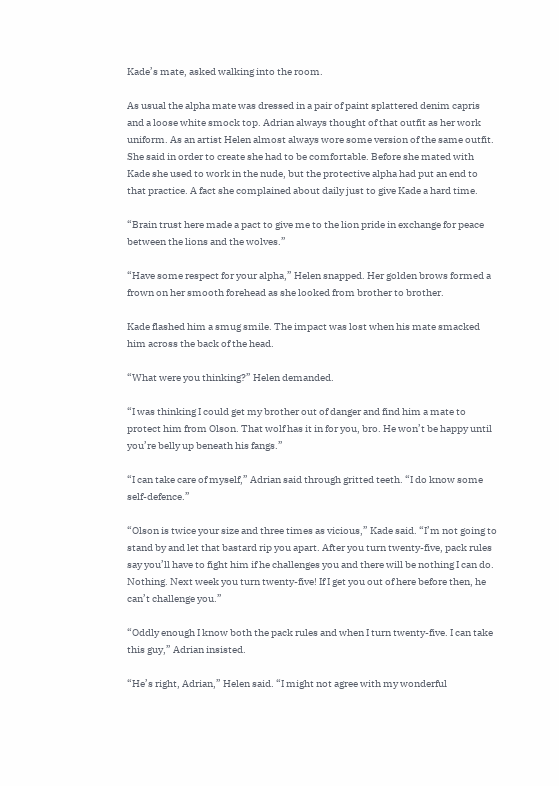Kade’s mate, asked walking into the room.

As usual the alpha mate was dressed in a pair of paint splattered denim capris and a loose white smock top. Adrian always thought of that outfit as her work uniform. As an artist Helen almost always wore some version of the same outfit. She said in order to create she had to be comfortable. Before she mated with Kade she used to work in the nude, but the protective alpha had put an end to that practice. A fact she complained about daily just to give Kade a hard time.

“Brain trust here made a pact to give me to the lion pride in exchange for peace between the lions and the wolves.”

“Have some respect for your alpha,” Helen snapped. Her golden brows formed a frown on her smooth forehead as she looked from brother to brother.

Kade flashed him a smug smile. The impact was lost when his mate smacked him across the back of the head.

“What were you thinking?” Helen demanded.

“I was thinking I could get my brother out of danger and find him a mate to protect him from Olson. That wolf has it in for you, bro. He won’t be happy until you’re belly up beneath his fangs.”

“I can take care of myself,” Adrian said through gritted teeth. “I do know some self-defence.”

“Olson is twice your size and three times as vicious,” Kade said. “I’m not going to stand by and let that bastard rip you apart. After you turn twenty-five, pack rules say you’ll have to fight him if he challenges you and there will be nothing I can do. Nothing. Next week you turn twenty-five! If I get you out of here before then, he can’t challenge you.”

“Oddly enough I know both the pack rules and when I turn twenty-five. I can take this guy,” Adrian insisted.

“He’s right, Adrian,” Helen said. “I might not agree with my wonderful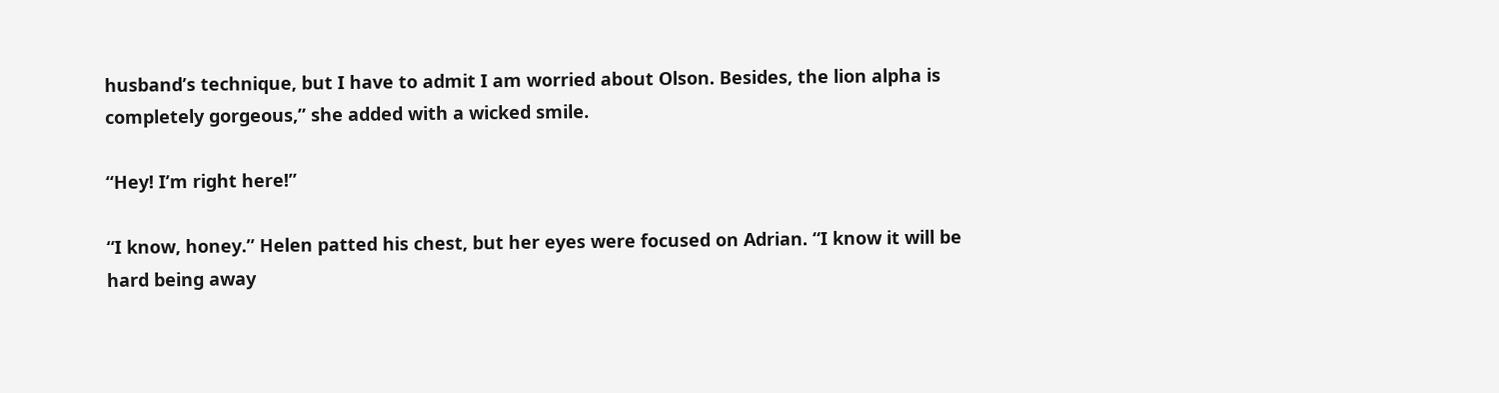husband’s technique, but I have to admit I am worried about Olson. Besides, the lion alpha is completely gorgeous,” she added with a wicked smile.

“Hey! I’m right here!”

“I know, honey.” Helen patted his chest, but her eyes were focused on Adrian. “I know it will be hard being away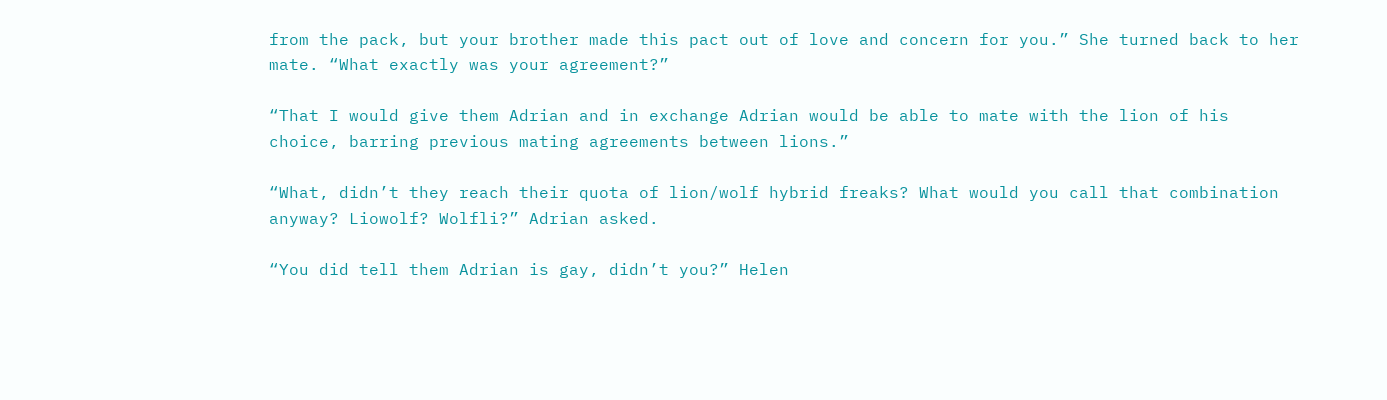from the pack, but your brother made this pact out of love and concern for you.” She turned back to her mate. “What exactly was your agreement?”

“That I would give them Adrian and in exchange Adrian would be able to mate with the lion of his choice, barring previous mating agreements between lions.”

“What, didn’t they reach their quota of lion/wolf hybrid freaks? What would you call that combination anyway? Liowolf? Wolfli?” Adrian asked.

“You did tell them Adrian is gay, didn’t you?” Helen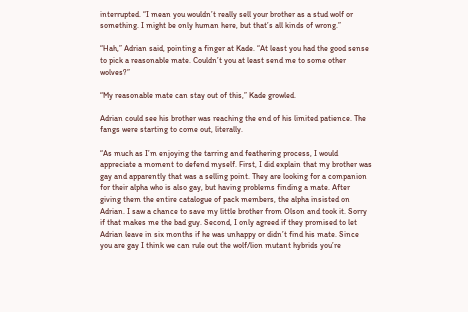interrupted. “I mean you wouldn’t really sell your brother as a stud wolf or something. I might be only human here, but that’s all kinds of wrong.”

“Hah,” Adrian said, pointing a finger at Kade. “At least you had the good sense to pick a reasonable mate. Couldn’t you at least send me to some other wolves?”

“My reasonable mate can stay out of this,” Kade growled.

Adrian could see his brother was reaching the end of his limited patience. The fangs were starting to come out, literally.

“As much as I’m enjoying the tarring and feathering process, I would appreciate a moment to defend myself. First, I did explain that my brother was gay and apparently that was a selling point. They are looking for a companion for their alpha who is also gay, but having problems finding a mate. After giving them the entire catalogue of pack members, the alpha insisted on Adrian. I saw a chance to save my little brother from Olson and took it. Sorry if that makes me the bad guy. Second, I only agreed if they promised to let Adrian leave in six months if he was unhappy or didn’t find his mate. Since you are gay I think we can rule out the wolf/lion mutant hybrids you’re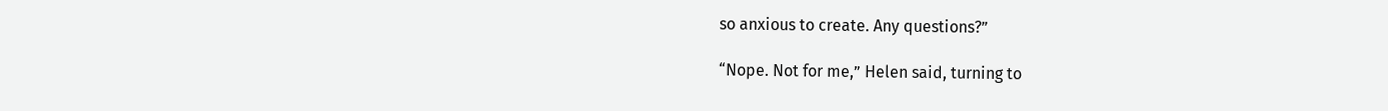so anxious to create. Any questions?”

“Nope. Not for me,” Helen said, turning to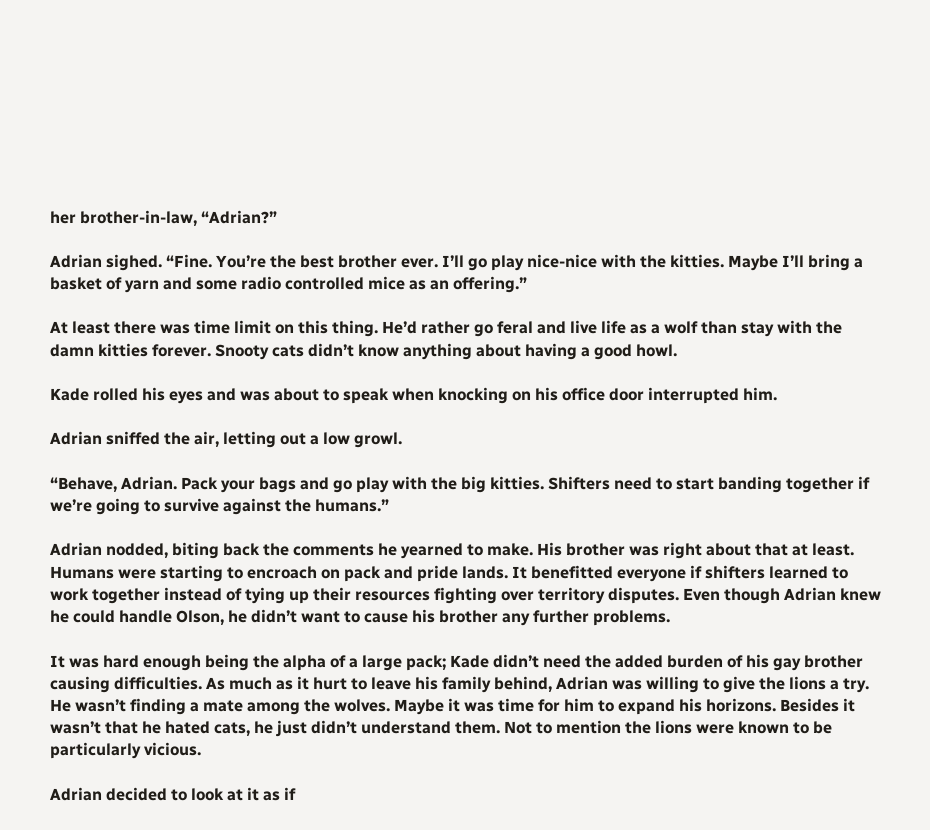her brother-in-law, “Adrian?”

Adrian sighed. “Fine. You’re the best brother ever. I’ll go play nice-nice with the kitties. Maybe I’ll bring a basket of yarn and some radio controlled mice as an offering.”

At least there was time limit on this thing. He’d rather go feral and live life as a wolf than stay with the damn kitties forever. Snooty cats didn’t know anything about having a good howl.

Kade rolled his eyes and was about to speak when knocking on his office door interrupted him.

Adrian sniffed the air, letting out a low growl.

“Behave, Adrian. Pack your bags and go play with the big kitties. Shifters need to start banding together if we’re going to survive against the humans.”

Adrian nodded, biting back the comments he yearned to make. His brother was right about that at least. Humans were starting to encroach on pack and pride lands. It benefitted everyone if shifters learned to work together instead of tying up their resources fighting over territory disputes. Even though Adrian knew he could handle Olson, he didn’t want to cause his brother any further problems.

It was hard enough being the alpha of a large pack; Kade didn’t need the added burden of his gay brother causing difficulties. As much as it hurt to leave his family behind, Adrian was willing to give the lions a try. He wasn’t finding a mate among the wolves. Maybe it was time for him to expand his horizons. Besides it wasn’t that he hated cats, he just didn’t understand them. Not to mention the lions were known to be particularly vicious.

Adrian decided to look at it as if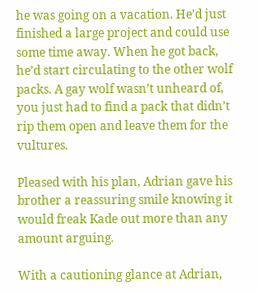he was going on a vacation. He’d just finished a large project and could use some time away. When he got back, he’d start circulating to the other wolf packs. A gay wolf wasn’t unheard of, you just had to find a pack that didn’t rip them open and leave them for the vultures.

Pleased with his plan, Adrian gave his brother a reassuring smile knowing it would freak Kade out more than any amount arguing.

With a cautioning glance at Adrian,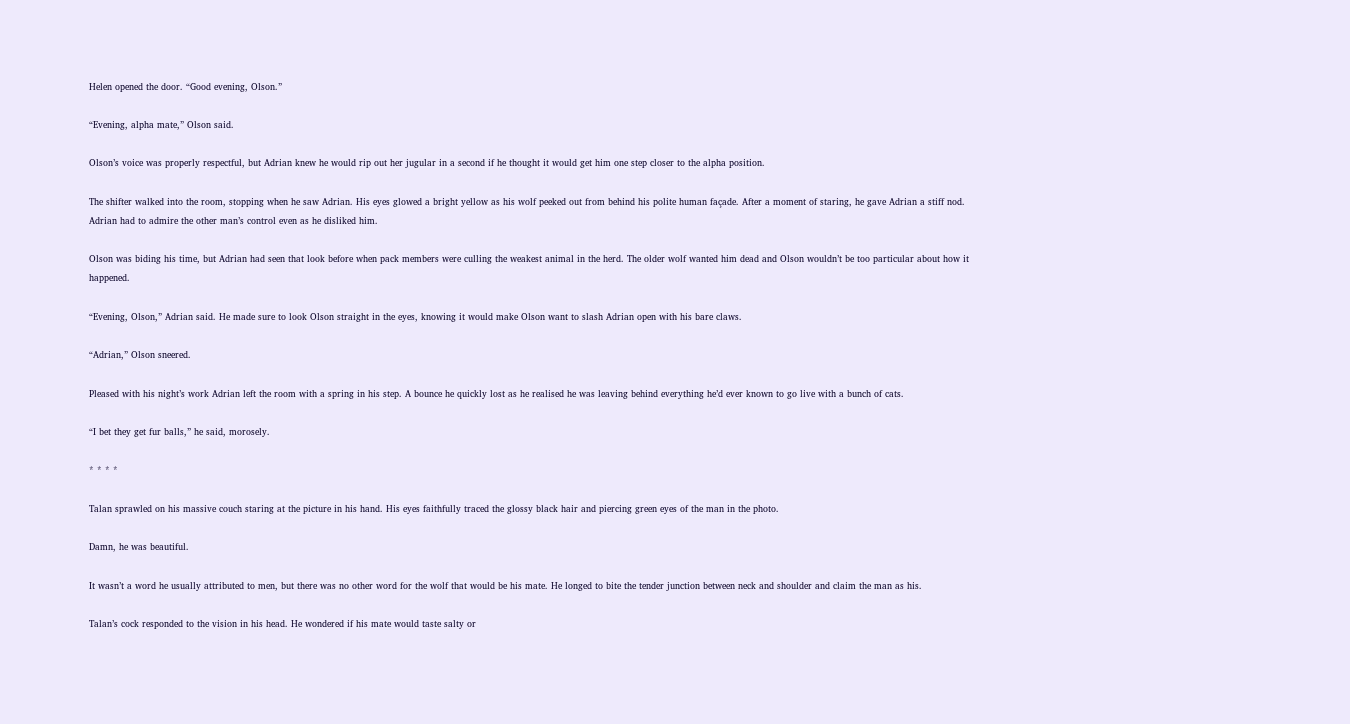Helen opened the door. “Good evening, Olson.”

“Evening, alpha mate,” Olson said.

Olson’s voice was properly respectful, but Adrian knew he would rip out her jugular in a second if he thought it would get him one step closer to the alpha position.

The shifter walked into the room, stopping when he saw Adrian. His eyes glowed a bright yellow as his wolf peeked out from behind his polite human façade. After a moment of staring, he gave Adrian a stiff nod. Adrian had to admire the other man’s control even as he disliked him.

Olson was biding his time, but Adrian had seen that look before when pack members were culling the weakest animal in the herd. The older wolf wanted him dead and Olson wouldn’t be too particular about how it happened.

“Evening, Olson,” Adrian said. He made sure to look Olson straight in the eyes, knowing it would make Olson want to slash Adrian open with his bare claws.

“Adrian,” Olson sneered.

Pleased with his night’s work Adrian left the room with a spring in his step. A bounce he quickly lost as he realised he was leaving behind everything he’d ever known to go live with a bunch of cats.

“I bet they get fur balls,” he said, morosely.

* * * *

Talan sprawled on his massive couch staring at the picture in his hand. His eyes faithfully traced the glossy black hair and piercing green eyes of the man in the photo.

Damn, he was beautiful.

It wasn’t a word he usually attributed to men, but there was no other word for the wolf that would be his mate. He longed to bite the tender junction between neck and shoulder and claim the man as his.

Talan’s cock responded to the vision in his head. He wondered if his mate would taste salty or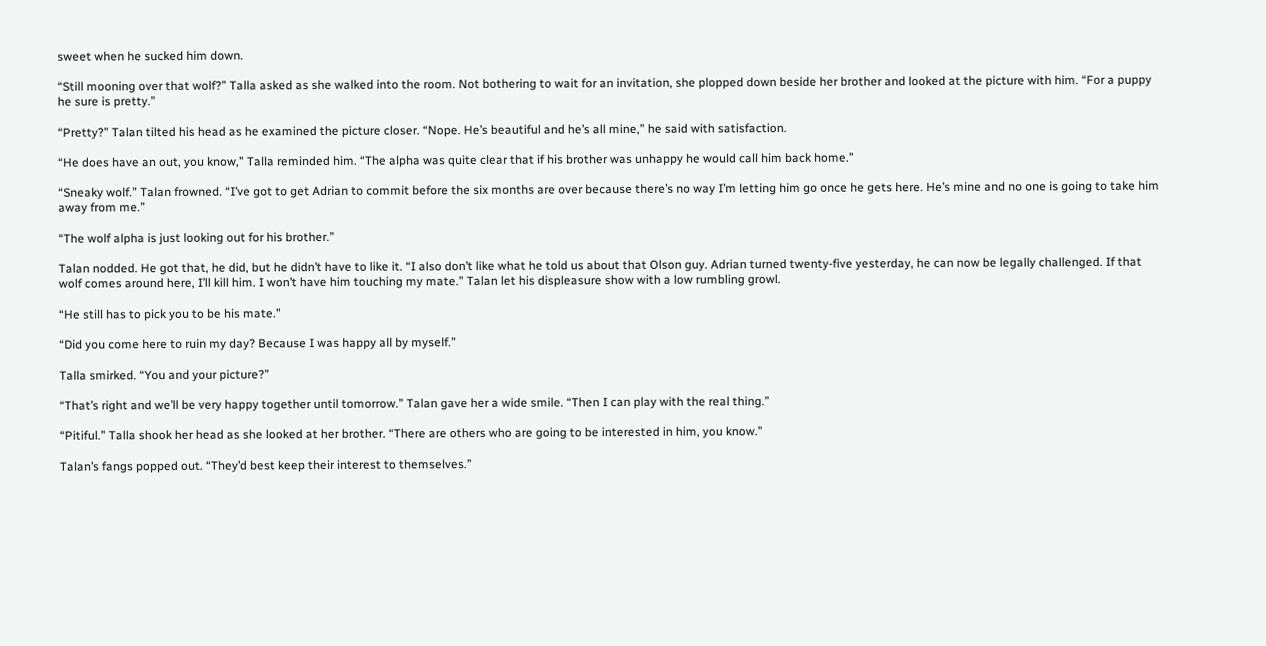sweet when he sucked him down.

“Still mooning over that wolf?” Talla asked as she walked into the room. Not bothering to wait for an invitation, she plopped down beside her brother and looked at the picture with him. “For a puppy he sure is pretty.”

“Pretty?” Talan tilted his head as he examined the picture closer. “Nope. He’s beautiful and he’s all mine,” he said with satisfaction.

“He does have an out, you know,” Talla reminded him. “The alpha was quite clear that if his brother was unhappy he would call him back home.”

“Sneaky wolf.” Talan frowned. “I’ve got to get Adrian to commit before the six months are over because there’s no way I’m letting him go once he gets here. He’s mine and no one is going to take him away from me.”

“The wolf alpha is just looking out for his brother.”

Talan nodded. He got that, he did, but he didn’t have to like it. “I also don’t like what he told us about that Olson guy. Adrian turned twenty-five yesterday, he can now be legally challenged. If that wolf comes around here, I’ll kill him. I won’t have him touching my mate.” Talan let his displeasure show with a low rumbling growl.

“He still has to pick you to be his mate.”

“Did you come here to ruin my day? Because I was happy all by myself.”

Talla smirked. “You and your picture?”

“That’s right and we’ll be very happy together until tomorrow.” Talan gave her a wide smile. “Then I can play with the real thing.”

“Pitiful.” Talla shook her head as she looked at her brother. “There are others who are going to be interested in him, you know.”

Talan’s fangs popped out. “They’d best keep their interest to themselves.”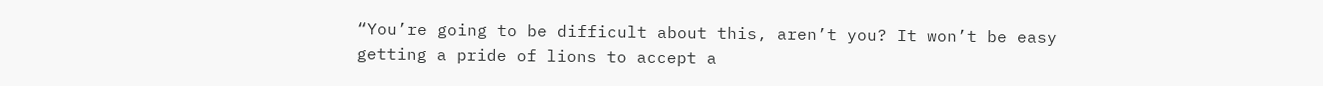“You’re going to be difficult about this, aren’t you? It won’t be easy getting a pride of lions to accept a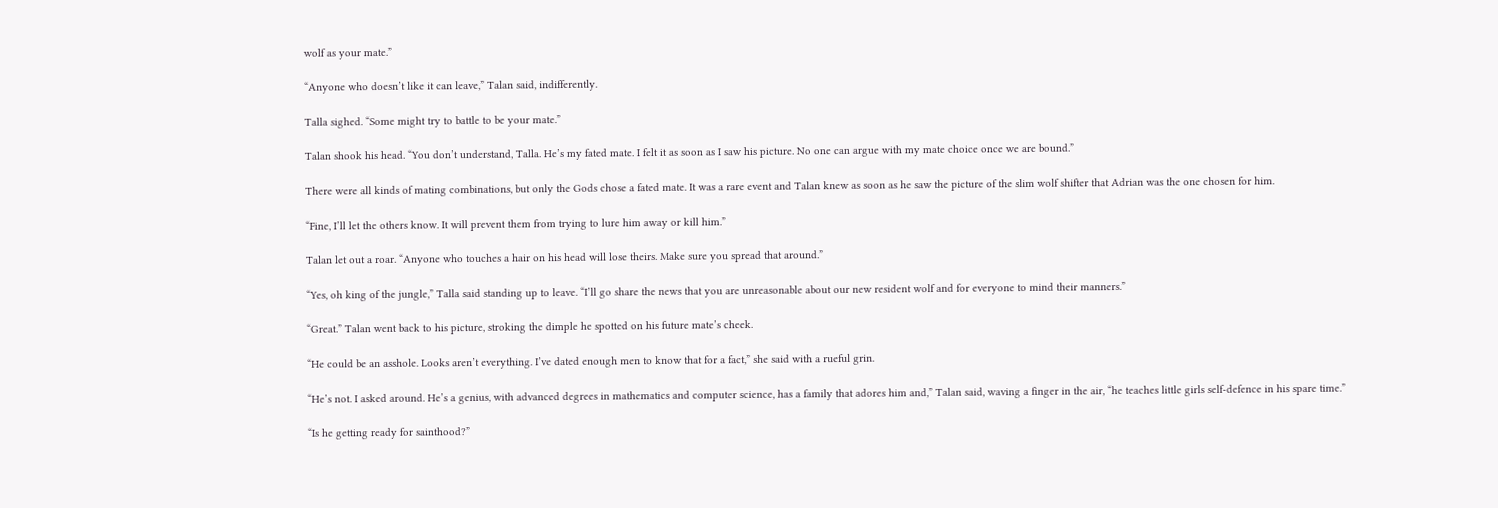wolf as your mate.”

“Anyone who doesn’t like it can leave,” Talan said, indifferently.

Talla sighed. “Some might try to battle to be your mate.”

Talan shook his head. “You don’t understand, Talla. He’s my fated mate. I felt it as soon as I saw his picture. No one can argue with my mate choice once we are bound.”

There were all kinds of mating combinations, but only the Gods chose a fated mate. It was a rare event and Talan knew as soon as he saw the picture of the slim wolf shifter that Adrian was the one chosen for him.

“Fine, I’ll let the others know. It will prevent them from trying to lure him away or kill him.”

Talan let out a roar. “Anyone who touches a hair on his head will lose theirs. Make sure you spread that around.”

“Yes, oh king of the jungle,” Talla said standing up to leave. “I’ll go share the news that you are unreasonable about our new resident wolf and for everyone to mind their manners.”

“Great.” Talan went back to his picture, stroking the dimple he spotted on his future mate’s cheek.

“He could be an asshole. Looks aren’t everything. I’ve dated enough men to know that for a fact,” she said with a rueful grin.

“He’s not. I asked around. He’s a genius, with advanced degrees in mathematics and computer science, has a family that adores him and,” Talan said, waving a finger in the air, “he teaches little girls self-defence in his spare time.”

“Is he getting ready for sainthood?”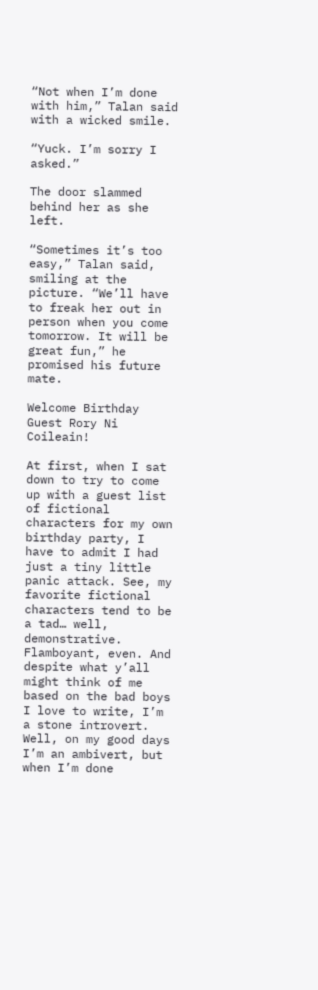“Not when I’m done with him,” Talan said with a wicked smile.

“Yuck. I’m sorry I asked.”

The door slammed behind her as she left.

“Sometimes it’s too easy,” Talan said, smiling at the picture. “We’ll have to freak her out in person when you come tomorrow. It will be great fun,” he promised his future mate.

Welcome Birthday Guest Rory Ni Coileain!

At first, when I sat down to try to come up with a guest list of fictional characters for my own birthday party, I have to admit I had just a tiny little panic attack. See, my favorite fictional characters tend to be a tad… well, demonstrative. Flamboyant, even. And despite what y’all might think of me based on the bad boys I love to write, I’m a stone introvert. Well, on my good days I’m an ambivert, but when I’m done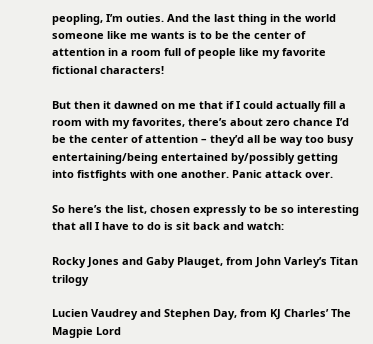peopling, I’m outies. And the last thing in the world someone like me wants is to be the center of attention in a room full of people like my favorite fictional characters!

But then it dawned on me that if I could actually fill a room with my favorites, there’s about zero chance I’d be the center of attention – they’d all be way too busy entertaining/being entertained by/possibly getting into fistfights with one another. Panic attack over.

So here’s the list, chosen expressly to be so interesting that all I have to do is sit back and watch:

Rocky Jones and Gaby Plauget, from John Varley’s Titan trilogy

Lucien Vaudrey and Stephen Day, from KJ Charles’ The Magpie Lord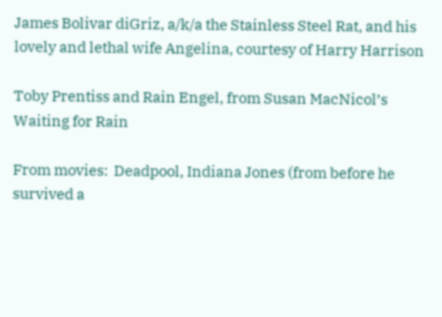James Bolivar diGriz, a/k/a the Stainless Steel Rat, and his lovely and lethal wife Angelina, courtesy of Harry Harrison

Toby Prentiss and Rain Engel, from Susan MacNicol’s Waiting for Rain

From movies:  Deadpool, Indiana Jones (from before he survived a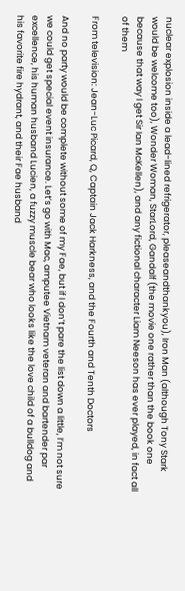nuclear explosion inside a lead-lined refrigerator, pleaseandthankyou), Iron Man (although Tony Stark would be welcome too), Wonder Woman, StarLord, Gandalf (the movie one rather than the book one because that way I get Sir Ian McKellen), and any fictional character Liam Neeson has ever played, in fact all of them

From television: Jean-Luc Picard, Q, Captain Jack Harkness, and the Fourth and Tenth Doctors

And no party would be complete without some of my Fae, but if I don’t pare the list down a little, I’m not sure we could get special event insurance. Let’s go with Mac, amputee Vietnam veteran and bartender par excellence, his human husband Lucien, a fuzzy muscle bear who looks like the love child of a bulldog and his favorite fire hydrant, and their Fae husband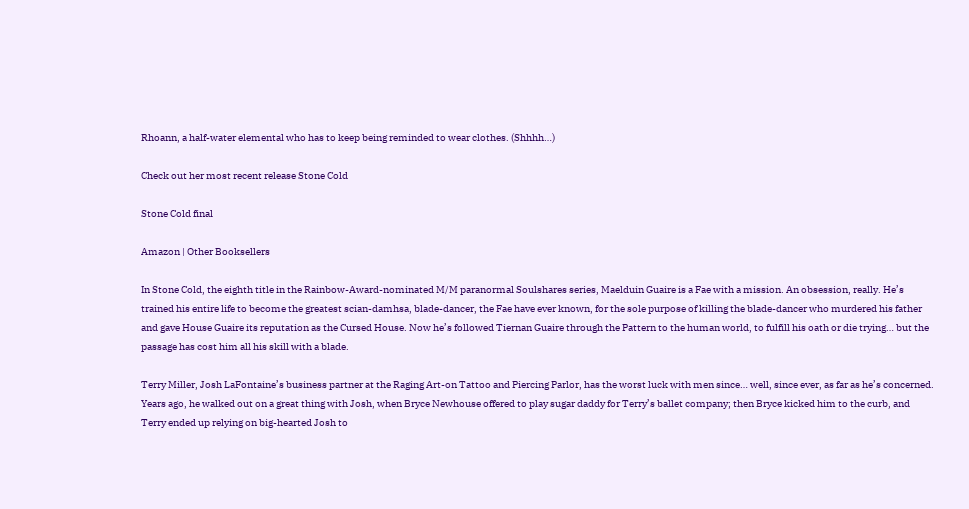Rhoann, a half-water elemental who has to keep being reminded to wear clothes. (Shhhh…)

Check out her most recent release Stone Cold

Stone Cold final

Amazon | Other Booksellers

In Stone Cold, the eighth title in the Rainbow-Award-nominated M/M paranormal Soulshares series, Maelduin Guaire is a Fae with a mission. An obsession, really. He’s trained his entire life to become the greatest scian-damhsa, blade-dancer, the Fae have ever known, for the sole purpose of killing the blade-dancer who murdered his father and gave House Guaire its reputation as the Cursed House. Now he’s followed Tiernan Guaire through the Pattern to the human world, to fulfill his oath or die trying… but the passage has cost him all his skill with a blade.

Terry Miller, Josh LaFontaine’s business partner at the Raging Art-on Tattoo and Piercing Parlor, has the worst luck with men since… well, since ever, as far as he’s concerned. Years ago, he walked out on a great thing with Josh, when Bryce Newhouse offered to play sugar daddy for Terry’s ballet company; then Bryce kicked him to the curb, and Terry ended up relying on big-hearted Josh to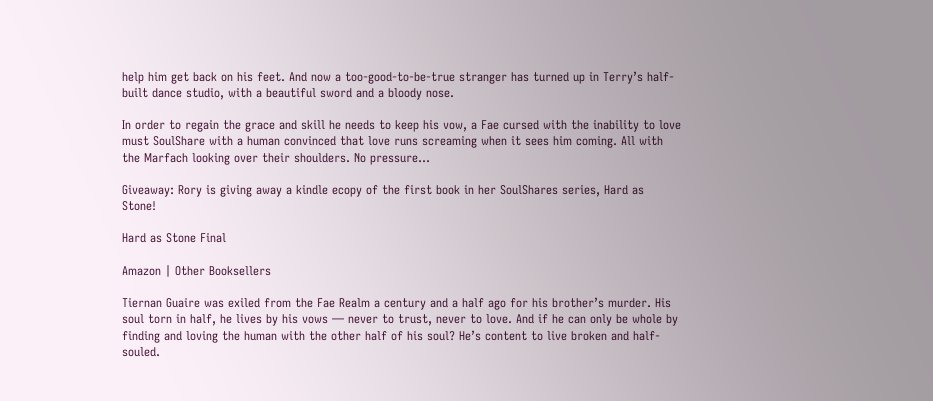help him get back on his feet. And now a too-good-to-be-true stranger has turned up in Terry’s half-built dance studio, with a beautiful sword and a bloody nose.

In order to regain the grace and skill he needs to keep his vow, a Fae cursed with the inability to love must SoulShare with a human convinced that love runs screaming when it sees him coming. All with the Marfach looking over their shoulders. No pressure…

Giveaway: Rory is giving away a kindle ecopy of the first book in her SoulShares series, Hard as Stone!

Hard as Stone Final

Amazon | Other Booksellers

Tiernan Guaire was exiled from the Fae Realm a century and a half ago for his brother’s murder. His soul torn in half, he lives by his vows — never to trust, never to love. And if he can only be whole by finding and loving the human with the other half of his soul? He’s content to live broken and half-souled.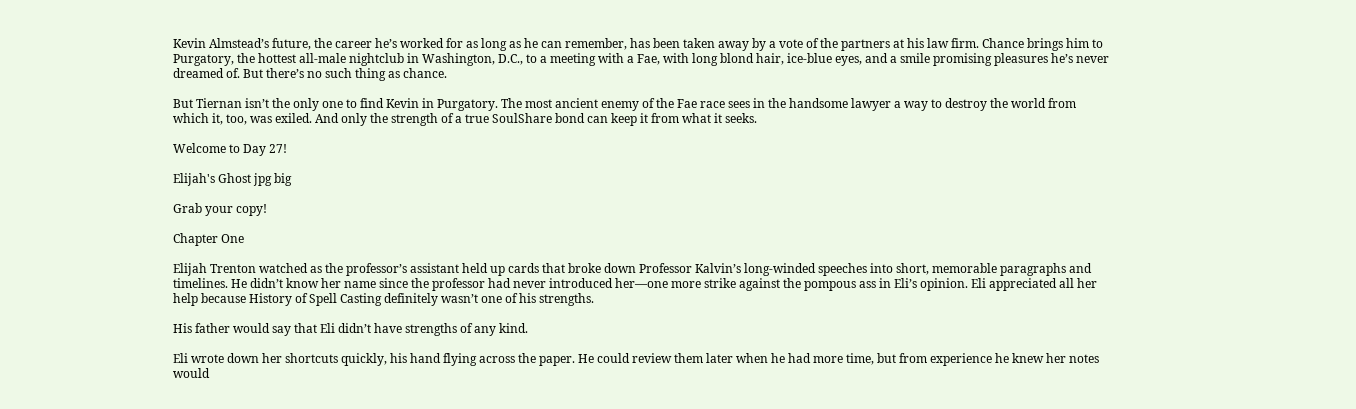Kevin Almstead’s future, the career he’s worked for as long as he can remember, has been taken away by a vote of the partners at his law firm. Chance brings him to Purgatory, the hottest all-male nightclub in Washington, D.C., to a meeting with a Fae, with long blond hair, ice-blue eyes, and a smile promising pleasures he’s never dreamed of. But there’s no such thing as chance.

But Tiernan isn’t the only one to find Kevin in Purgatory. The most ancient enemy of the Fae race sees in the handsome lawyer a way to destroy the world from which it, too, was exiled. And only the strength of a true SoulShare bond can keep it from what it seeks.

Welcome to Day 27!

Elijah's Ghost jpg big

Grab your copy!

Chapter One

Elijah Trenton watched as the professor’s assistant held up cards that broke down Professor Kalvin’s long-winded speeches into short, memorable paragraphs and timelines. He didn’t know her name since the professor had never introduced her—one more strike against the pompous ass in Eli’s opinion. Eli appreciated all her help because History of Spell Casting definitely wasn’t one of his strengths.

His father would say that Eli didn’t have strengths of any kind.

Eli wrote down her shortcuts quickly, his hand flying across the paper. He could review them later when he had more time, but from experience he knew her notes would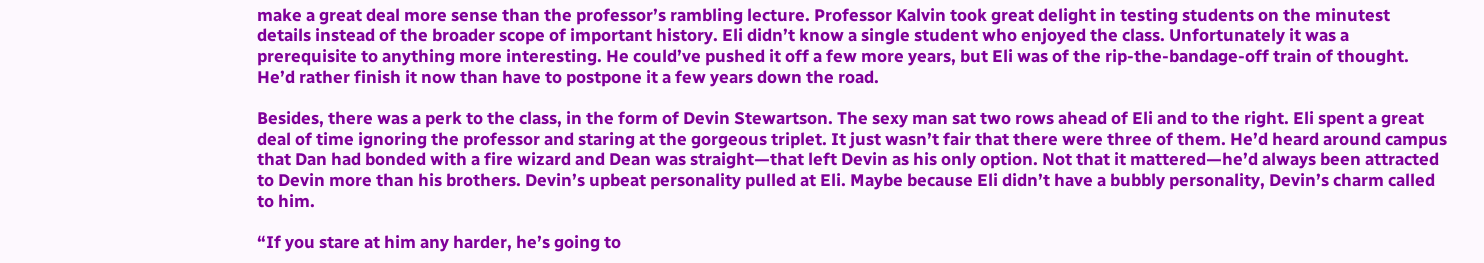make a great deal more sense than the professor’s rambling lecture. Professor Kalvin took great delight in testing students on the minutest details instead of the broader scope of important history. Eli didn’t know a single student who enjoyed the class. Unfortunately it was a prerequisite to anything more interesting. He could’ve pushed it off a few more years, but Eli was of the rip-the-bandage-off train of thought. He’d rather finish it now than have to postpone it a few years down the road.

Besides, there was a perk to the class, in the form of Devin Stewartson. The sexy man sat two rows ahead of Eli and to the right. Eli spent a great deal of time ignoring the professor and staring at the gorgeous triplet. It just wasn’t fair that there were three of them. He’d heard around campus that Dan had bonded with a fire wizard and Dean was straight—that left Devin as his only option. Not that it mattered—he’d always been attracted to Devin more than his brothers. Devin’s upbeat personality pulled at Eli. Maybe because Eli didn’t have a bubbly personality, Devin’s charm called to him.

“If you stare at him any harder, he’s going to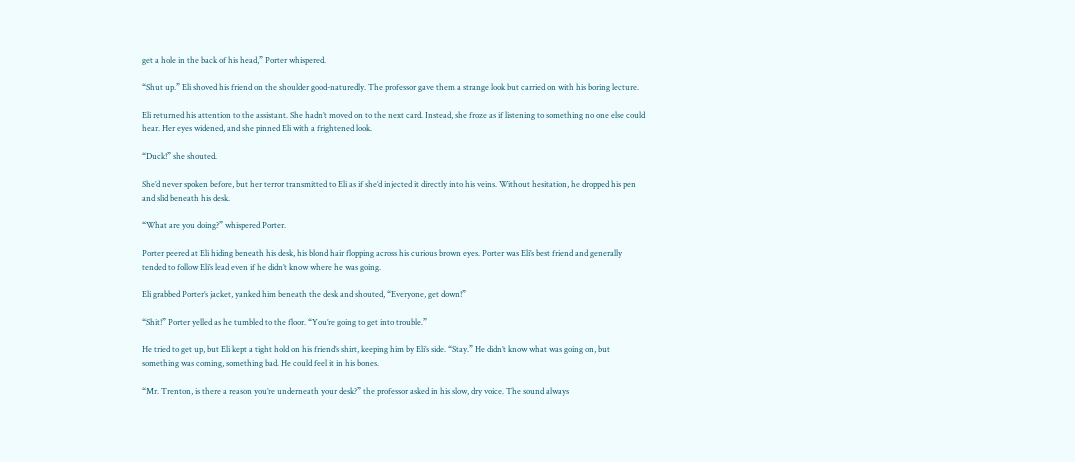get a hole in the back of his head,” Porter whispered.

“Shut up.” Eli shoved his friend on the shoulder good-naturedly. The professor gave them a strange look but carried on with his boring lecture.

Eli returned his attention to the assistant. She hadn’t moved on to the next card. Instead, she froze as if listening to something no one else could hear. Her eyes widened, and she pinned Eli with a frightened look.

“Duck!” she shouted.

She’d never spoken before, but her terror transmitted to Eli as if she’d injected it directly into his veins. Without hesitation, he dropped his pen and slid beneath his desk.

“What are you doing?” whispered Porter.

Porter peered at Eli hiding beneath his desk, his blond hair flopping across his curious brown eyes. Porter was Eli’s best friend and generally tended to follow Eli’s lead even if he didn’t know where he was going.

Eli grabbed Porter’s jacket, yanked him beneath the desk and shouted, “Everyone, get down!”

“Shit!” Porter yelled as he tumbled to the floor. “You’re going to get into trouble.”

He tried to get up, but Eli kept a tight hold on his friend’s shirt, keeping him by Eli’s side. “Stay.” He didn’t know what was going on, but something was coming, something bad. He could feel it in his bones.

“Mr. Trenton, is there a reason you’re underneath your desk?” the professor asked in his slow, dry voice. The sound always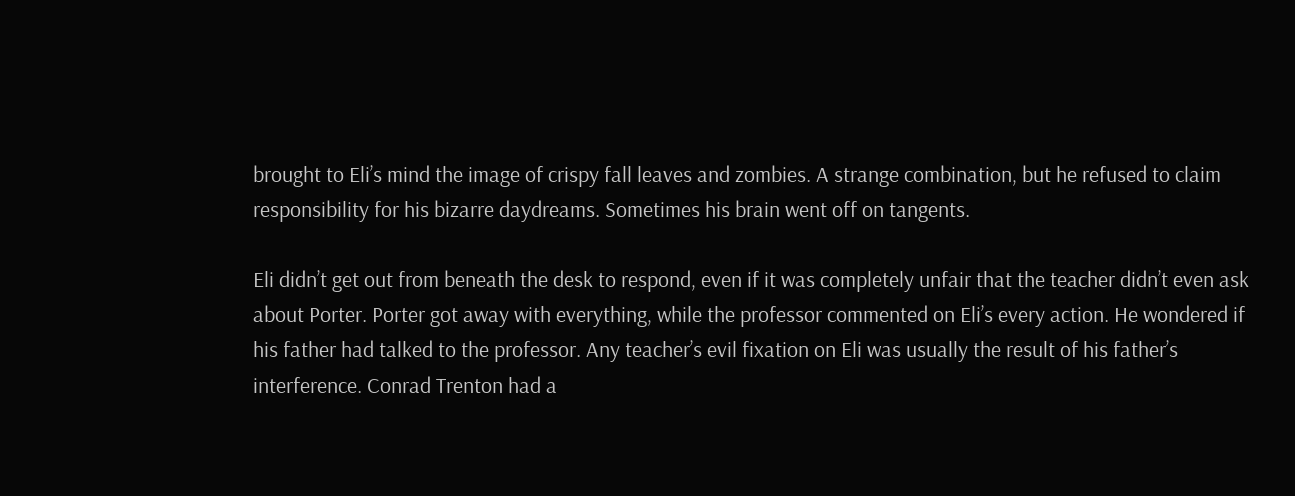brought to Eli’s mind the image of crispy fall leaves and zombies. A strange combination, but he refused to claim responsibility for his bizarre daydreams. Sometimes his brain went off on tangents.

Eli didn’t get out from beneath the desk to respond, even if it was completely unfair that the teacher didn’t even ask about Porter. Porter got away with everything, while the professor commented on Eli’s every action. He wondered if his father had talked to the professor. Any teacher’s evil fixation on Eli was usually the result of his father’s interference. Conrad Trenton had a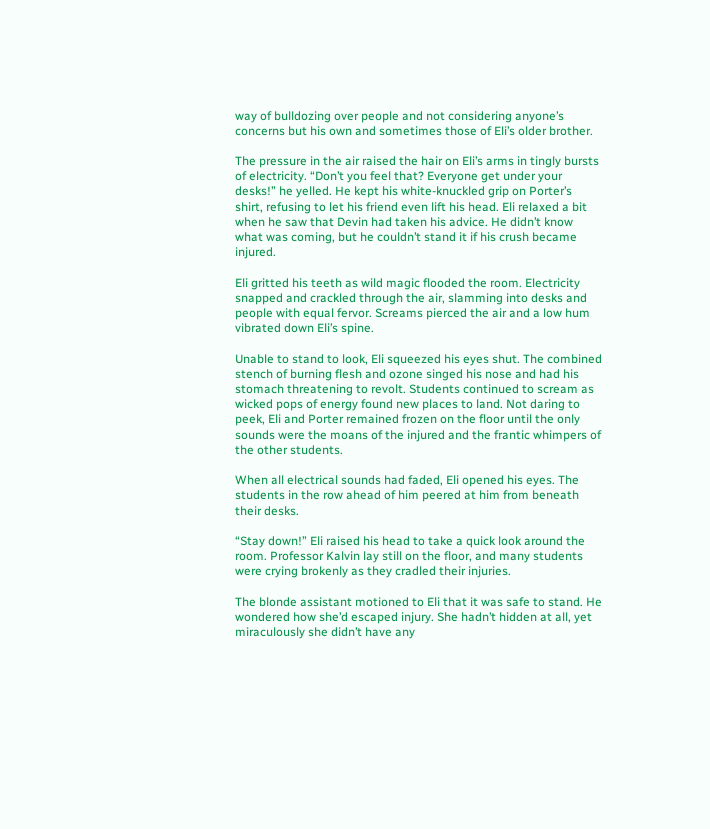way of bulldozing over people and not considering anyone’s concerns but his own and sometimes those of Eli’s older brother.

The pressure in the air raised the hair on Eli’s arms in tingly bursts of electricity. “Don’t you feel that? Everyone get under your desks!” he yelled. He kept his white-knuckled grip on Porter’s shirt, refusing to let his friend even lift his head. Eli relaxed a bit when he saw that Devin had taken his advice. He didn’t know what was coming, but he couldn’t stand it if his crush became injured.

Eli gritted his teeth as wild magic flooded the room. Electricity snapped and crackled through the air, slamming into desks and people with equal fervor. Screams pierced the air and a low hum vibrated down Eli’s spine.

Unable to stand to look, Eli squeezed his eyes shut. The combined stench of burning flesh and ozone singed his nose and had his stomach threatening to revolt. Students continued to scream as wicked pops of energy found new places to land. Not daring to peek, Eli and Porter remained frozen on the floor until the only sounds were the moans of the injured and the frantic whimpers of the other students.

When all electrical sounds had faded, Eli opened his eyes. The students in the row ahead of him peered at him from beneath their desks.

“Stay down!” Eli raised his head to take a quick look around the room. Professor Kalvin lay still on the floor, and many students were crying brokenly as they cradled their injuries.

The blonde assistant motioned to Eli that it was safe to stand. He wondered how she’d escaped injury. She hadn’t hidden at all, yet miraculously she didn’t have any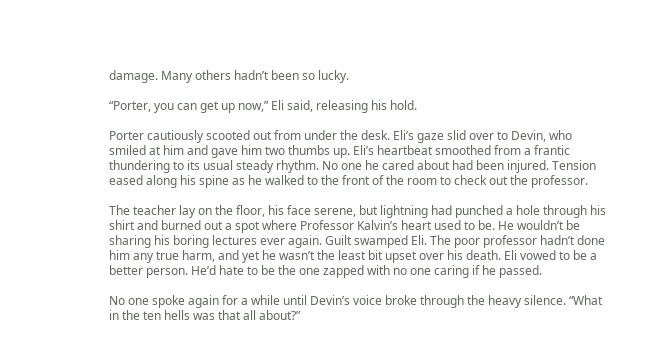damage. Many others hadn’t been so lucky.

“Porter, you can get up now,” Eli said, releasing his hold.

Porter cautiously scooted out from under the desk. Eli’s gaze slid over to Devin, who smiled at him and gave him two thumbs up. Eli’s heartbeat smoothed from a frantic thundering to its usual steady rhythm. No one he cared about had been injured. Tension eased along his spine as he walked to the front of the room to check out the professor.

The teacher lay on the floor, his face serene, but lightning had punched a hole through his shirt and burned out a spot where Professor Kalvin’s heart used to be. He wouldn’t be sharing his boring lectures ever again. Guilt swamped Eli. The poor professor hadn’t done him any true harm, and yet he wasn’t the least bit upset over his death. Eli vowed to be a better person. He’d hate to be the one zapped with no one caring if he passed.

No one spoke again for a while until Devin’s voice broke through the heavy silence. “What in the ten hells was that all about?”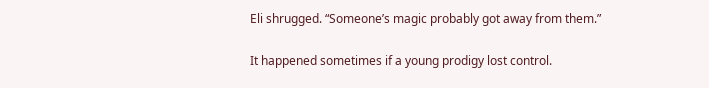Eli shrugged. “Someone’s magic probably got away from them.”

It happened sometimes if a young prodigy lost control.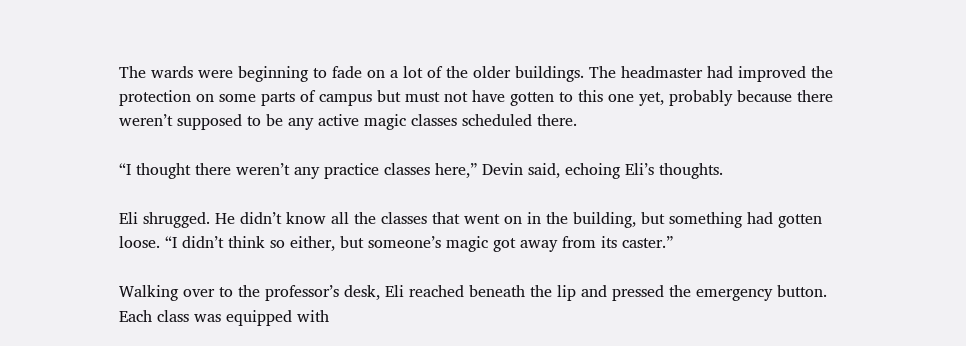The wards were beginning to fade on a lot of the older buildings. The headmaster had improved the protection on some parts of campus but must not have gotten to this one yet, probably because there weren’t supposed to be any active magic classes scheduled there.

“I thought there weren’t any practice classes here,” Devin said, echoing Eli’s thoughts.

Eli shrugged. He didn’t know all the classes that went on in the building, but something had gotten loose. “I didn’t think so either, but someone’s magic got away from its caster.”

Walking over to the professor’s desk, Eli reached beneath the lip and pressed the emergency button. Each class was equipped with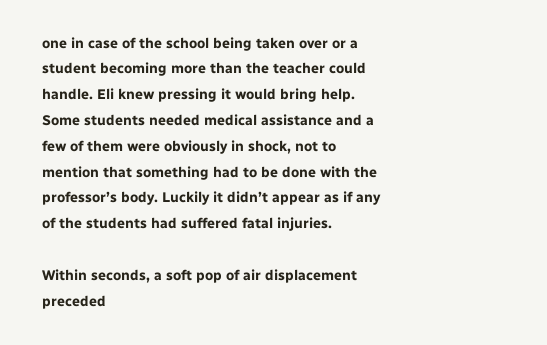one in case of the school being taken over or a student becoming more than the teacher could handle. Eli knew pressing it would bring help. Some students needed medical assistance and a few of them were obviously in shock, not to mention that something had to be done with the professor’s body. Luckily it didn’t appear as if any of the students had suffered fatal injuries.

Within seconds, a soft pop of air displacement preceded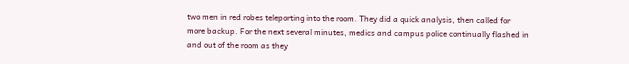two men in red robes teleporting into the room. They did a quick analysis, then called for more backup. For the next several minutes, medics and campus police continually flashed in and out of the room as they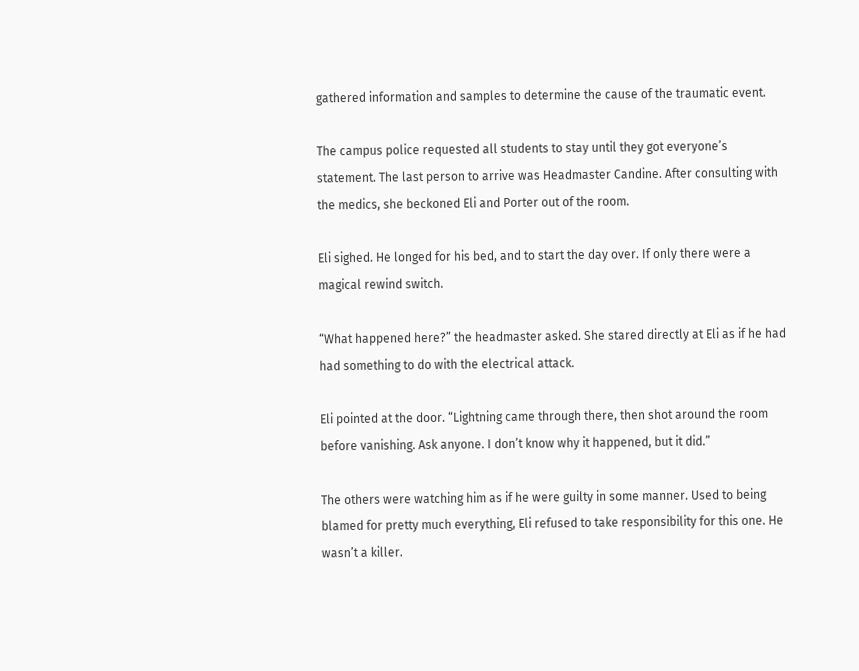gathered information and samples to determine the cause of the traumatic event.

The campus police requested all students to stay until they got everyone’s statement. The last person to arrive was Headmaster Candine. After consulting with the medics, she beckoned Eli and Porter out of the room.

Eli sighed. He longed for his bed, and to start the day over. If only there were a magical rewind switch.

“What happened here?” the headmaster asked. She stared directly at Eli as if he had had something to do with the electrical attack.

Eli pointed at the door. “Lightning came through there, then shot around the room before vanishing. Ask anyone. I don’t know why it happened, but it did.”

The others were watching him as if he were guilty in some manner. Used to being blamed for pretty much everything, Eli refused to take responsibility for this one. He wasn’t a killer.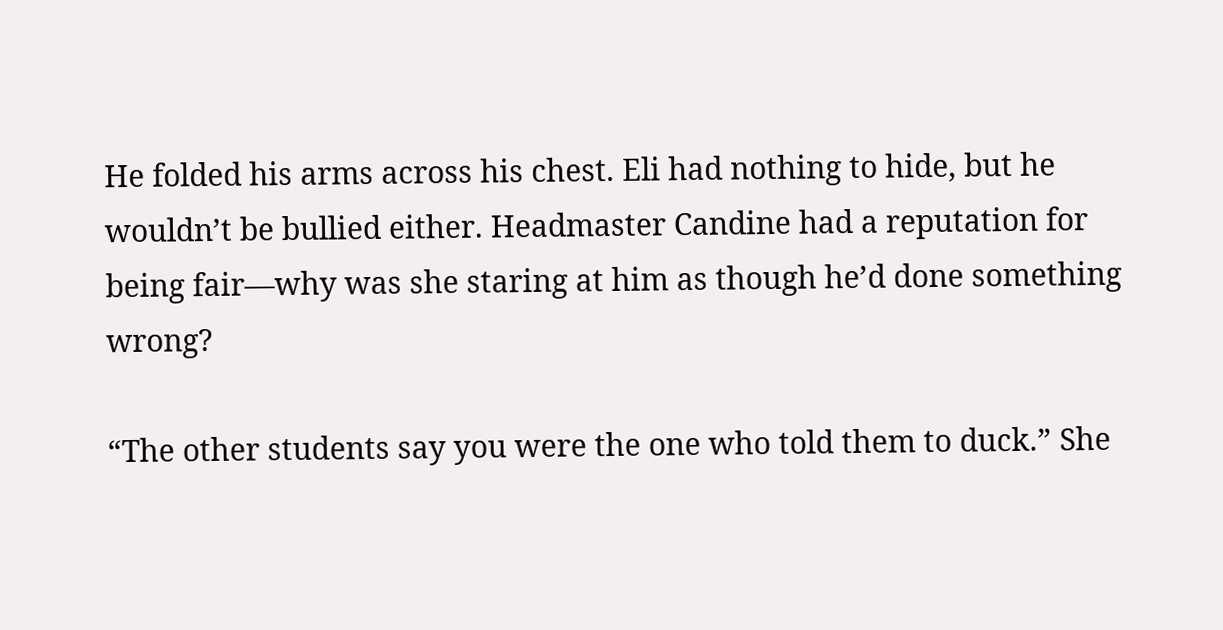He folded his arms across his chest. Eli had nothing to hide, but he wouldn’t be bullied either. Headmaster Candine had a reputation for being fair—why was she staring at him as though he’d done something wrong?

“The other students say you were the one who told them to duck.” She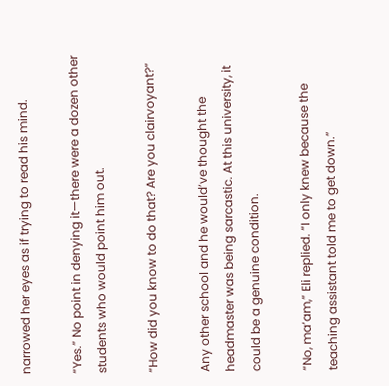narrowed her eyes as if trying to read his mind.

“Yes.” No point in denying it—there were a dozen other students who would point him out.

“How did you know to do that? Are you clairvoyant?”

Any other school and he would’ve thought the headmaster was being sarcastic. At this university, it could be a genuine condition.

“No, ma’am,” Eli replied. “I only knew because the teaching assistant told me to get down.”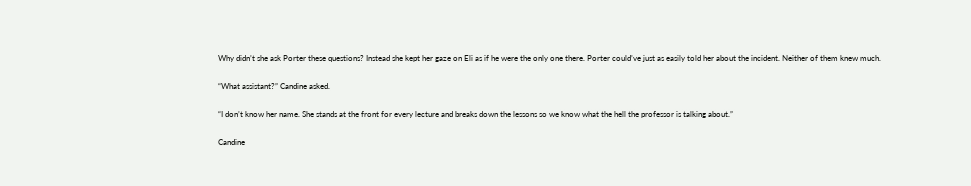Why didn’t she ask Porter these questions? Instead she kept her gaze on Eli as if he were the only one there. Porter could’ve just as easily told her about the incident. Neither of them knew much.

“What assistant?” Candine asked.

“I don’t know her name. She stands at the front for every lecture and breaks down the lessons so we know what the hell the professor is talking about.”

Candine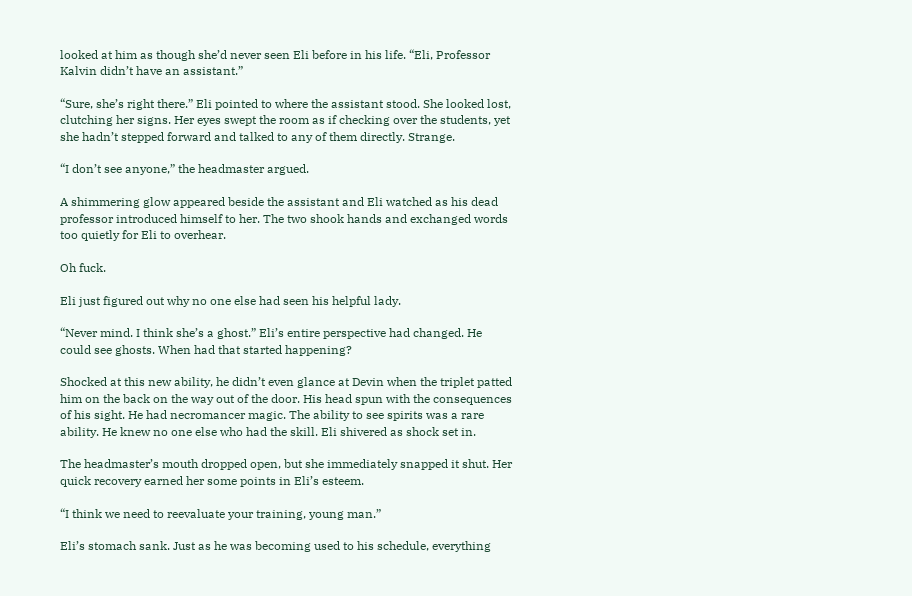looked at him as though she’d never seen Eli before in his life. “Eli, Professor Kalvin didn’t have an assistant.”

“Sure, she’s right there.” Eli pointed to where the assistant stood. She looked lost, clutching her signs. Her eyes swept the room as if checking over the students, yet she hadn’t stepped forward and talked to any of them directly. Strange.

“I don’t see anyone,” the headmaster argued.

A shimmering glow appeared beside the assistant and Eli watched as his dead professor introduced himself to her. The two shook hands and exchanged words too quietly for Eli to overhear.

Oh fuck.

Eli just figured out why no one else had seen his helpful lady.

“Never mind. I think she’s a ghost.” Eli’s entire perspective had changed. He could see ghosts. When had that started happening?

Shocked at this new ability, he didn’t even glance at Devin when the triplet patted him on the back on the way out of the door. His head spun with the consequences of his sight. He had necromancer magic. The ability to see spirits was a rare ability. He knew no one else who had the skill. Eli shivered as shock set in.

The headmaster’s mouth dropped open, but she immediately snapped it shut. Her quick recovery earned her some points in Eli’s esteem.

“I think we need to reevaluate your training, young man.”

Eli’s stomach sank. Just as he was becoming used to his schedule, everything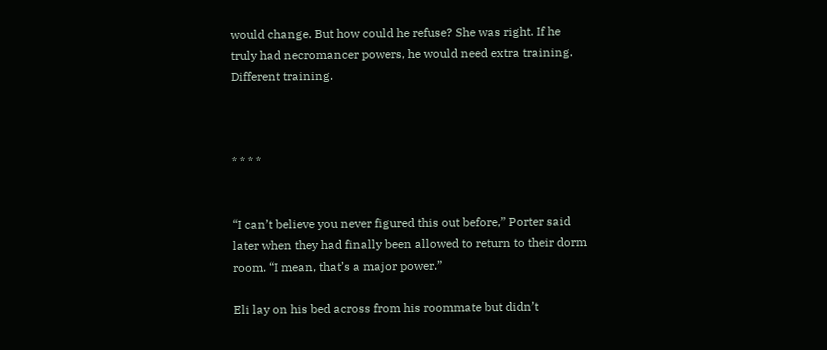would change. But how could he refuse? She was right. If he truly had necromancer powers, he would need extra training. Different training.



* * * *


“I can’t believe you never figured this out before,” Porter said later when they had finally been allowed to return to their dorm room. “I mean, that’s a major power.”

Eli lay on his bed across from his roommate but didn’t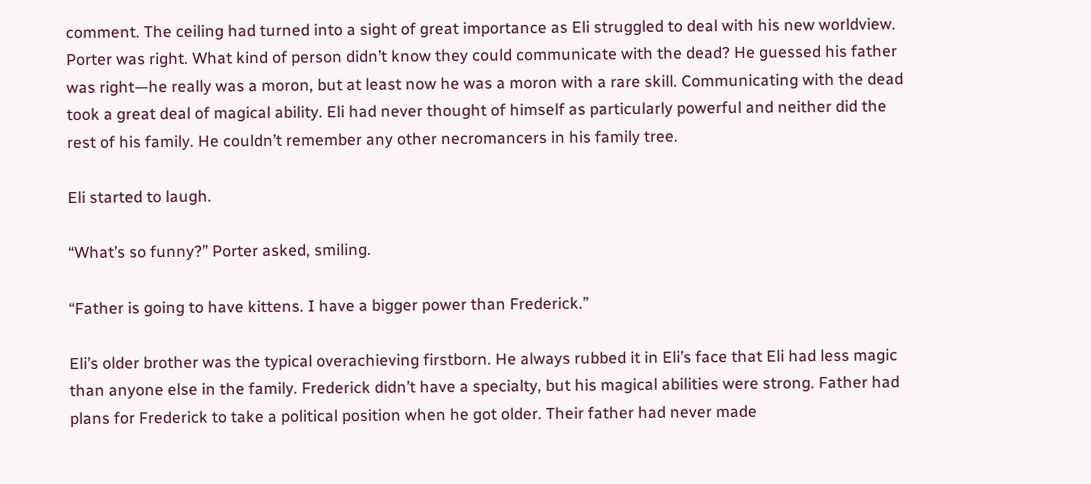comment. The ceiling had turned into a sight of great importance as Eli struggled to deal with his new worldview. Porter was right. What kind of person didn’t know they could communicate with the dead? He guessed his father was right—he really was a moron, but at least now he was a moron with a rare skill. Communicating with the dead took a great deal of magical ability. Eli had never thought of himself as particularly powerful and neither did the rest of his family. He couldn’t remember any other necromancers in his family tree.

Eli started to laugh.

“What’s so funny?” Porter asked, smiling.

“Father is going to have kittens. I have a bigger power than Frederick.”

Eli’s older brother was the typical overachieving firstborn. He always rubbed it in Eli’s face that Eli had less magic than anyone else in the family. Frederick didn’t have a specialty, but his magical abilities were strong. Father had plans for Frederick to take a political position when he got older. Their father had never made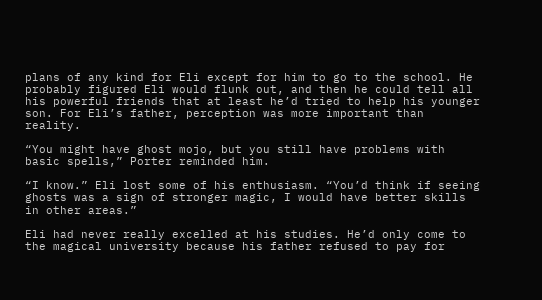plans of any kind for Eli except for him to go to the school. He probably figured Eli would flunk out, and then he could tell all his powerful friends that at least he’d tried to help his younger son. For Eli’s father, perception was more important than reality.

“You might have ghost mojo, but you still have problems with basic spells,” Porter reminded him.

“I know.” Eli lost some of his enthusiasm. “You’d think if seeing ghosts was a sign of stronger magic, I would have better skills in other areas.”

Eli had never really excelled at his studies. He’d only come to the magical university because his father refused to pay for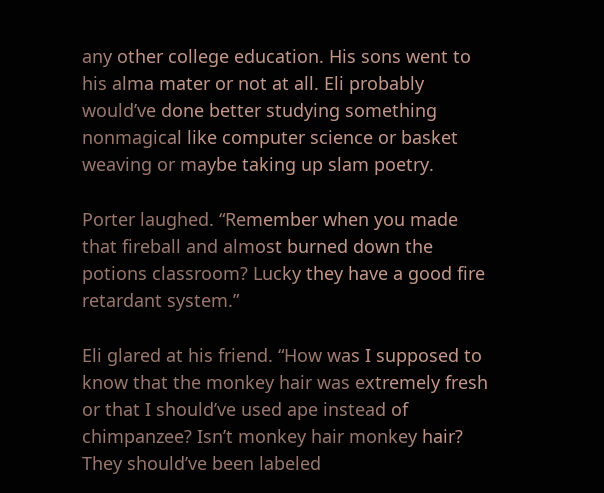any other college education. His sons went to his alma mater or not at all. Eli probably would’ve done better studying something nonmagical like computer science or basket weaving or maybe taking up slam poetry.

Porter laughed. “Remember when you made that fireball and almost burned down the potions classroom? Lucky they have a good fire retardant system.”

Eli glared at his friend. “How was I supposed to know that the monkey hair was extremely fresh or that I should’ve used ape instead of chimpanzee? Isn’t monkey hair monkey hair? They should’ve been labeled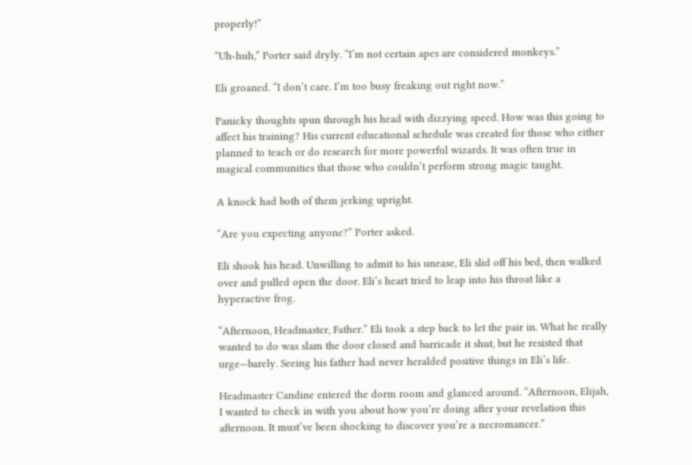properly!”

“Uh-huh,” Porter said dryly. “I’m not certain apes are considered monkeys.”

Eli groaned. “I don’t care. I’m too busy freaking out right now.”

Panicky thoughts spun through his head with dizzying speed. How was this going to affect his training? His current educational schedule was created for those who either planned to teach or do research for more powerful wizards. It was often true in magical communities that those who couldn’t perform strong magic taught.

A knock had both of them jerking upright.

“Are you expecting anyone?” Porter asked.

Eli shook his head. Unwilling to admit to his unease, Eli slid off his bed, then walked over and pulled open the door. Eli’s heart tried to leap into his throat like a hyperactive frog.

“Afternoon, Headmaster, Father.” Eli took a step back to let the pair in. What he really wanted to do was slam the door closed and barricade it shut, but he resisted that urge—barely. Seeing his father had never heralded positive things in Eli’s life.

Headmaster Candine entered the dorm room and glanced around. “Afternoon, Elijah, I wanted to check in with you about how you’re doing after your revelation this afternoon. It must’ve been shocking to discover you’re a necromancer.”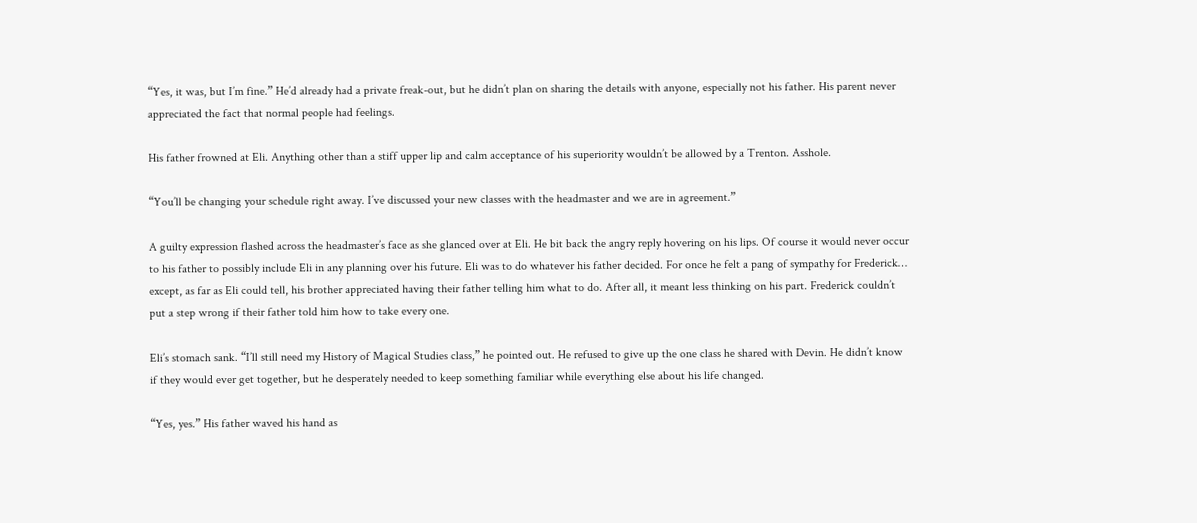“Yes, it was, but I’m fine.” He’d already had a private freak-out, but he didn’t plan on sharing the details with anyone, especially not his father. His parent never appreciated the fact that normal people had feelings.

His father frowned at Eli. Anything other than a stiff upper lip and calm acceptance of his superiority wouldn’t be allowed by a Trenton. Asshole.

“You’ll be changing your schedule right away. I’ve discussed your new classes with the headmaster and we are in agreement.”

A guilty expression flashed across the headmaster’s face as she glanced over at Eli. He bit back the angry reply hovering on his lips. Of course it would never occur to his father to possibly include Eli in any planning over his future. Eli was to do whatever his father decided. For once he felt a pang of sympathy for Frederick… except, as far as Eli could tell, his brother appreciated having their father telling him what to do. After all, it meant less thinking on his part. Frederick couldn’t put a step wrong if their father told him how to take every one.

Eli’s stomach sank. “I’ll still need my History of Magical Studies class,” he pointed out. He refused to give up the one class he shared with Devin. He didn’t know if they would ever get together, but he desperately needed to keep something familiar while everything else about his life changed.

“Yes, yes.” His father waved his hand as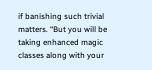if banishing such trivial matters. “But you will be taking enhanced magic classes along with your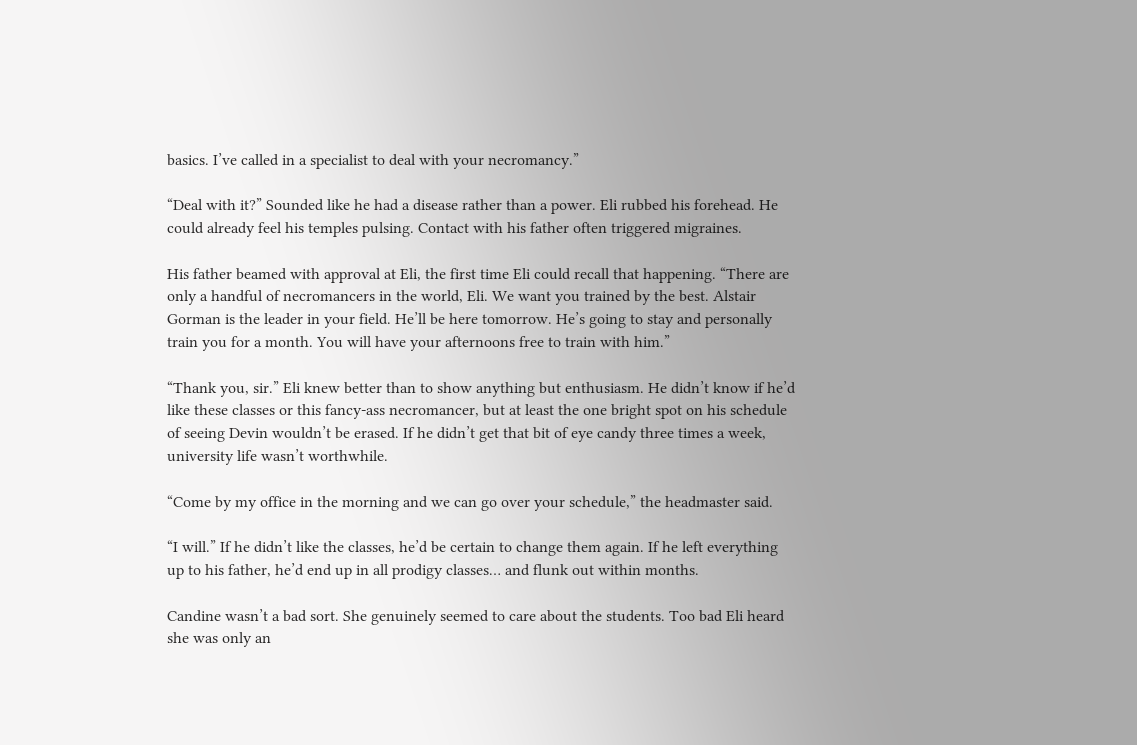basics. I’ve called in a specialist to deal with your necromancy.”

“Deal with it?” Sounded like he had a disease rather than a power. Eli rubbed his forehead. He could already feel his temples pulsing. Contact with his father often triggered migraines.

His father beamed with approval at Eli, the first time Eli could recall that happening. “There are only a handful of necromancers in the world, Eli. We want you trained by the best. Alstair Gorman is the leader in your field. He’ll be here tomorrow. He’s going to stay and personally train you for a month. You will have your afternoons free to train with him.”

“Thank you, sir.” Eli knew better than to show anything but enthusiasm. He didn’t know if he’d like these classes or this fancy-ass necromancer, but at least the one bright spot on his schedule of seeing Devin wouldn’t be erased. If he didn’t get that bit of eye candy three times a week, university life wasn’t worthwhile.

“Come by my office in the morning and we can go over your schedule,” the headmaster said.

“I will.” If he didn’t like the classes, he’d be certain to change them again. If he left everything up to his father, he’d end up in all prodigy classes… and flunk out within months.

Candine wasn’t a bad sort. She genuinely seemed to care about the students. Too bad Eli heard she was only an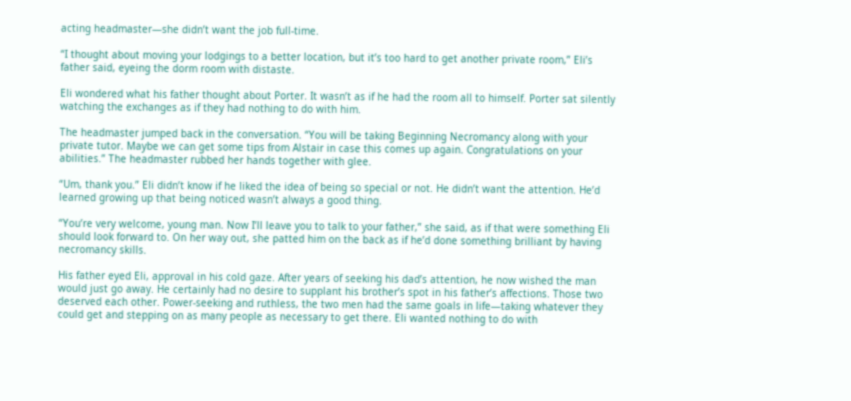acting headmaster—she didn’t want the job full-time.

“I thought about moving your lodgings to a better location, but it’s too hard to get another private room,” Eli’s father said, eyeing the dorm room with distaste.

Eli wondered what his father thought about Porter. It wasn’t as if he had the room all to himself. Porter sat silently watching the exchanges as if they had nothing to do with him.

The headmaster jumped back in the conversation. “You will be taking Beginning Necromancy along with your private tutor. Maybe we can get some tips from Alstair in case this comes up again. Congratulations on your abilities.” The headmaster rubbed her hands together with glee.

“Um, thank you.” Eli didn’t know if he liked the idea of being so special or not. He didn’t want the attention. He’d learned growing up that being noticed wasn’t always a good thing.

“You’re very welcome, young man. Now I’ll leave you to talk to your father,” she said, as if that were something Eli should look forward to. On her way out, she patted him on the back as if he’d done something brilliant by having necromancy skills.

His father eyed Eli, approval in his cold gaze. After years of seeking his dad’s attention, he now wished the man would just go away. He certainly had no desire to supplant his brother’s spot in his father’s affections. Those two deserved each other. Power-seeking and ruthless, the two men had the same goals in life—taking whatever they could get and stepping on as many people as necessary to get there. Eli wanted nothing to do with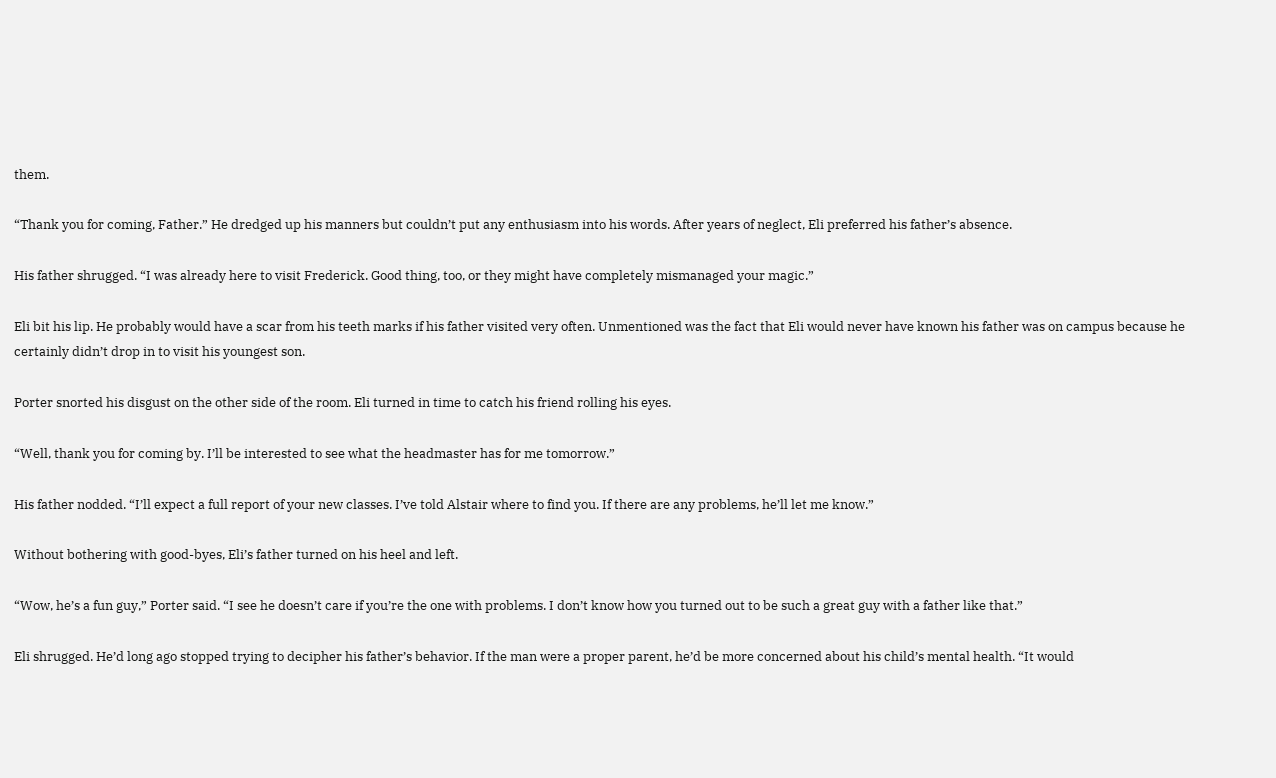them.

“Thank you for coming, Father.” He dredged up his manners but couldn’t put any enthusiasm into his words. After years of neglect, Eli preferred his father’s absence.

His father shrugged. “I was already here to visit Frederick. Good thing, too, or they might have completely mismanaged your magic.”

Eli bit his lip. He probably would have a scar from his teeth marks if his father visited very often. Unmentioned was the fact that Eli would never have known his father was on campus because he certainly didn’t drop in to visit his youngest son.

Porter snorted his disgust on the other side of the room. Eli turned in time to catch his friend rolling his eyes.

“Well, thank you for coming by. I’ll be interested to see what the headmaster has for me tomorrow.”

His father nodded. “I’ll expect a full report of your new classes. I’ve told Alstair where to find you. If there are any problems, he’ll let me know.”

Without bothering with good-byes, Eli’s father turned on his heel and left.

“Wow, he’s a fun guy,” Porter said. “I see he doesn’t care if you’re the one with problems. I don’t know how you turned out to be such a great guy with a father like that.”

Eli shrugged. He’d long ago stopped trying to decipher his father’s behavior. If the man were a proper parent, he’d be more concerned about his child’s mental health. “It would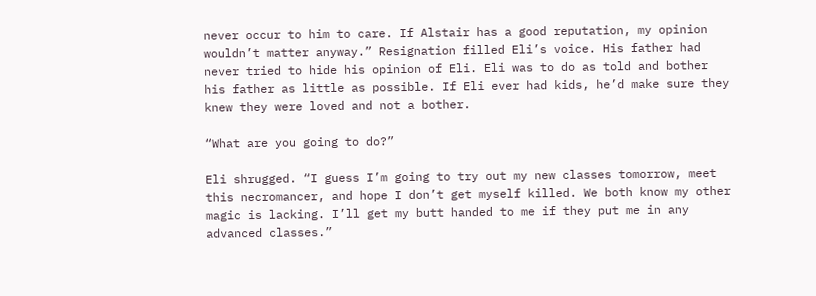never occur to him to care. If Alstair has a good reputation, my opinion wouldn’t matter anyway.” Resignation filled Eli’s voice. His father had never tried to hide his opinion of Eli. Eli was to do as told and bother his father as little as possible. If Eli ever had kids, he’d make sure they knew they were loved and not a bother.

“What are you going to do?”

Eli shrugged. “I guess I’m going to try out my new classes tomorrow, meet this necromancer, and hope I don’t get myself killed. We both know my other magic is lacking. I’ll get my butt handed to me if they put me in any advanced classes.”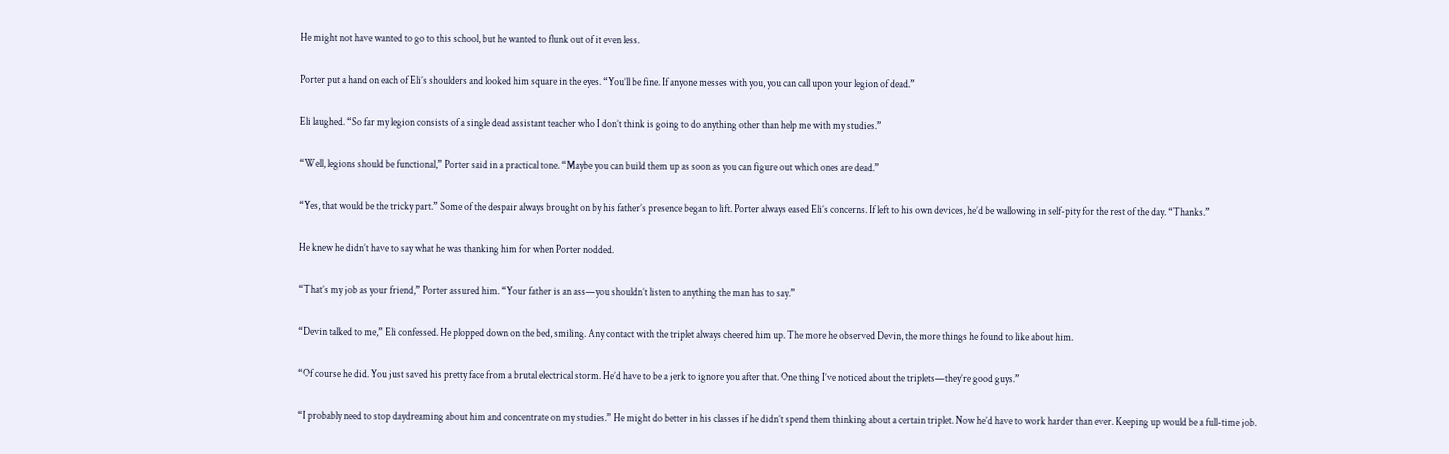He might not have wanted to go to this school, but he wanted to flunk out of it even less.

Porter put a hand on each of Eli’s shoulders and looked him square in the eyes. “You’ll be fine. If anyone messes with you, you can call upon your legion of dead.”

Eli laughed. “So far my legion consists of a single dead assistant teacher who I don’t think is going to do anything other than help me with my studies.”

“Well, legions should be functional,” Porter said in a practical tone. “Maybe you can build them up as soon as you can figure out which ones are dead.”

“Yes, that would be the tricky part.” Some of the despair always brought on by his father’s presence began to lift. Porter always eased Eli’s concerns. If left to his own devices, he’d be wallowing in self-pity for the rest of the day. “Thanks.”

He knew he didn’t have to say what he was thanking him for when Porter nodded.

“That’s my job as your friend,” Porter assured him. “Your father is an ass—you shouldn’t listen to anything the man has to say.”

“Devin talked to me,” Eli confessed. He plopped down on the bed, smiling. Any contact with the triplet always cheered him up. The more he observed Devin, the more things he found to like about him.

“Of course he did. You just saved his pretty face from a brutal electrical storm. He’d have to be a jerk to ignore you after that. One thing I’ve noticed about the triplets—they’re good guys.”

“I probably need to stop daydreaming about him and concentrate on my studies.” He might do better in his classes if he didn’t spend them thinking about a certain triplet. Now he’d have to work harder than ever. Keeping up would be a full-time job.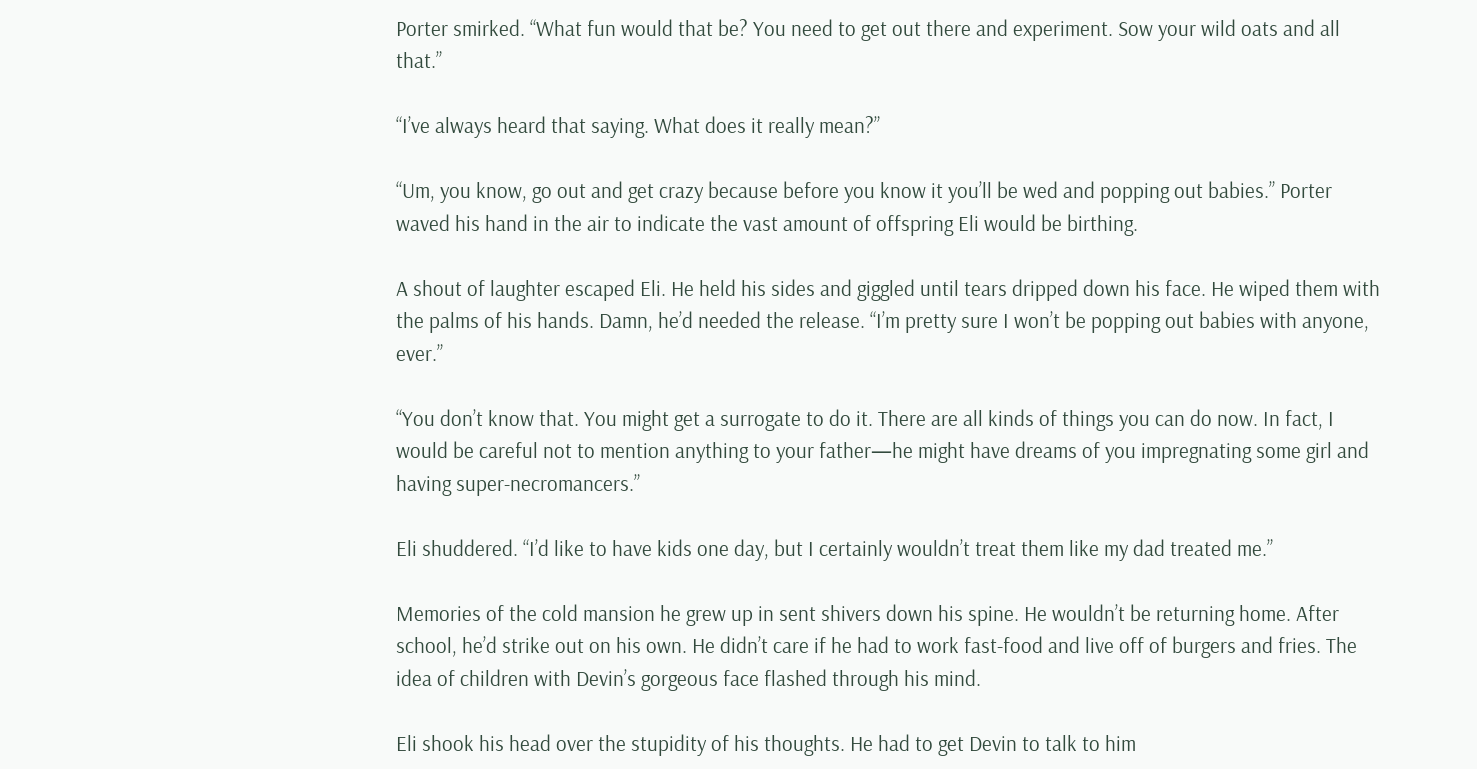Porter smirked. “What fun would that be? You need to get out there and experiment. Sow your wild oats and all that.”

“I’ve always heard that saying. What does it really mean?”

“Um, you know, go out and get crazy because before you know it you’ll be wed and popping out babies.” Porter waved his hand in the air to indicate the vast amount of offspring Eli would be birthing.

A shout of laughter escaped Eli. He held his sides and giggled until tears dripped down his face. He wiped them with the palms of his hands. Damn, he’d needed the release. “I’m pretty sure I won’t be popping out babies with anyone, ever.”

“You don’t know that. You might get a surrogate to do it. There are all kinds of things you can do now. In fact, I would be careful not to mention anything to your father—he might have dreams of you impregnating some girl and having super-necromancers.”

Eli shuddered. “I’d like to have kids one day, but I certainly wouldn’t treat them like my dad treated me.”

Memories of the cold mansion he grew up in sent shivers down his spine. He wouldn’t be returning home. After school, he’d strike out on his own. He didn’t care if he had to work fast-food and live off of burgers and fries. The idea of children with Devin’s gorgeous face flashed through his mind.

Eli shook his head over the stupidity of his thoughts. He had to get Devin to talk to him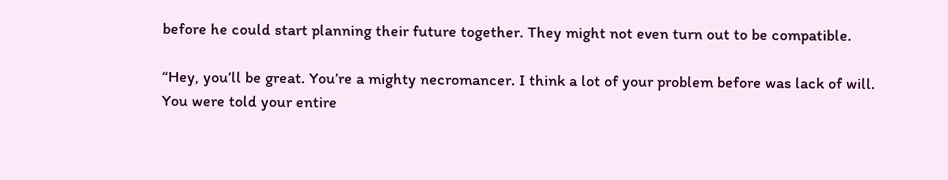before he could start planning their future together. They might not even turn out to be compatible.

“Hey, you’ll be great. You’re a mighty necromancer. I think a lot of your problem before was lack of will. You were told your entire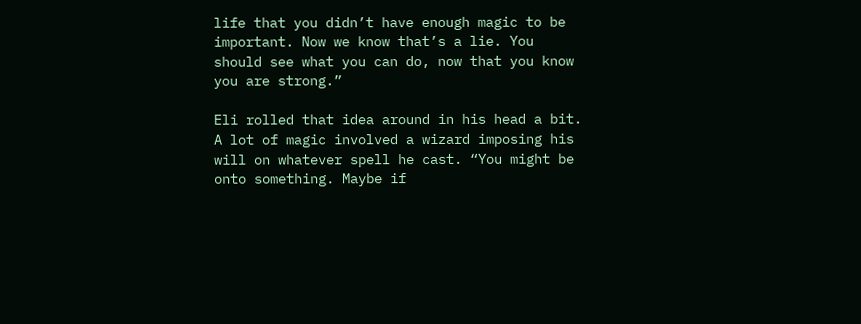life that you didn’t have enough magic to be important. Now we know that’s a lie. You should see what you can do, now that you know you are strong.”

Eli rolled that idea around in his head a bit. A lot of magic involved a wizard imposing his will on whatever spell he cast. “You might be onto something. Maybe if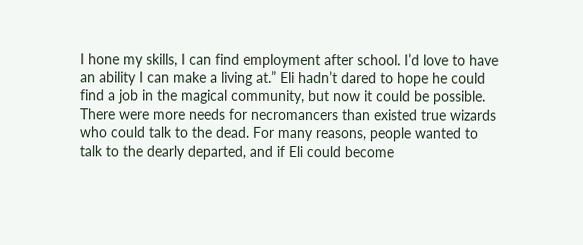I hone my skills, I can find employment after school. I’d love to have an ability I can make a living at.” Eli hadn’t dared to hope he could find a job in the magical community, but now it could be possible. There were more needs for necromancers than existed true wizards who could talk to the dead. For many reasons, people wanted to talk to the dearly departed, and if Eli could become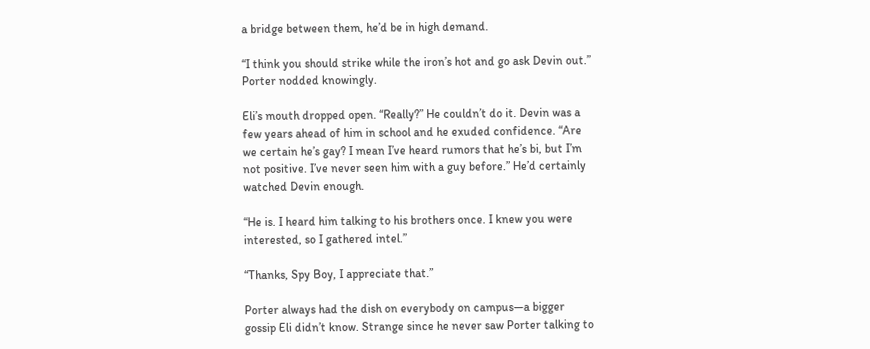a bridge between them, he’d be in high demand.

“I think you should strike while the iron’s hot and go ask Devin out.” Porter nodded knowingly.

Eli’s mouth dropped open. “Really?” He couldn’t do it. Devin was a few years ahead of him in school and he exuded confidence. “Are we certain he’s gay? I mean I’ve heard rumors that he’s bi, but I’m not positive. I’ve never seen him with a guy before.” He’d certainly watched Devin enough.

“He is. I heard him talking to his brothers once. I knew you were interested, so I gathered intel.”

“Thanks, Spy Boy, I appreciate that.”

Porter always had the dish on everybody on campus—a bigger gossip Eli didn’t know. Strange since he never saw Porter talking to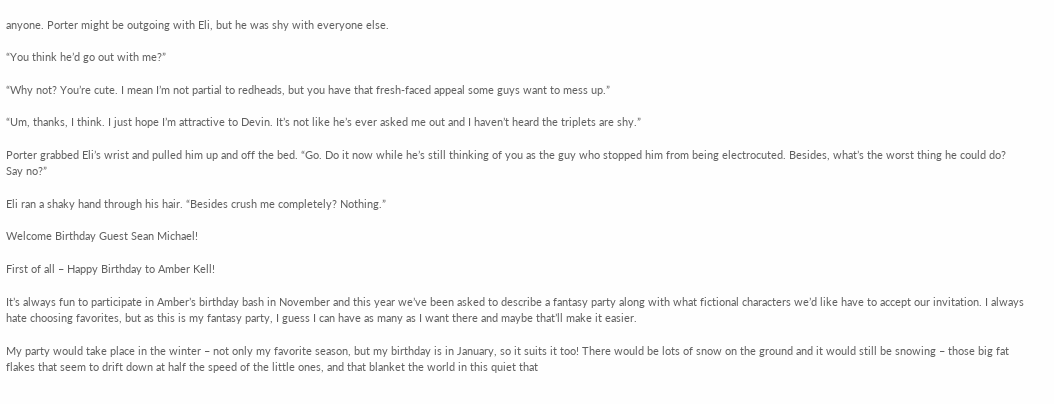anyone. Porter might be outgoing with Eli, but he was shy with everyone else.

“You think he’d go out with me?”

“Why not? You’re cute. I mean I’m not partial to redheads, but you have that fresh-faced appeal some guys want to mess up.”

“Um, thanks, I think. I just hope I’m attractive to Devin. It’s not like he’s ever asked me out and I haven’t heard the triplets are shy.”

Porter grabbed Eli’s wrist and pulled him up and off the bed. “Go. Do it now while he’s still thinking of you as the guy who stopped him from being electrocuted. Besides, what’s the worst thing he could do? Say no?”

Eli ran a shaky hand through his hair. “Besides crush me completely? Nothing.”

Welcome Birthday Guest Sean Michael!

First of all – Happy Birthday to Amber Kell!

It’s always fun to participate in Amber’s birthday bash in November and this year we’ve been asked to describe a fantasy party along with what fictional characters we’d like have to accept our invitation. I always hate choosing favorites, but as this is my fantasy party, I guess I can have as many as I want there and maybe that’ll make it easier.

My party would take place in the winter – not only my favorite season, but my birthday is in January, so it suits it too! There would be lots of snow on the ground and it would still be snowing – those big fat flakes that seem to drift down at half the speed of the little ones, and that blanket the world in this quiet that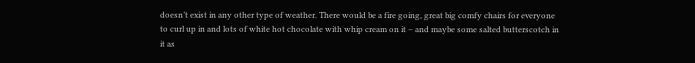doesn’t exist in any other type of weather. There would be a fire going, great big comfy chairs for everyone to curl up in and lots of white hot chocolate with whip cream on it – and maybe some salted butterscotch in it as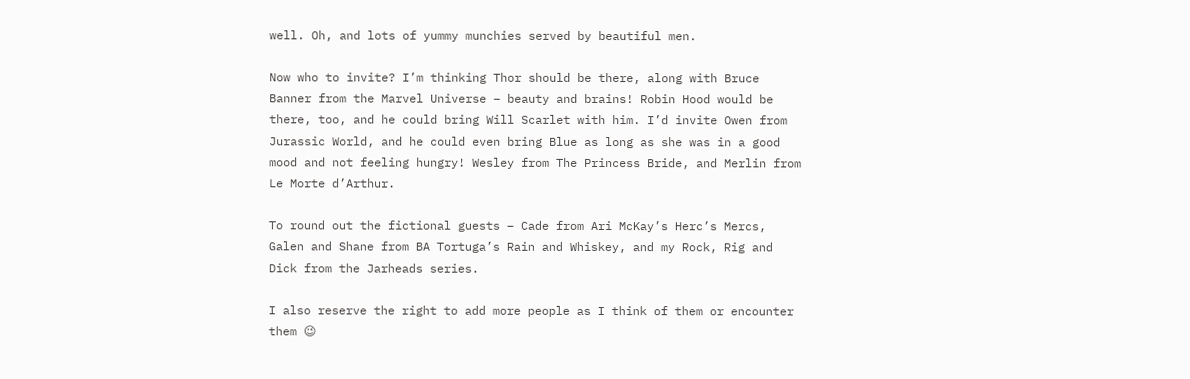well. Oh, and lots of yummy munchies served by beautiful men.

Now who to invite? I’m thinking Thor should be there, along with Bruce Banner from the Marvel Universe – beauty and brains! Robin Hood would be there, too, and he could bring Will Scarlet with him. I’d invite Owen from Jurassic World, and he could even bring Blue as long as she was in a good mood and not feeling hungry! Wesley from The Princess Bride, and Merlin from Le Morte d’Arthur.

To round out the fictional guests – Cade from Ari McKay’s Herc’s Mercs, Galen and Shane from BA Tortuga’s Rain and Whiskey, and my Rock, Rig and Dick from the Jarheads series.

I also reserve the right to add more people as I think of them or encounter them 😉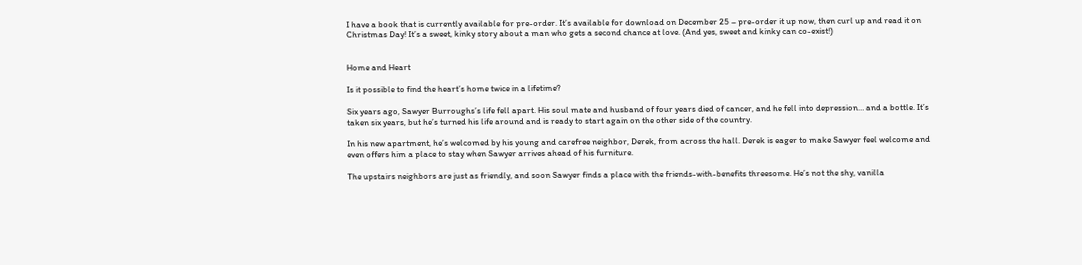I have a book that is currently available for pre-order. It’s available for download on December 25 – pre-order it up now, then curl up and read it on Christmas Day! It’s a sweet, kinky story about a man who gets a second chance at love. (And yes, sweet and kinky can co-exist!)


Home and Heart

Is it possible to find the heart’s home twice in a lifetime?

Six years ago, Sawyer Burroughs’s life fell apart. His soul mate and husband of four years died of cancer, and he fell into depression… and a bottle. It’s taken six years, but he’s turned his life around and is ready to start again on the other side of the country.

In his new apartment, he’s welcomed by his young and carefree neighbor, Derek, from across the hall. Derek is eager to make Sawyer feel welcome and even offers him a place to stay when Sawyer arrives ahead of his furniture.

The upstairs neighbors are just as friendly, and soon Sawyer finds a place with the friends-with-benefits threesome. He’s not the shy, vanilla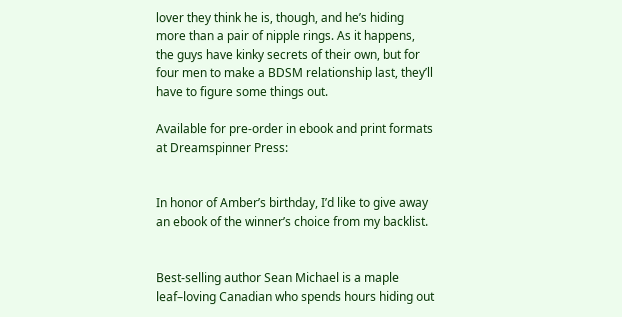lover they think he is, though, and he’s hiding more than a pair of nipple rings. As it happens, the guys have kinky secrets of their own, but for four men to make a BDSM relationship last, they’ll have to figure some things out.

Available for pre-order in ebook and print formats at Dreamspinner Press:


In honor of Amber’s birthday, I’d like to give away an ebook of the winner’s choice from my backlist.


Best-selling author Sean Michael is a maple leaf–loving Canadian who spends hours hiding out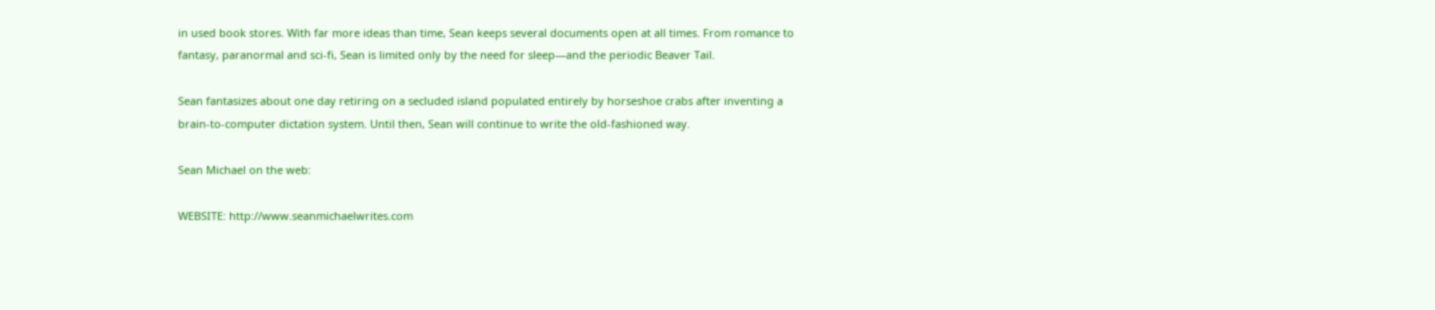in used book stores. With far more ideas than time, Sean keeps several documents open at all times. From romance to fantasy, paranormal and sci-fi, Sean is limited only by the need for sleep—and the periodic Beaver Tail.

Sean fantasizes about one day retiring on a secluded island populated entirely by horseshoe crabs after inventing a brain-to-computer dictation system. Until then, Sean will continue to write the old-fashioned way.

Sean Michael on the web:

WEBSITE: http://www.seanmichaelwrites.com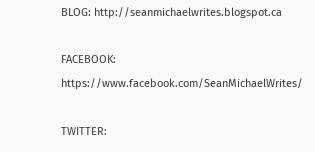BLOG: http://seanmichaelwrites.blogspot.ca

FACEBOOK: https://www.facebook.com/SeanMichaelWrites/

TWITTER: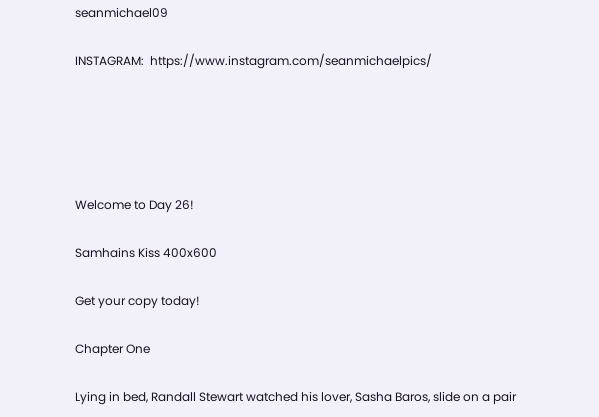seanmichael09

INSTAGRAM:  https://www.instagram.com/seanmichaelpics/





Welcome to Day 26!

Samhains Kiss 400x600

Get your copy today!

Chapter One

Lying in bed, Randall Stewart watched his lover, Sasha Baros, slide on a pair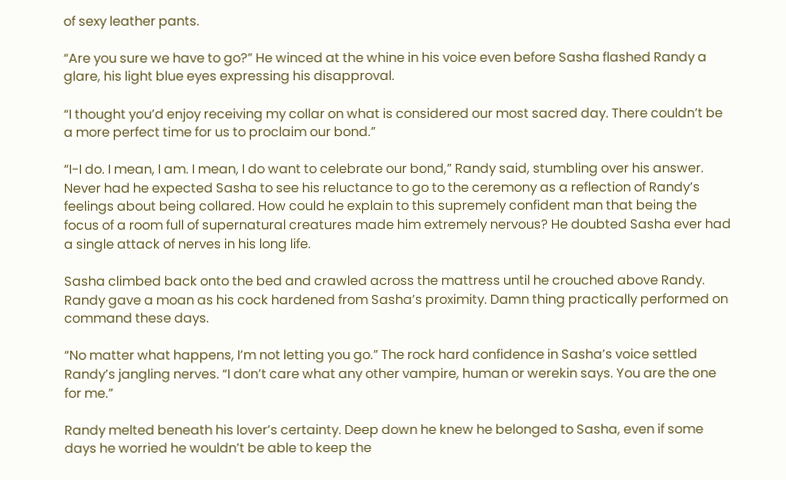of sexy leather pants.

“Are you sure we have to go?” He winced at the whine in his voice even before Sasha flashed Randy a glare, his light blue eyes expressing his disapproval.

“I thought you’d enjoy receiving my collar on what is considered our most sacred day. There couldn’t be a more perfect time for us to proclaim our bond.”

“I-I do. I mean, I am. I mean, I do want to celebrate our bond,” Randy said, stumbling over his answer. Never had he expected Sasha to see his reluctance to go to the ceremony as a reflection of Randy’s feelings about being collared. How could he explain to this supremely confident man that being the focus of a room full of supernatural creatures made him extremely nervous? He doubted Sasha ever had a single attack of nerves in his long life.

Sasha climbed back onto the bed and crawled across the mattress until he crouched above Randy. Randy gave a moan as his cock hardened from Sasha’s proximity. Damn thing practically performed on command these days.

“No matter what happens, I’m not letting you go.” The rock hard confidence in Sasha’s voice settled Randy’s jangling nerves. “I don’t care what any other vampire, human or werekin says. You are the one for me.”

Randy melted beneath his lover’s certainty. Deep down he knew he belonged to Sasha, even if some days he worried he wouldn’t be able to keep the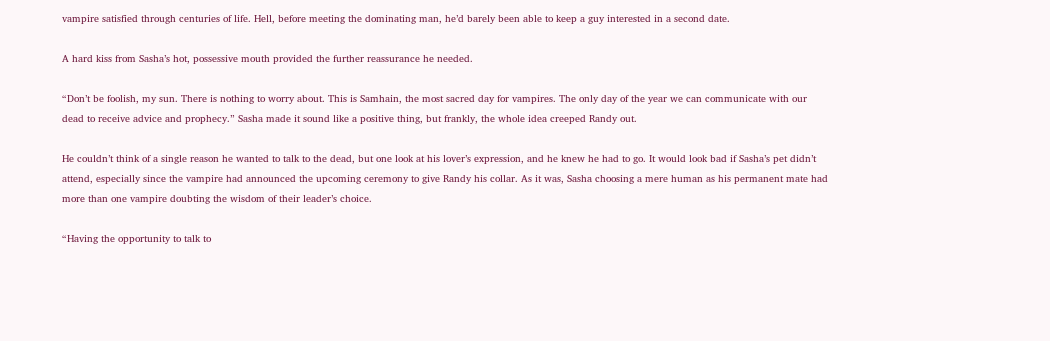vampire satisfied through centuries of life. Hell, before meeting the dominating man, he’d barely been able to keep a guy interested in a second date.

A hard kiss from Sasha’s hot, possessive mouth provided the further reassurance he needed.

“Don’t be foolish, my sun. There is nothing to worry about. This is Samhain, the most sacred day for vampires. The only day of the year we can communicate with our dead to receive advice and prophecy.” Sasha made it sound like a positive thing, but frankly, the whole idea creeped Randy out.

He couldn’t think of a single reason he wanted to talk to the dead, but one look at his lover’s expression, and he knew he had to go. It would look bad if Sasha’s pet didn’t attend, especially since the vampire had announced the upcoming ceremony to give Randy his collar. As it was, Sasha choosing a mere human as his permanent mate had more than one vampire doubting the wisdom of their leader’s choice.

“Having the opportunity to talk to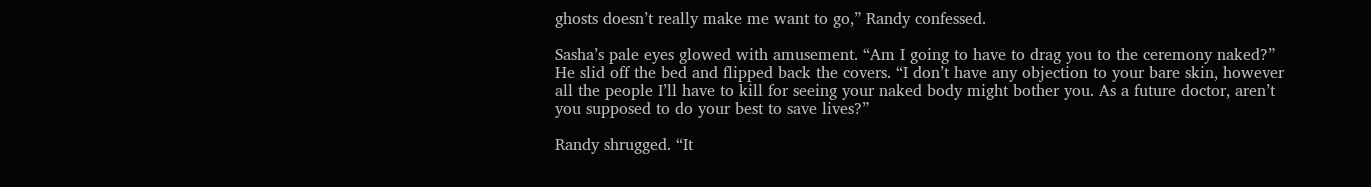ghosts doesn’t really make me want to go,” Randy confessed.

Sasha’s pale eyes glowed with amusement. “Am I going to have to drag you to the ceremony naked?” He slid off the bed and flipped back the covers. “I don’t have any objection to your bare skin, however all the people I’ll have to kill for seeing your naked body might bother you. As a future doctor, aren’t you supposed to do your best to save lives?”

Randy shrugged. “It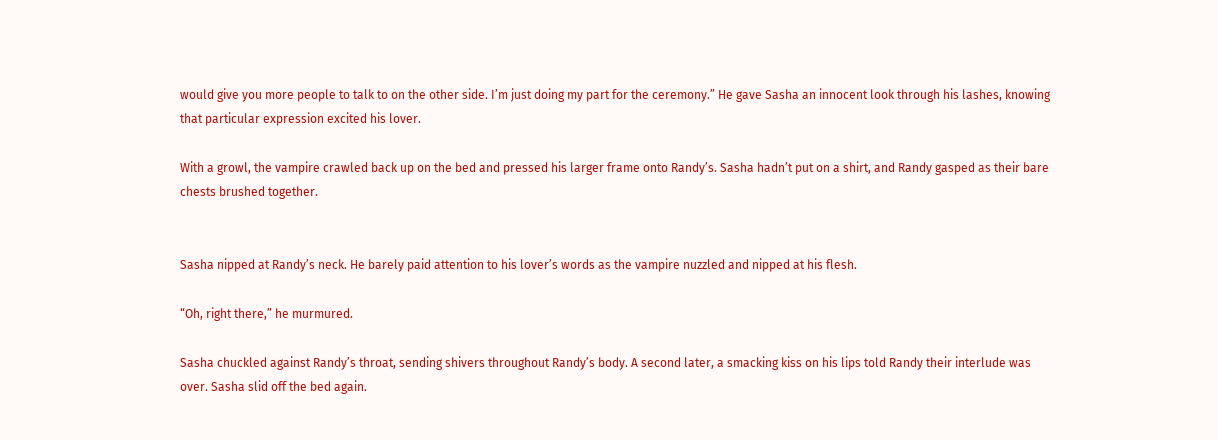would give you more people to talk to on the other side. I’m just doing my part for the ceremony.” He gave Sasha an innocent look through his lashes, knowing that particular expression excited his lover.

With a growl, the vampire crawled back up on the bed and pressed his larger frame onto Randy’s. Sasha hadn’t put on a shirt, and Randy gasped as their bare chests brushed together.


Sasha nipped at Randy’s neck. He barely paid attention to his lover’s words as the vampire nuzzled and nipped at his flesh.

“Oh, right there,” he murmured.

Sasha chuckled against Randy’s throat, sending shivers throughout Randy’s body. A second later, a smacking kiss on his lips told Randy their interlude was over. Sasha slid off the bed again.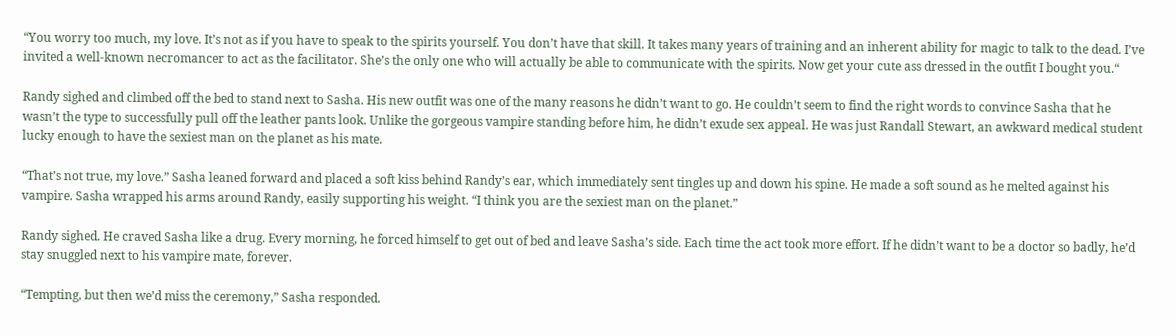“You worry too much, my love. It’s not as if you have to speak to the spirits yourself. You don’t have that skill. It takes many years of training and an inherent ability for magic to talk to the dead. I’ve invited a well-known necromancer to act as the facilitator. She’s the only one who will actually be able to communicate with the spirits. Now get your cute ass dressed in the outfit I bought you.“

Randy sighed and climbed off the bed to stand next to Sasha. His new outfit was one of the many reasons he didn’t want to go. He couldn’t seem to find the right words to convince Sasha that he wasn’t the type to successfully pull off the leather pants look. Unlike the gorgeous vampire standing before him, he didn’t exude sex appeal. He was just Randall Stewart, an awkward medical student lucky enough to have the sexiest man on the planet as his mate.

“That’s not true, my love.” Sasha leaned forward and placed a soft kiss behind Randy’s ear, which immediately sent tingles up and down his spine. He made a soft sound as he melted against his vampire. Sasha wrapped his arms around Randy, easily supporting his weight. “I think you are the sexiest man on the planet.”

Randy sighed. He craved Sasha like a drug. Every morning, he forced himself to get out of bed and leave Sasha’s side. Each time the act took more effort. If he didn’t want to be a doctor so badly, he’d stay snuggled next to his vampire mate, forever.

“Tempting, but then we’d miss the ceremony,” Sasha responded.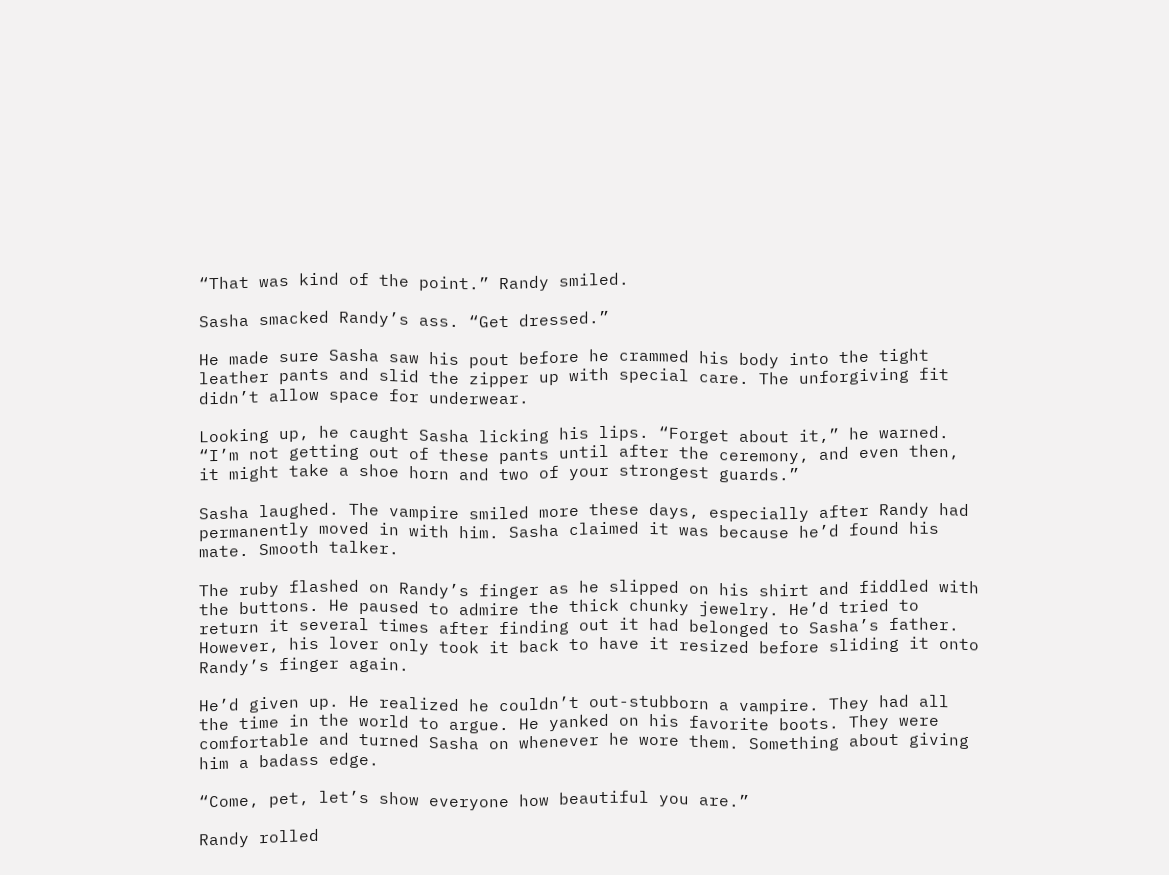“That was kind of the point.” Randy smiled.

Sasha smacked Randy’s ass. “Get dressed.”

He made sure Sasha saw his pout before he crammed his body into the tight leather pants and slid the zipper up with special care. The unforgiving fit didn’t allow space for underwear.

Looking up, he caught Sasha licking his lips. “Forget about it,” he warned. “I’m not getting out of these pants until after the ceremony, and even then, it might take a shoe horn and two of your strongest guards.”

Sasha laughed. The vampire smiled more these days, especially after Randy had permanently moved in with him. Sasha claimed it was because he’d found his mate. Smooth talker.

The ruby flashed on Randy’s finger as he slipped on his shirt and fiddled with the buttons. He paused to admire the thick chunky jewelry. He’d tried to return it several times after finding out it had belonged to Sasha’s father. However, his lover only took it back to have it resized before sliding it onto Randy’s finger again.

He’d given up. He realized he couldn’t out-stubborn a vampire. They had all the time in the world to argue. He yanked on his favorite boots. They were comfortable and turned Sasha on whenever he wore them. Something about giving him a badass edge.

“Come, pet, let’s show everyone how beautiful you are.”

Randy rolled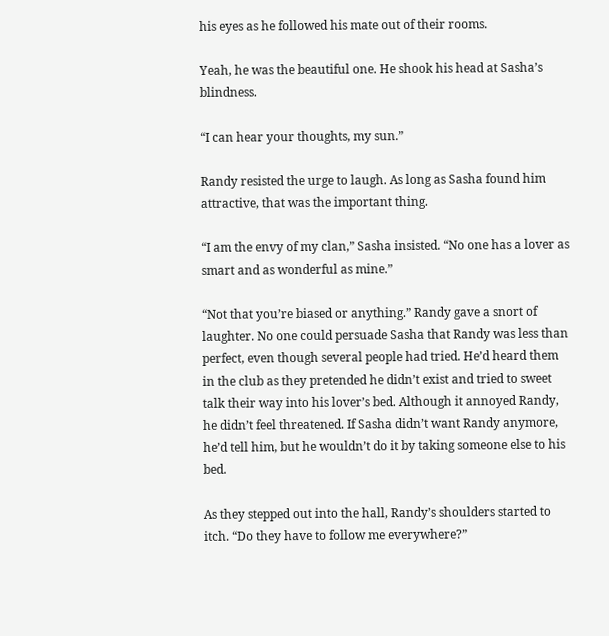his eyes as he followed his mate out of their rooms.

Yeah, he was the beautiful one. He shook his head at Sasha’s blindness.

“I can hear your thoughts, my sun.”

Randy resisted the urge to laugh. As long as Sasha found him attractive, that was the important thing.

“I am the envy of my clan,” Sasha insisted. “No one has a lover as smart and as wonderful as mine.”

“Not that you’re biased or anything.” Randy gave a snort of laughter. No one could persuade Sasha that Randy was less than perfect, even though several people had tried. He’d heard them in the club as they pretended he didn’t exist and tried to sweet talk their way into his lover’s bed. Although it annoyed Randy, he didn’t feel threatened. If Sasha didn’t want Randy anymore, he’d tell him, but he wouldn’t do it by taking someone else to his bed.

As they stepped out into the hall, Randy’s shoulders started to itch. “Do they have to follow me everywhere?”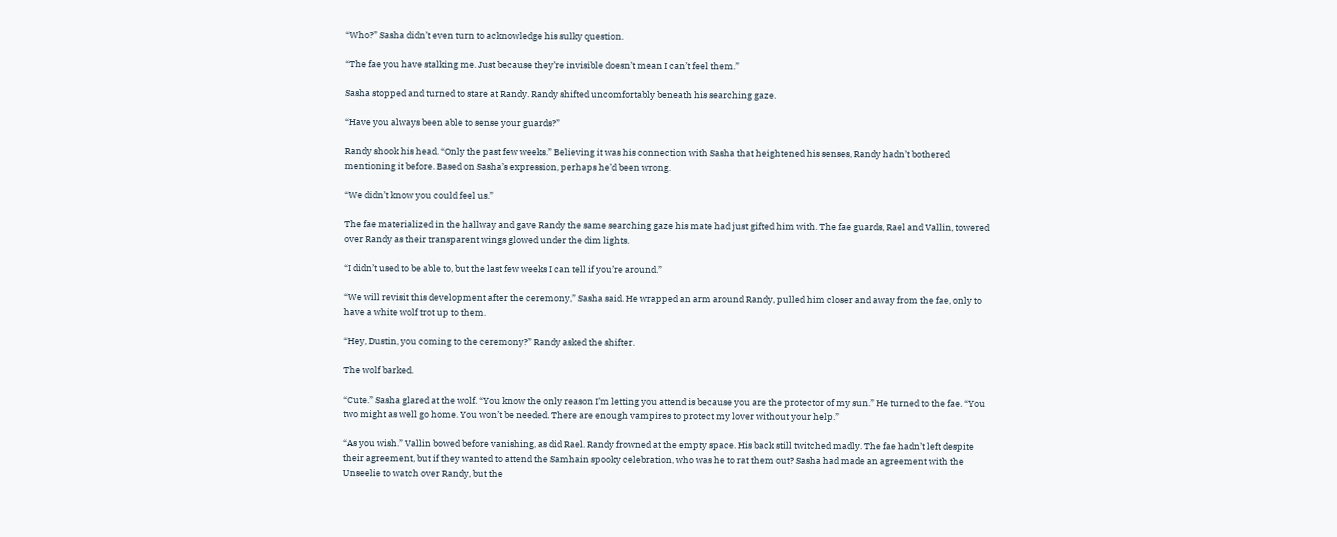“Who?” Sasha didn’t even turn to acknowledge his sulky question.

“The fae you have stalking me. Just because they’re invisible doesn’t mean I can’t feel them.”

Sasha stopped and turned to stare at Randy. Randy shifted uncomfortably beneath his searching gaze.

“Have you always been able to sense your guards?”

Randy shook his head. “Only the past few weeks.” Believing it was his connection with Sasha that heightened his senses, Randy hadn’t bothered mentioning it before. Based on Sasha’s expression, perhaps he’d been wrong.

“We didn’t know you could feel us.”

The fae materialized in the hallway and gave Randy the same searching gaze his mate had just gifted him with. The fae guards, Rael and Vallin, towered over Randy as their transparent wings glowed under the dim lights.

“I didn’t used to be able to, but the last few weeks I can tell if you’re around.”

“We will revisit this development after the ceremony,” Sasha said. He wrapped an arm around Randy, pulled him closer and away from the fae, only to have a white wolf trot up to them.

“Hey, Dustin, you coming to the ceremony?” Randy asked the shifter.

The wolf barked.

“Cute.” Sasha glared at the wolf. “You know the only reason I’m letting you attend is because you are the protector of my sun.” He turned to the fae. “You two might as well go home. You won’t be needed. There are enough vampires to protect my lover without your help.”

“As you wish.” Vallin bowed before vanishing, as did Rael. Randy frowned at the empty space. His back still twitched madly. The fae hadn’t left despite their agreement, but if they wanted to attend the Samhain spooky celebration, who was he to rat them out? Sasha had made an agreement with the Unseelie to watch over Randy, but the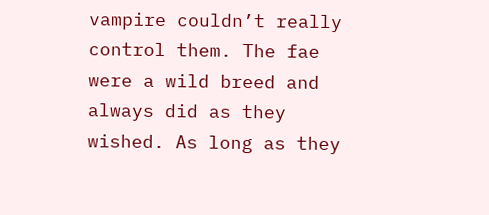vampire couldn’t really control them. The fae were a wild breed and always did as they wished. As long as they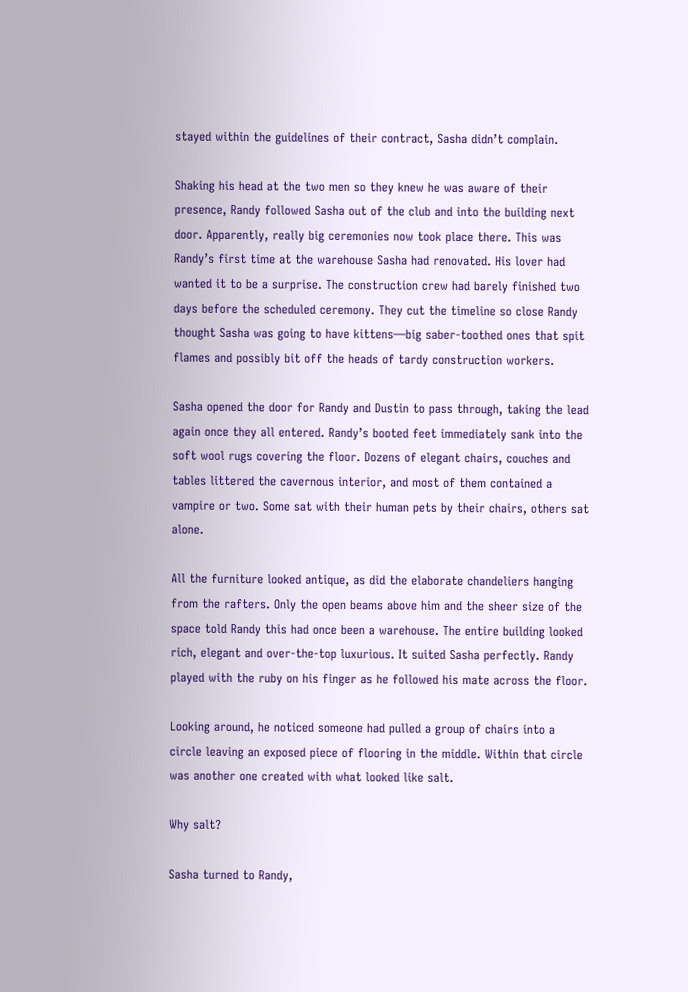stayed within the guidelines of their contract, Sasha didn’t complain.

Shaking his head at the two men so they knew he was aware of their presence, Randy followed Sasha out of the club and into the building next door. Apparently, really big ceremonies now took place there. This was Randy’s first time at the warehouse Sasha had renovated. His lover had wanted it to be a surprise. The construction crew had barely finished two days before the scheduled ceremony. They cut the timeline so close Randy thought Sasha was going to have kittens—big saber-toothed ones that spit flames and possibly bit off the heads of tardy construction workers.

Sasha opened the door for Randy and Dustin to pass through, taking the lead again once they all entered. Randy’s booted feet immediately sank into the soft wool rugs covering the floor. Dozens of elegant chairs, couches and tables littered the cavernous interior, and most of them contained a vampire or two. Some sat with their human pets by their chairs, others sat alone.

All the furniture looked antique, as did the elaborate chandeliers hanging from the rafters. Only the open beams above him and the sheer size of the space told Randy this had once been a warehouse. The entire building looked rich, elegant and over-the-top luxurious. It suited Sasha perfectly. Randy played with the ruby on his finger as he followed his mate across the floor.

Looking around, he noticed someone had pulled a group of chairs into a circle leaving an exposed piece of flooring in the middle. Within that circle was another one created with what looked like salt.

Why salt?

Sasha turned to Randy,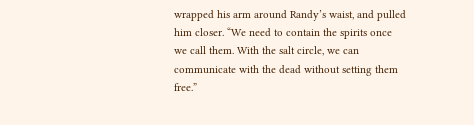wrapped his arm around Randy’s waist, and pulled him closer. “We need to contain the spirits once we call them. With the salt circle, we can communicate with the dead without setting them free.”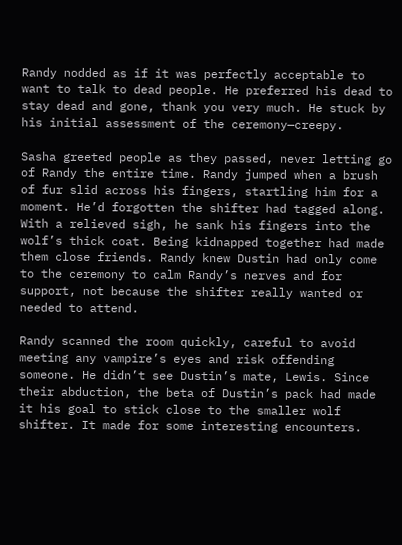Randy nodded as if it was perfectly acceptable to want to talk to dead people. He preferred his dead to stay dead and gone, thank you very much. He stuck by his initial assessment of the ceremony—creepy.

Sasha greeted people as they passed, never letting go of Randy the entire time. Randy jumped when a brush of fur slid across his fingers, startling him for a moment. He’d forgotten the shifter had tagged along. With a relieved sigh, he sank his fingers into the wolf’s thick coat. Being kidnapped together had made them close friends. Randy knew Dustin had only come to the ceremony to calm Randy’s nerves and for support, not because the shifter really wanted or needed to attend.

Randy scanned the room quickly, careful to avoid meeting any vampire’s eyes and risk offending someone. He didn’t see Dustin’s mate, Lewis. Since their abduction, the beta of Dustin’s pack had made it his goal to stick close to the smaller wolf shifter. It made for some interesting encounters.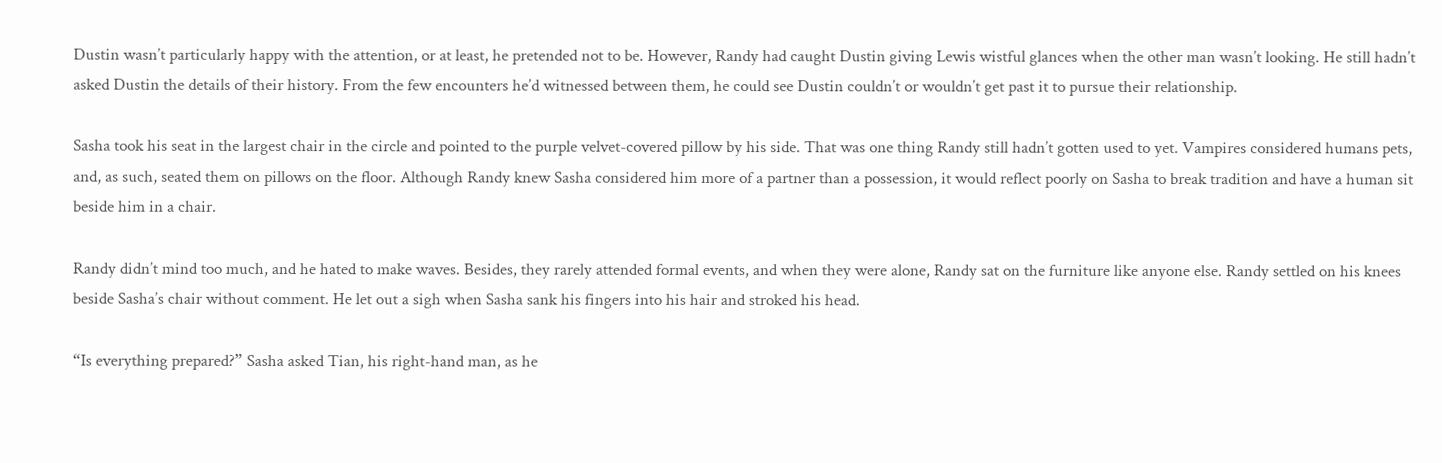Dustin wasn’t particularly happy with the attention, or at least, he pretended not to be. However, Randy had caught Dustin giving Lewis wistful glances when the other man wasn’t looking. He still hadn’t asked Dustin the details of their history. From the few encounters he’d witnessed between them, he could see Dustin couldn’t or wouldn’t get past it to pursue their relationship.

Sasha took his seat in the largest chair in the circle and pointed to the purple velvet-covered pillow by his side. That was one thing Randy still hadn’t gotten used to yet. Vampires considered humans pets, and, as such, seated them on pillows on the floor. Although Randy knew Sasha considered him more of a partner than a possession, it would reflect poorly on Sasha to break tradition and have a human sit beside him in a chair.

Randy didn’t mind too much, and he hated to make waves. Besides, they rarely attended formal events, and when they were alone, Randy sat on the furniture like anyone else. Randy settled on his knees beside Sasha’s chair without comment. He let out a sigh when Sasha sank his fingers into his hair and stroked his head.

“Is everything prepared?” Sasha asked Tian, his right-hand man, as he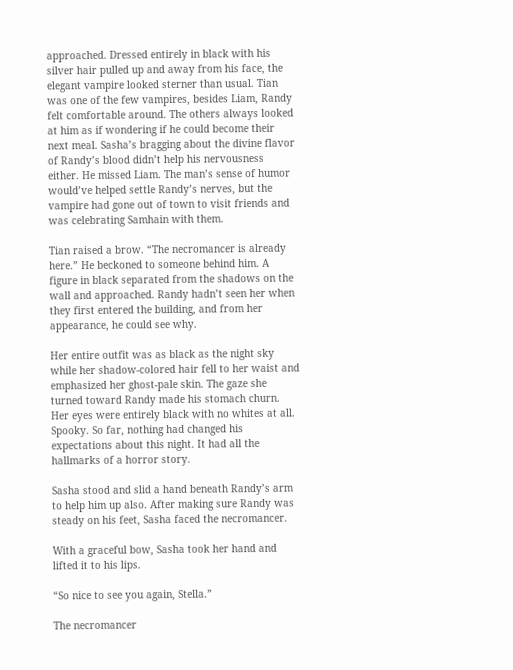approached. Dressed entirely in black with his silver hair pulled up and away from his face, the elegant vampire looked sterner than usual. Tian was one of the few vampires, besides Liam, Randy felt comfortable around. The others always looked at him as if wondering if he could become their next meal. Sasha’s bragging about the divine flavor of Randy’s blood didn’t help his nervousness either. He missed Liam. The man’s sense of humor would’ve helped settle Randy’s nerves, but the vampire had gone out of town to visit friends and was celebrating Samhain with them.

Tian raised a brow. “The necromancer is already here.” He beckoned to someone behind him. A figure in black separated from the shadows on the wall and approached. Randy hadn’t seen her when they first entered the building, and from her appearance, he could see why.

Her entire outfit was as black as the night sky while her shadow-colored hair fell to her waist and emphasized her ghost-pale skin. The gaze she turned toward Randy made his stomach churn. Her eyes were entirely black with no whites at all. Spooky. So far, nothing had changed his expectations about this night. It had all the hallmarks of a horror story.

Sasha stood and slid a hand beneath Randy’s arm to help him up also. After making sure Randy was steady on his feet, Sasha faced the necromancer.

With a graceful bow, Sasha took her hand and lifted it to his lips.

“So nice to see you again, Stella.”

The necromancer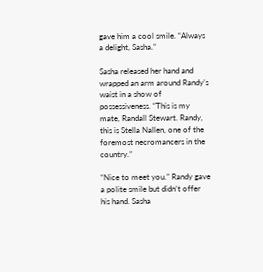gave him a cool smile. “Always a delight, Sasha.”

Sasha released her hand and wrapped an arm around Randy’s waist in a show of possessiveness. “This is my mate, Randall Stewart. Randy, this is Stella Nallen, one of the foremost necromancers in the country.”

“Nice to meet you.” Randy gave a polite smile but didn’t offer his hand. Sasha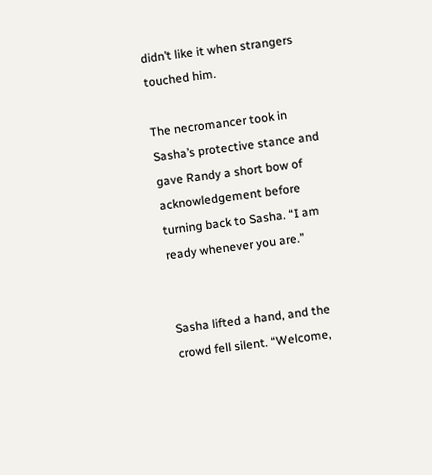didn’t like it when strangers touched him.

The necromancer took in Sasha’s protective stance and gave Randy a short bow of acknowledgement before turning back to Sasha. “I am ready whenever you are.”


Sasha lifted a hand, and the crowd fell silent. “Welcome,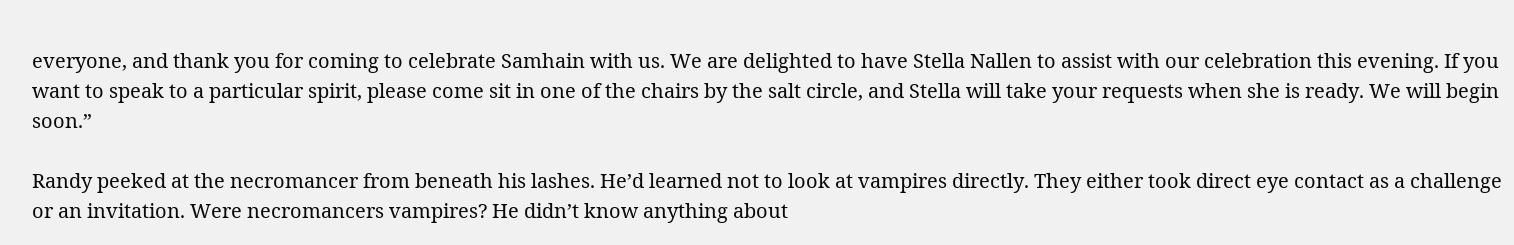everyone, and thank you for coming to celebrate Samhain with us. We are delighted to have Stella Nallen to assist with our celebration this evening. If you want to speak to a particular spirit, please come sit in one of the chairs by the salt circle, and Stella will take your requests when she is ready. We will begin soon.”

Randy peeked at the necromancer from beneath his lashes. He’d learned not to look at vampires directly. They either took direct eye contact as a challenge or an invitation. Were necromancers vampires? He didn’t know anything about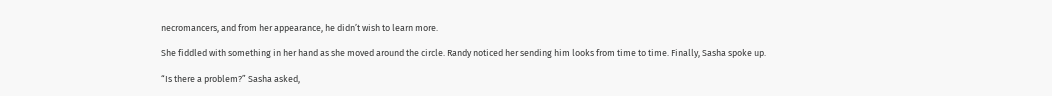necromancers, and from her appearance, he didn’t wish to learn more.

She fiddled with something in her hand as she moved around the circle. Randy noticed her sending him looks from time to time. Finally, Sasha spoke up.

“Is there a problem?” Sasha asked,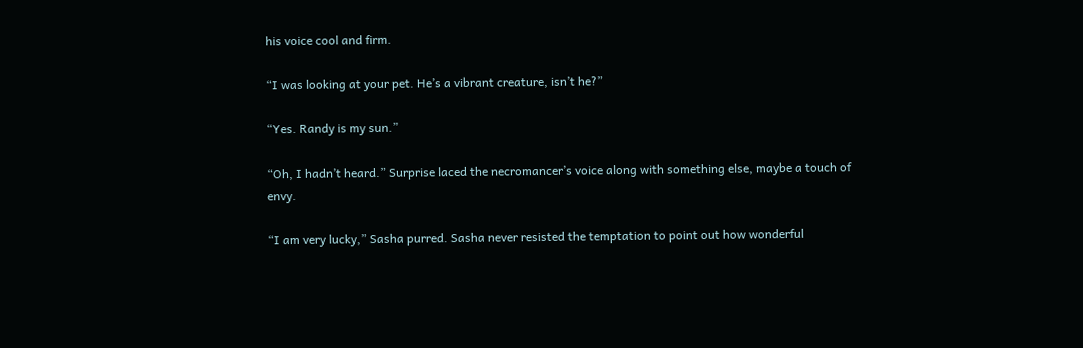his voice cool and firm.

“I was looking at your pet. He’s a vibrant creature, isn’t he?”

“Yes. Randy is my sun.”

“Oh, I hadn’t heard.” Surprise laced the necromancer’s voice along with something else, maybe a touch of envy.

“I am very lucky,” Sasha purred. Sasha never resisted the temptation to point out how wonderful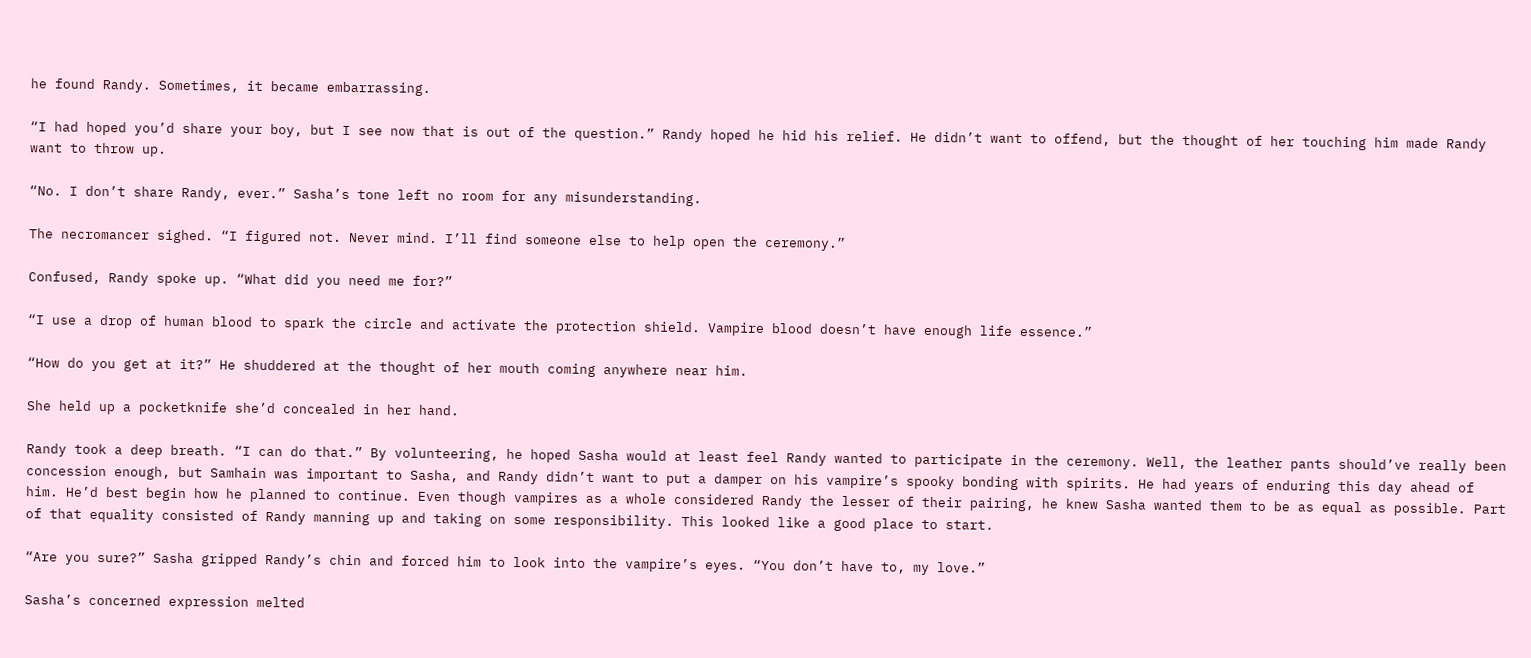he found Randy. Sometimes, it became embarrassing.

“I had hoped you’d share your boy, but I see now that is out of the question.” Randy hoped he hid his relief. He didn’t want to offend, but the thought of her touching him made Randy want to throw up.

“No. I don’t share Randy, ever.” Sasha’s tone left no room for any misunderstanding.

The necromancer sighed. “I figured not. Never mind. I’ll find someone else to help open the ceremony.”

Confused, Randy spoke up. “What did you need me for?”

“I use a drop of human blood to spark the circle and activate the protection shield. Vampire blood doesn’t have enough life essence.”

“How do you get at it?” He shuddered at the thought of her mouth coming anywhere near him.

She held up a pocketknife she’d concealed in her hand.

Randy took a deep breath. “I can do that.” By volunteering, he hoped Sasha would at least feel Randy wanted to participate in the ceremony. Well, the leather pants should’ve really been concession enough, but Samhain was important to Sasha, and Randy didn’t want to put a damper on his vampire’s spooky bonding with spirits. He had years of enduring this day ahead of him. He’d best begin how he planned to continue. Even though vampires as a whole considered Randy the lesser of their pairing, he knew Sasha wanted them to be as equal as possible. Part of that equality consisted of Randy manning up and taking on some responsibility. This looked like a good place to start.

“Are you sure?” Sasha gripped Randy’s chin and forced him to look into the vampire’s eyes. “You don’t have to, my love.”

Sasha’s concerned expression melted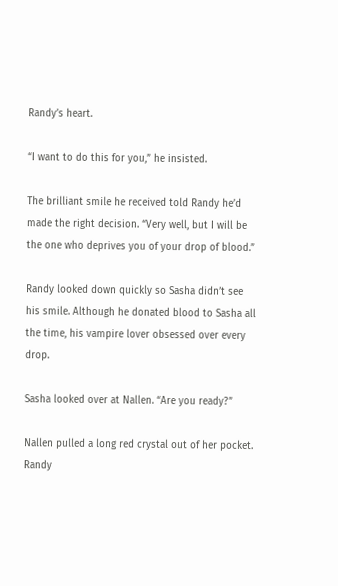Randy’s heart.

“I want to do this for you,” he insisted.

The brilliant smile he received told Randy he’d made the right decision. “Very well, but I will be the one who deprives you of your drop of blood.”

Randy looked down quickly so Sasha didn’t see his smile. Although he donated blood to Sasha all the time, his vampire lover obsessed over every drop.

Sasha looked over at Nallen. “Are you ready?”

Nallen pulled a long red crystal out of her pocket. Randy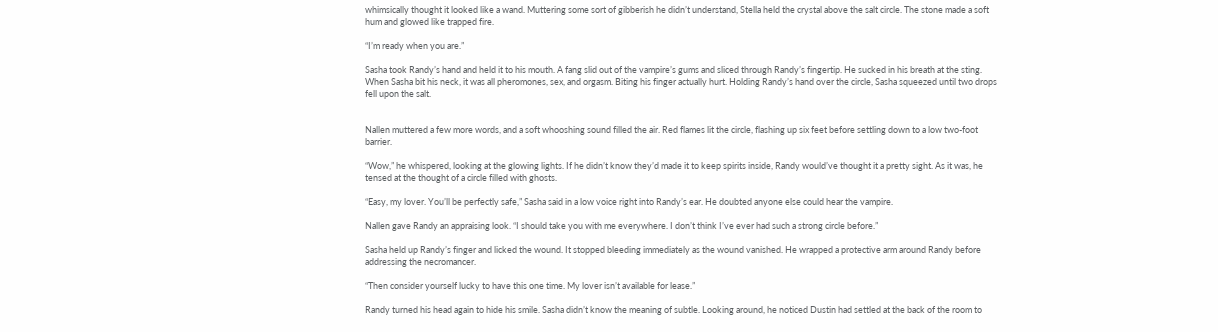whimsically thought it looked like a wand. Muttering some sort of gibberish he didn’t understand, Stella held the crystal above the salt circle. The stone made a soft hum and glowed like trapped fire.

“I’m ready when you are.”

Sasha took Randy’s hand and held it to his mouth. A fang slid out of the vampire’s gums and sliced through Randy’s fingertip. He sucked in his breath at the sting. When Sasha bit his neck, it was all pheromones, sex, and orgasm. Biting his finger actually hurt. Holding Randy’s hand over the circle, Sasha squeezed until two drops fell upon the salt.


Nallen muttered a few more words, and a soft whooshing sound filled the air. Red flames lit the circle, flashing up six feet before settling down to a low two-foot barrier.

“Wow,” he whispered, looking at the glowing lights. If he didn’t know they’d made it to keep spirits inside, Randy would’ve thought it a pretty sight. As it was, he tensed at the thought of a circle filled with ghosts.

“Easy, my lover. You’ll be perfectly safe,” Sasha said in a low voice right into Randy’s ear. He doubted anyone else could hear the vampire.

Nallen gave Randy an appraising look. “I should take you with me everywhere. I don’t think I’ve ever had such a strong circle before.”

Sasha held up Randy’s finger and licked the wound. It stopped bleeding immediately as the wound vanished. He wrapped a protective arm around Randy before addressing the necromancer.

“Then consider yourself lucky to have this one time. My lover isn’t available for lease.”

Randy turned his head again to hide his smile. Sasha didn’t know the meaning of subtle. Looking around, he noticed Dustin had settled at the back of the room to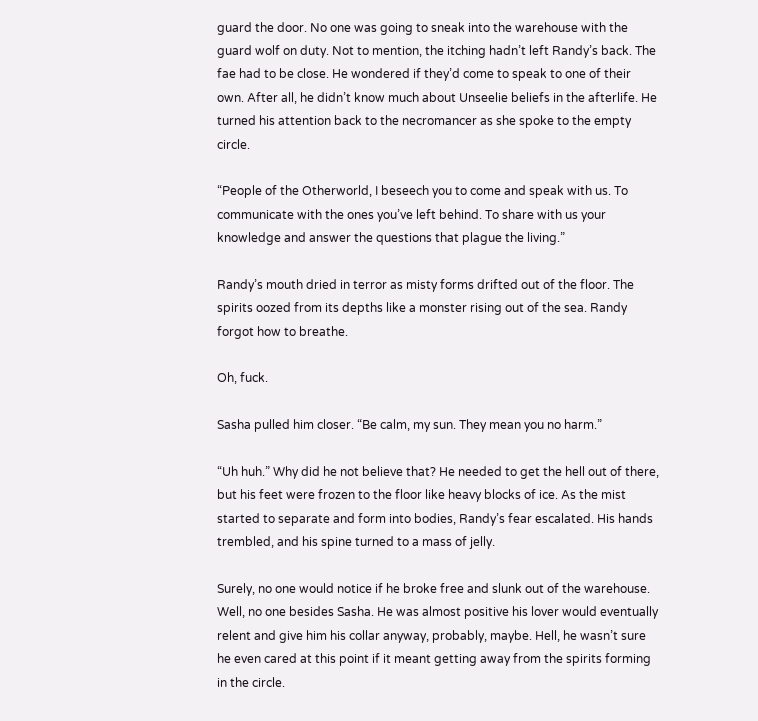guard the door. No one was going to sneak into the warehouse with the guard wolf on duty. Not to mention, the itching hadn’t left Randy’s back. The fae had to be close. He wondered if they’d come to speak to one of their own. After all, he didn’t know much about Unseelie beliefs in the afterlife. He turned his attention back to the necromancer as she spoke to the empty circle.

“People of the Otherworld, I beseech you to come and speak with us. To communicate with the ones you’ve left behind. To share with us your knowledge and answer the questions that plague the living.”

Randy’s mouth dried in terror as misty forms drifted out of the floor. The spirits oozed from its depths like a monster rising out of the sea. Randy forgot how to breathe.

Oh, fuck.

Sasha pulled him closer. “Be calm, my sun. They mean you no harm.”

“Uh huh.” Why did he not believe that? He needed to get the hell out of there, but his feet were frozen to the floor like heavy blocks of ice. As the mist started to separate and form into bodies, Randy’s fear escalated. His hands trembled, and his spine turned to a mass of jelly.

Surely, no one would notice if he broke free and slunk out of the warehouse. Well, no one besides Sasha. He was almost positive his lover would eventually relent and give him his collar anyway, probably, maybe. Hell, he wasn’t sure he even cared at this point if it meant getting away from the spirits forming in the circle.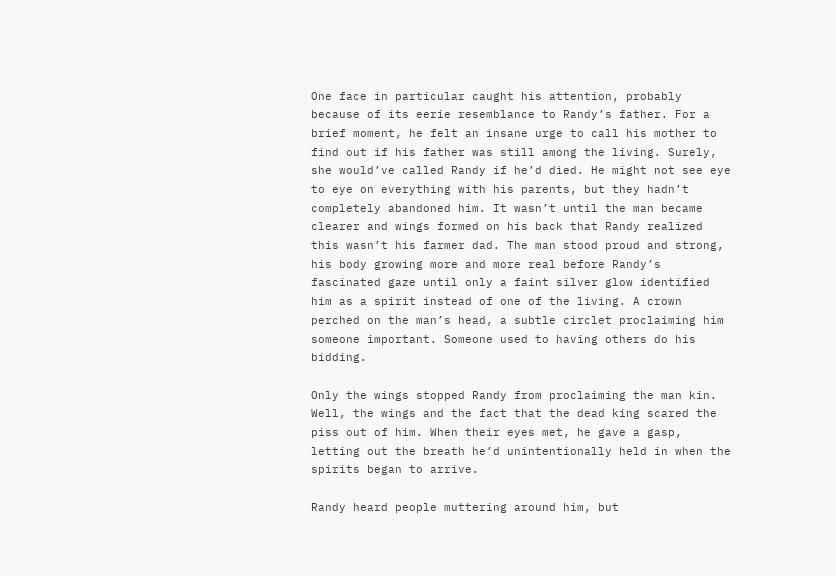One face in particular caught his attention, probably because of its eerie resemblance to Randy’s father. For a brief moment, he felt an insane urge to call his mother to find out if his father was still among the living. Surely, she would’ve called Randy if he’d died. He might not see eye to eye on everything with his parents, but they hadn’t completely abandoned him. It wasn’t until the man became clearer and wings formed on his back that Randy realized this wasn’t his farmer dad. The man stood proud and strong, his body growing more and more real before Randy’s fascinated gaze until only a faint silver glow identified him as a spirit instead of one of the living. A crown perched on the man’s head, a subtle circlet proclaiming him someone important. Someone used to having others do his bidding.

Only the wings stopped Randy from proclaiming the man kin. Well, the wings and the fact that the dead king scared the piss out of him. When their eyes met, he gave a gasp, letting out the breath he’d unintentionally held in when the spirits began to arrive.

Randy heard people muttering around him, but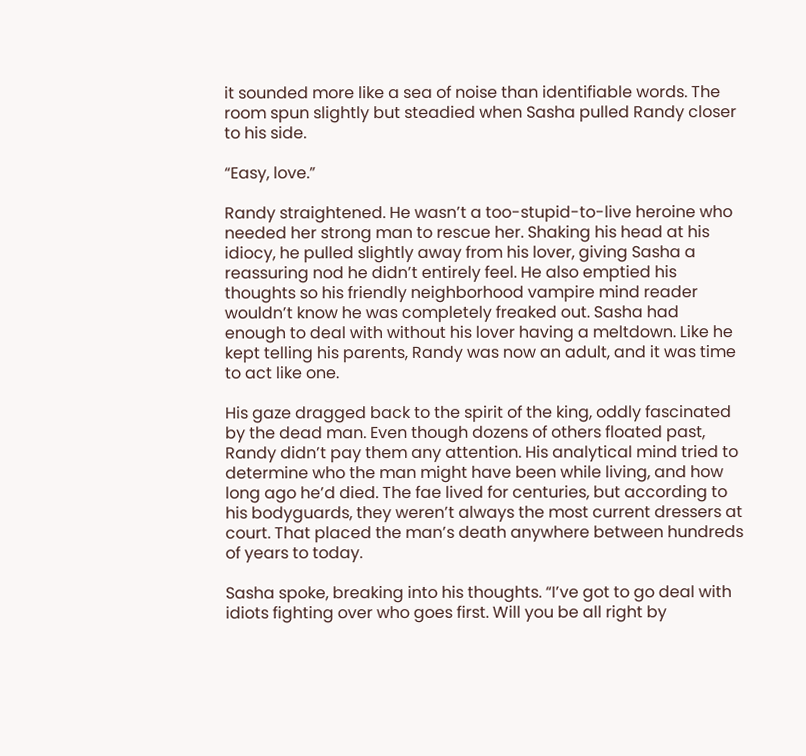it sounded more like a sea of noise than identifiable words. The room spun slightly but steadied when Sasha pulled Randy closer to his side.

“Easy, love.”

Randy straightened. He wasn’t a too-stupid-to-live heroine who needed her strong man to rescue her. Shaking his head at his idiocy, he pulled slightly away from his lover, giving Sasha a reassuring nod he didn’t entirely feel. He also emptied his thoughts so his friendly neighborhood vampire mind reader wouldn’t know he was completely freaked out. Sasha had enough to deal with without his lover having a meltdown. Like he kept telling his parents, Randy was now an adult, and it was time to act like one.

His gaze dragged back to the spirit of the king, oddly fascinated by the dead man. Even though dozens of others floated past, Randy didn’t pay them any attention. His analytical mind tried to determine who the man might have been while living, and how long ago he’d died. The fae lived for centuries, but according to his bodyguards, they weren’t always the most current dressers at court. That placed the man’s death anywhere between hundreds of years to today.

Sasha spoke, breaking into his thoughts. “I’ve got to go deal with idiots fighting over who goes first. Will you be all right by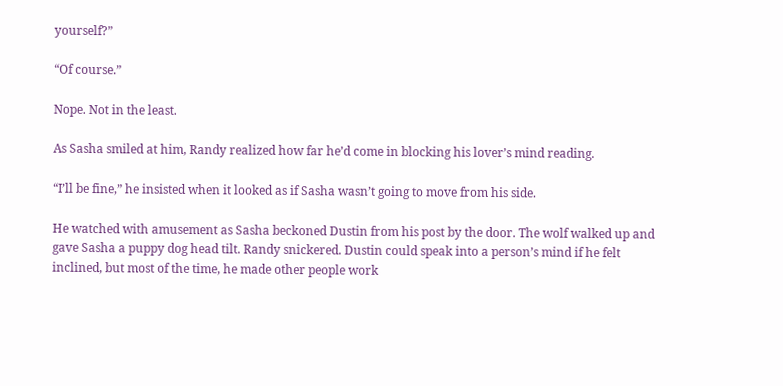yourself?”

“Of course.”

Nope. Not in the least.

As Sasha smiled at him, Randy realized how far he’d come in blocking his lover’s mind reading.

“I’ll be fine,” he insisted when it looked as if Sasha wasn’t going to move from his side.

He watched with amusement as Sasha beckoned Dustin from his post by the door. The wolf walked up and gave Sasha a puppy dog head tilt. Randy snickered. Dustin could speak into a person’s mind if he felt inclined, but most of the time, he made other people work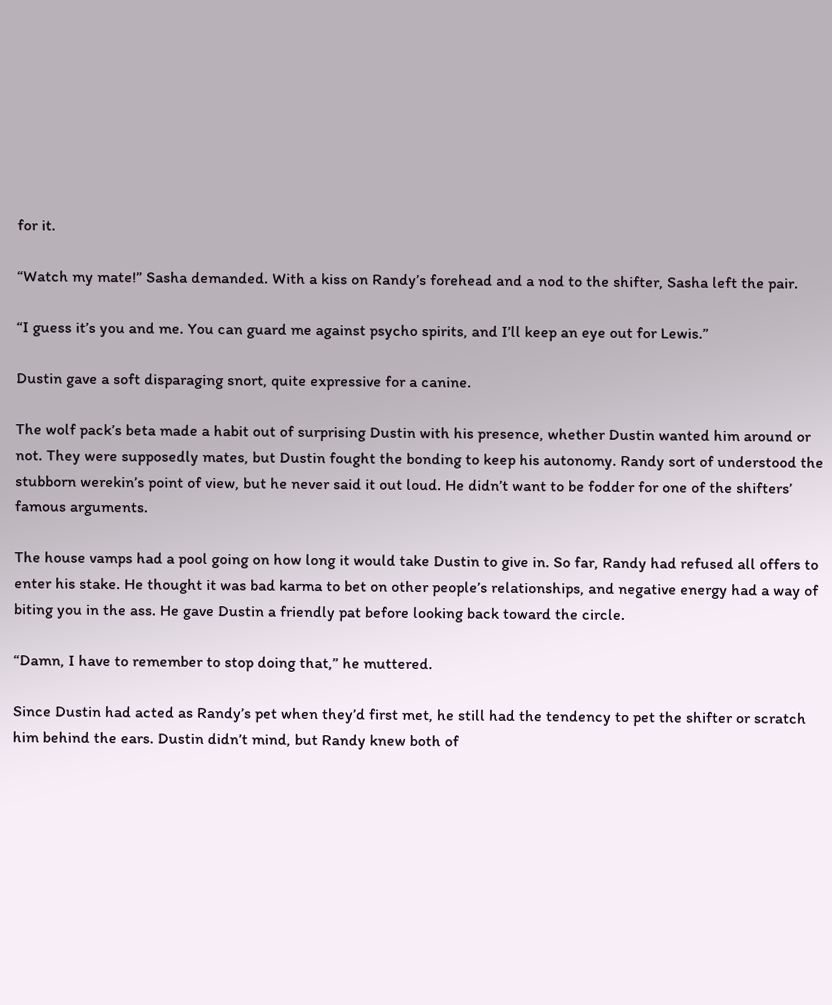for it.

“Watch my mate!” Sasha demanded. With a kiss on Randy’s forehead and a nod to the shifter, Sasha left the pair.

“I guess it’s you and me. You can guard me against psycho spirits, and I’ll keep an eye out for Lewis.”

Dustin gave a soft disparaging snort, quite expressive for a canine.

The wolf pack’s beta made a habit out of surprising Dustin with his presence, whether Dustin wanted him around or not. They were supposedly mates, but Dustin fought the bonding to keep his autonomy. Randy sort of understood the stubborn werekin’s point of view, but he never said it out loud. He didn’t want to be fodder for one of the shifters’ famous arguments.

The house vamps had a pool going on how long it would take Dustin to give in. So far, Randy had refused all offers to enter his stake. He thought it was bad karma to bet on other people’s relationships, and negative energy had a way of biting you in the ass. He gave Dustin a friendly pat before looking back toward the circle.

“Damn, I have to remember to stop doing that,” he muttered.

Since Dustin had acted as Randy’s pet when they’d first met, he still had the tendency to pet the shifter or scratch him behind the ears. Dustin didn’t mind, but Randy knew both of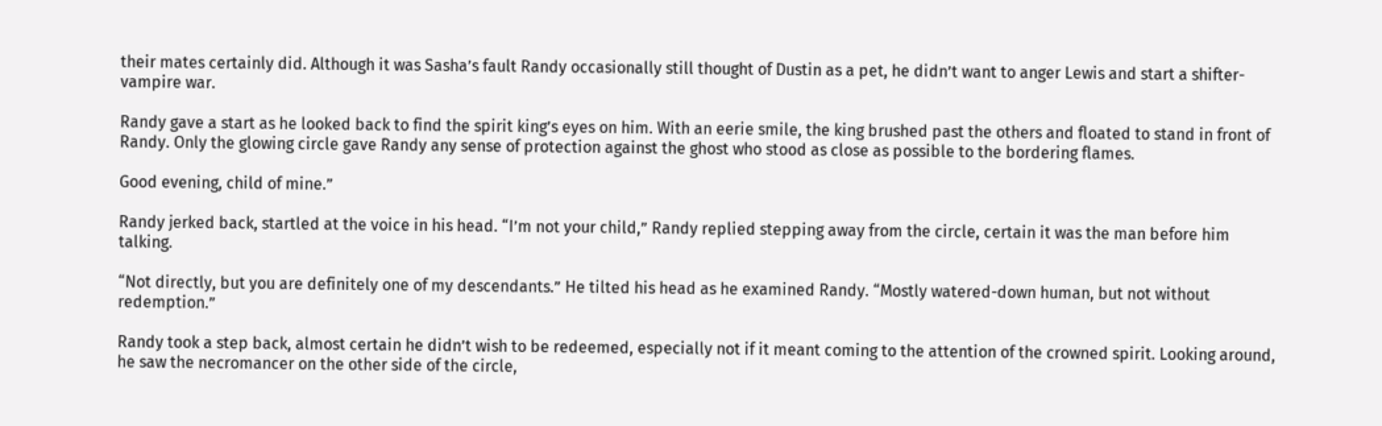their mates certainly did. Although it was Sasha’s fault Randy occasionally still thought of Dustin as a pet, he didn’t want to anger Lewis and start a shifter-vampire war.

Randy gave a start as he looked back to find the spirit king’s eyes on him. With an eerie smile, the king brushed past the others and floated to stand in front of Randy. Only the glowing circle gave Randy any sense of protection against the ghost who stood as close as possible to the bordering flames.

Good evening, child of mine.”

Randy jerked back, startled at the voice in his head. “I’m not your child,” Randy replied stepping away from the circle, certain it was the man before him talking.

“Not directly, but you are definitely one of my descendants.” He tilted his head as he examined Randy. “Mostly watered-down human, but not without redemption.”

Randy took a step back, almost certain he didn’t wish to be redeemed, especially not if it meant coming to the attention of the crowned spirit. Looking around, he saw the necromancer on the other side of the circle,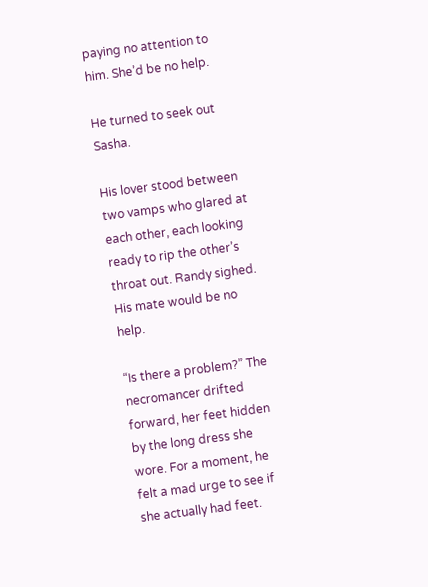paying no attention to him. She’d be no help.

He turned to seek out Sasha.

His lover stood between two vamps who glared at each other, each looking ready to rip the other’s throat out. Randy sighed. His mate would be no help.

“Is there a problem?” The necromancer drifted forward, her feet hidden by the long dress she wore. For a moment, he felt a mad urge to see if she actually had feet.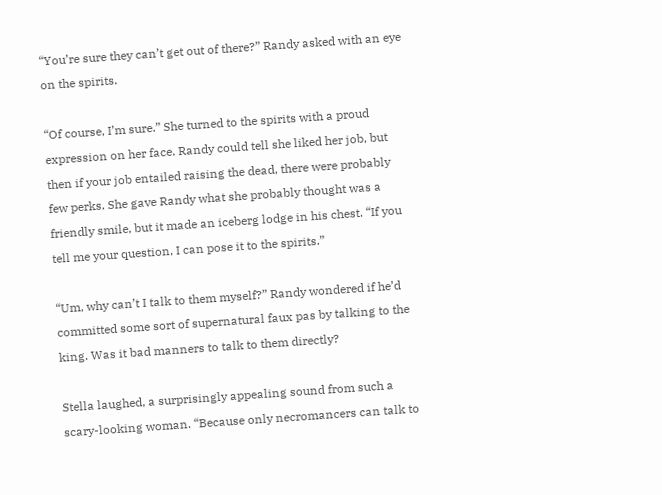“You’re sure they can’t get out of there?” Randy asked with an eye on the spirits.

“Of course, I’m sure.” She turned to the spirits with a proud expression on her face. Randy could tell she liked her job, but then if your job entailed raising the dead, there were probably few perks. She gave Randy what she probably thought was a friendly smile, but it made an iceberg lodge in his chest. “If you tell me your question, I can pose it to the spirits.”

“Um, why can’t I talk to them myself?” Randy wondered if he’d committed some sort of supernatural faux pas by talking to the king. Was it bad manners to talk to them directly?

Stella laughed, a surprisingly appealing sound from such a scary-looking woman. “Because only necromancers can talk to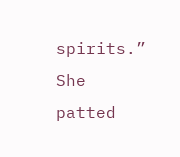spirits.” She patted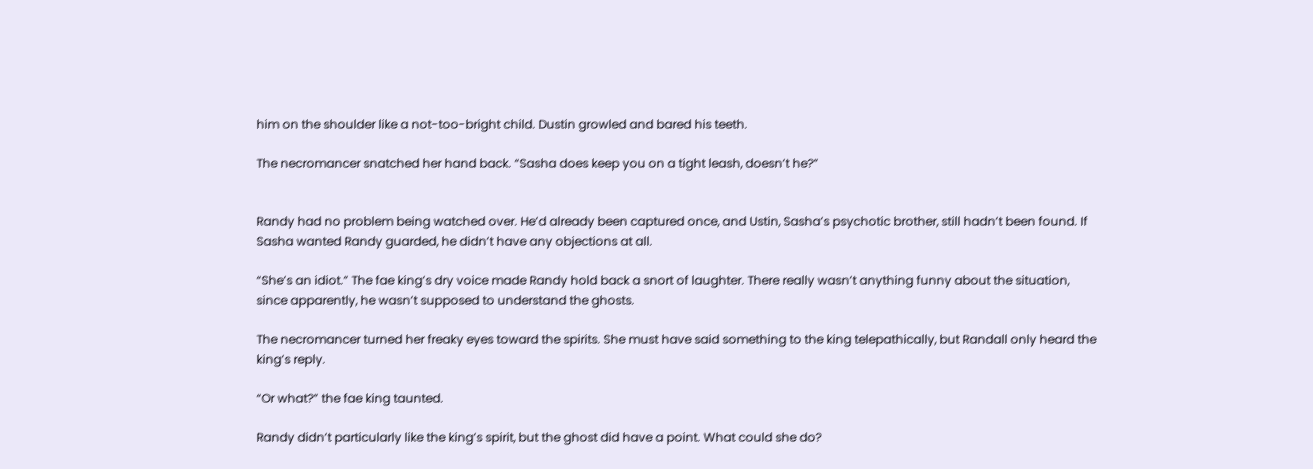him on the shoulder like a not-too-bright child. Dustin growled and bared his teeth.

The necromancer snatched her hand back. “Sasha does keep you on a tight leash, doesn’t he?”


Randy had no problem being watched over. He’d already been captured once, and Ustin, Sasha’s psychotic brother, still hadn’t been found. If Sasha wanted Randy guarded, he didn’t have any objections at all.

“She’s an idiot.” The fae king’s dry voice made Randy hold back a snort of laughter. There really wasn’t anything funny about the situation, since apparently, he wasn’t supposed to understand the ghosts.

The necromancer turned her freaky eyes toward the spirits. She must have said something to the king telepathically, but Randall only heard the king’s reply.

“Or what?” the fae king taunted.

Randy didn’t particularly like the king’s spirit, but the ghost did have a point. What could she do?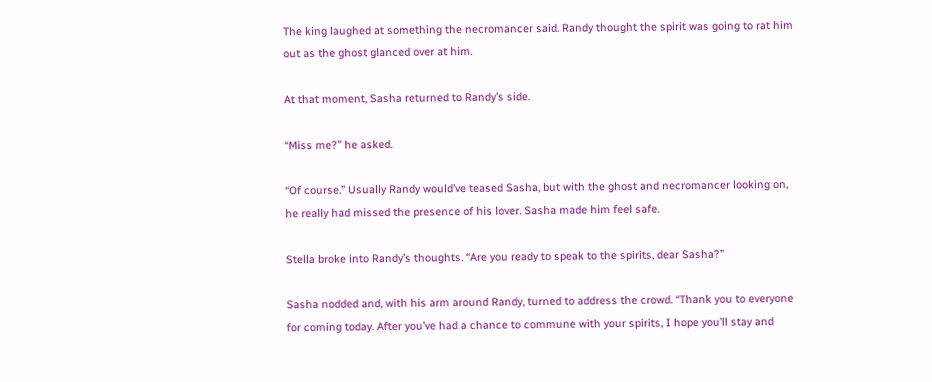The king laughed at something the necromancer said. Randy thought the spirit was going to rat him out as the ghost glanced over at him.

At that moment, Sasha returned to Randy’s side.

“Miss me?” he asked.

“Of course.” Usually Randy would’ve teased Sasha, but with the ghost and necromancer looking on, he really had missed the presence of his lover. Sasha made him feel safe.

Stella broke into Randy’s thoughts. “Are you ready to speak to the spirits, dear Sasha?”

Sasha nodded and, with his arm around Randy, turned to address the crowd. “Thank you to everyone for coming today. After you’ve had a chance to commune with your spirits, I hope you’ll stay and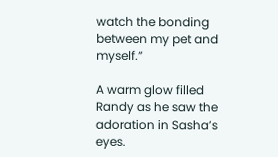watch the bonding between my pet and myself.”

A warm glow filled Randy as he saw the adoration in Sasha’s eyes.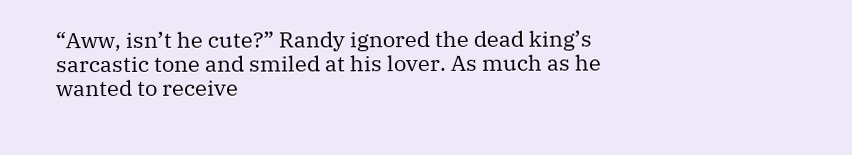“Aww, isn’t he cute?” Randy ignored the dead king’s sarcastic tone and smiled at his lover. As much as he wanted to receive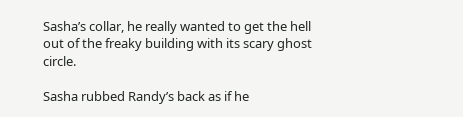Sasha’s collar, he really wanted to get the hell out of the freaky building with its scary ghost circle.

Sasha rubbed Randy’s back as if he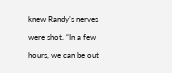knew Randy’s nerves were shot. “In a few hours, we can be out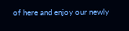of here and enjoy our newly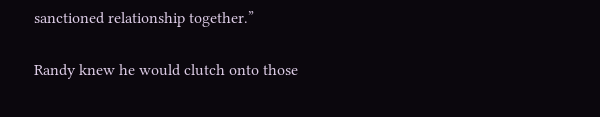sanctioned relationship together.”

Randy knew he would clutch onto those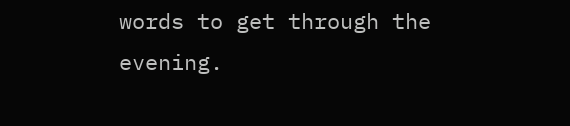words to get through the evening.